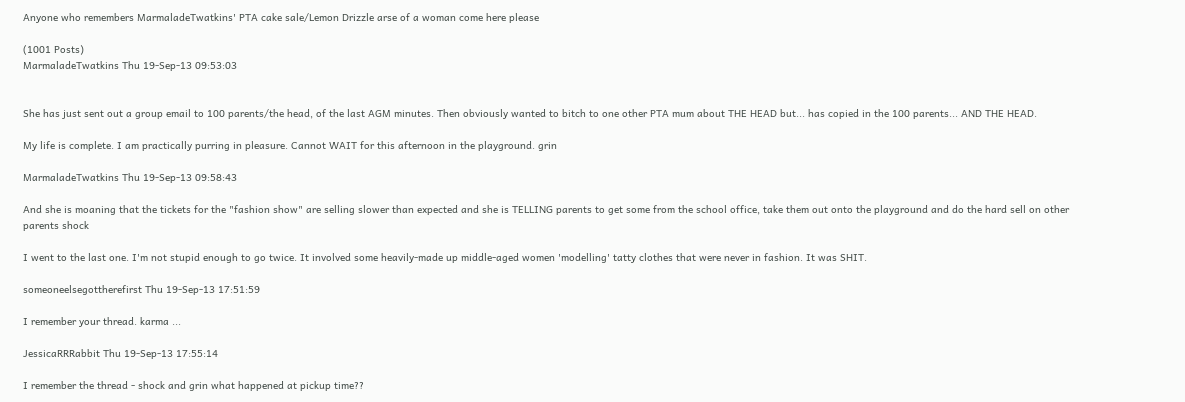Anyone who remembers MarmaladeTwatkins' PTA cake sale/Lemon Drizzle arse of a woman come here please

(1001 Posts)
MarmaladeTwatkins Thu 19-Sep-13 09:53:03


She has just sent out a group email to 100 parents/the head, of the last AGM minutes. Then obviously wanted to bitch to one other PTA mum about THE HEAD but... has copied in the 100 parents... AND THE HEAD.

My life is complete. I am practically purring in pleasure. Cannot WAIT for this afternoon in the playground. grin

MarmaladeTwatkins Thu 19-Sep-13 09:58:43

And she is moaning that the tickets for the "fashion show" are selling slower than expected and she is TELLING parents to get some from the school office, take them out onto the playground and do the hard sell on other parents shock

I went to the last one. I'm not stupid enough to go twice. It involved some heavily-made up middle-aged women 'modelling' tatty clothes that were never in fashion. It was SHIT.

someoneelsegottherefirst Thu 19-Sep-13 17:51:59

I remember your thread. karma ...

JessicaRRRabbit Thu 19-Sep-13 17:55:14

I remember the thread - shock and grin what happened at pickup time??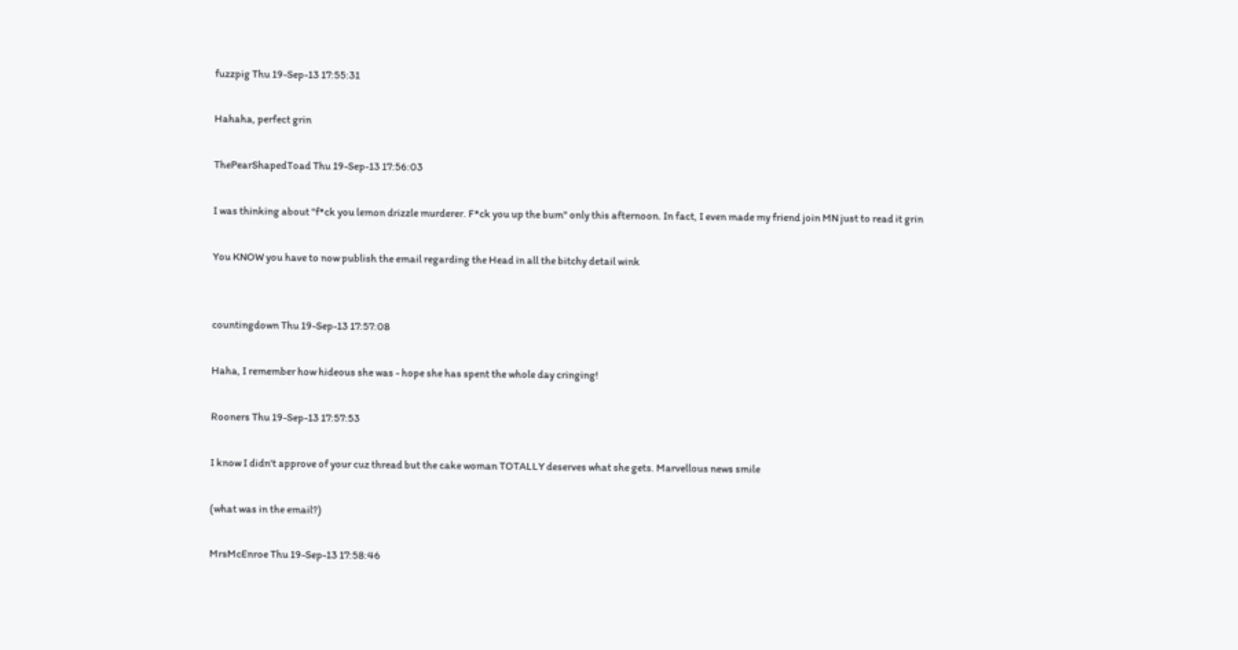fuzzpig Thu 19-Sep-13 17:55:31

Hahaha, perfect grin

ThePearShapedToad Thu 19-Sep-13 17:56:03

I was thinking about "f*ck you lemon drizzle murderer. F*ck you up the bum" only this afternoon. In fact, I even made my friend join MN just to read it grin

You KNOW you have to now publish the email regarding the Head in all the bitchy detail wink


countingdown Thu 19-Sep-13 17:57:08

Haha, I remember how hideous she was - hope she has spent the whole day cringing!

Rooners Thu 19-Sep-13 17:57:53

I know I didn't approve of your cuz thread but the cake woman TOTALLY deserves what she gets. Marvellous news smile

(what was in the email?)

MrsMcEnroe Thu 19-Sep-13 17:58:46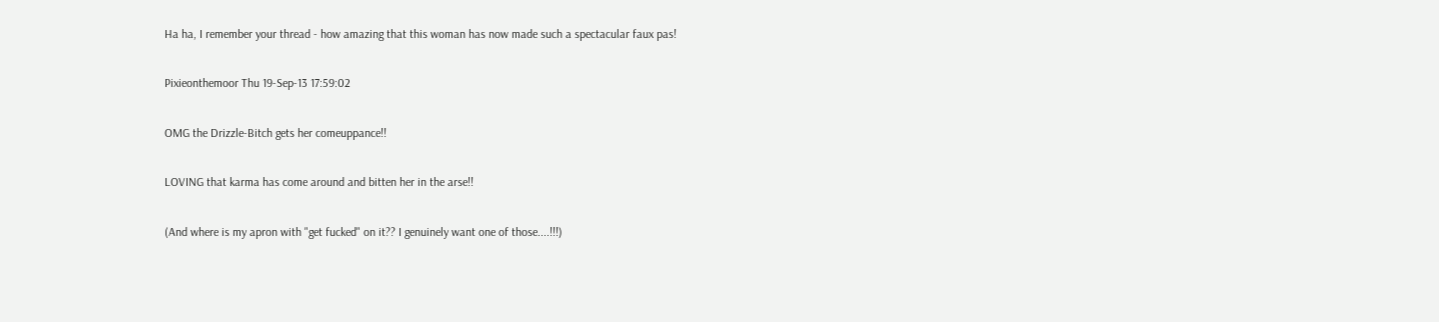Ha ha, I remember your thread - how amazing that this woman has now made such a spectacular faux pas!

Pixieonthemoor Thu 19-Sep-13 17:59:02

OMG the Drizzle-Bitch gets her comeuppance!!

LOVING that karma has come around and bitten her in the arse!!

(And where is my apron with "get fucked" on it?? I genuinely want one of those....!!!)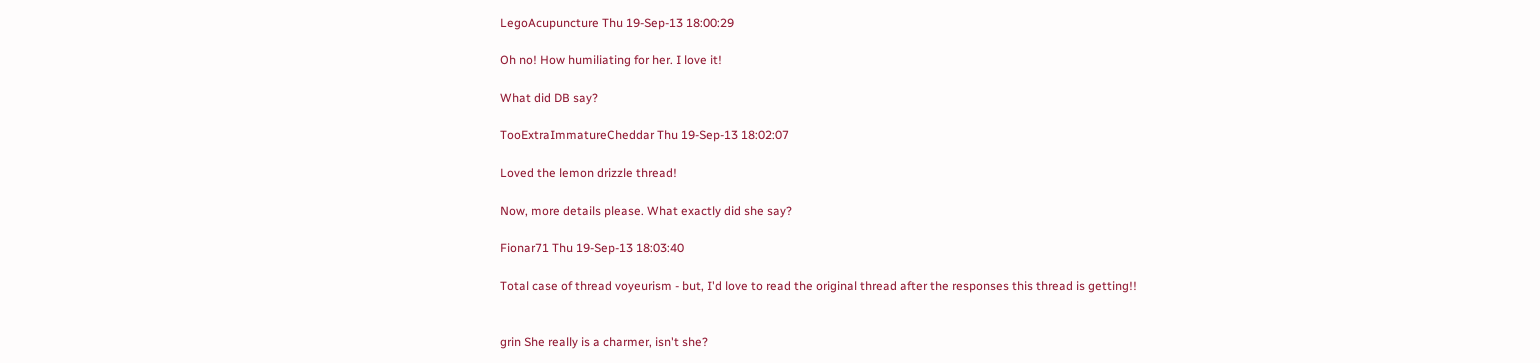LegoAcupuncture Thu 19-Sep-13 18:00:29

Oh no! How humiliating for her. I love it!

What did DB say?

TooExtraImmatureCheddar Thu 19-Sep-13 18:02:07

Loved the lemon drizzle thread!

Now, more details please. What exactly did she say?

Fionar71 Thu 19-Sep-13 18:03:40

Total case of thread voyeurism - but, I'd love to read the original thread after the responses this thread is getting!!


grin She really is a charmer, isn't she?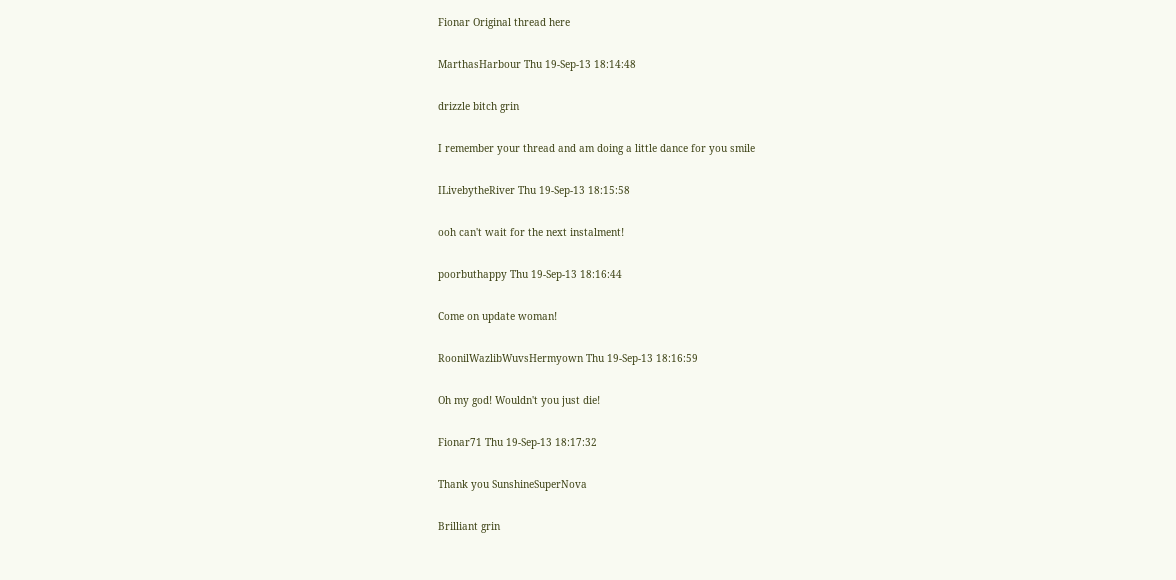Fionar Original thread here

MarthasHarbour Thu 19-Sep-13 18:14:48

drizzle bitch grin

I remember your thread and am doing a little dance for you smile

ILivebytheRiver Thu 19-Sep-13 18:15:58

ooh can't wait for the next instalment!

poorbuthappy Thu 19-Sep-13 18:16:44

Come on update woman!

RoonilWazlibWuvsHermyown Thu 19-Sep-13 18:16:59

Oh my god! Wouldn't you just die!

Fionar71 Thu 19-Sep-13 18:17:32

Thank you SunshineSuperNova

Brilliant grin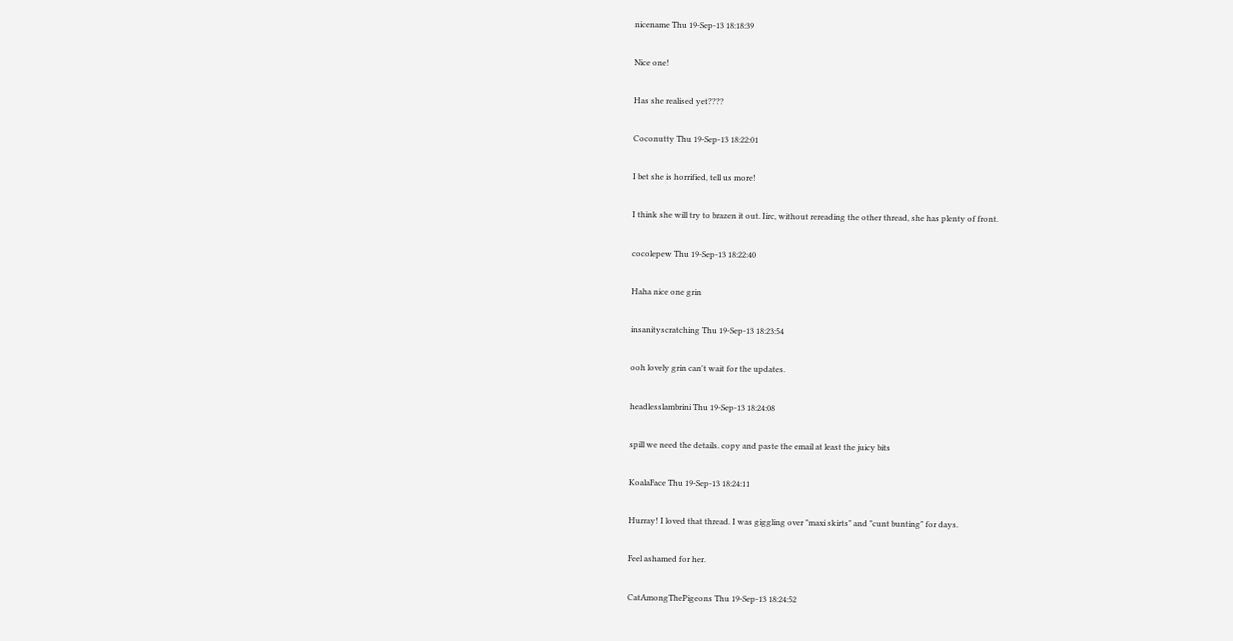nicename Thu 19-Sep-13 18:18:39

Nice one!

Has she realised yet????

Coconutty Thu 19-Sep-13 18:22:01

I bet she is horrified, tell us more!

I think she will try to brazen it out. Iirc, without rereading the other thread, she has plenty of front.

cocolepew Thu 19-Sep-13 18:22:40

Haha nice one grin

insanityscratching Thu 19-Sep-13 18:23:54

ooh lovely grin can't wait for the updates.

headlesslambrini Thu 19-Sep-13 18:24:08

spill we need the details. copy and paste the email at least the juicy bits

KoalaFace Thu 19-Sep-13 18:24:11

Hurray! I loved that thread. I was giggling over "maxi skirts" and "cunt bunting" for days.

Feel ashamed for her.

CatAmongThePigeons Thu 19-Sep-13 18:24:52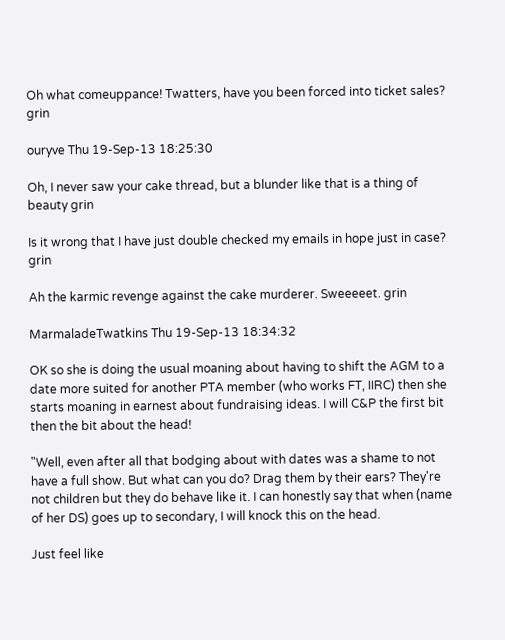Oh what comeuppance! Twatters, have you been forced into ticket sales? grin

ouryve Thu 19-Sep-13 18:25:30

Oh, I never saw your cake thread, but a blunder like that is a thing of beauty grin

Is it wrong that I have just double checked my emails in hope just in case? grin

Ah the karmic revenge against the cake murderer. Sweeeeet. grin

MarmaladeTwatkins Thu 19-Sep-13 18:34:32

OK so she is doing the usual moaning about having to shift the AGM to a date more suited for another PTA member (who works FT, IIRC) then she starts moaning in earnest about fundraising ideas. I will C&P the first bit then the bit about the head!

"Well, even after all that bodging about with dates was a shame to not have a full show. But what can you do? Drag them by their ears? They're not children but they do behave like it. I can honestly say that when (name of her DS) goes up to secondary, I will knock this on the head.

Just feel like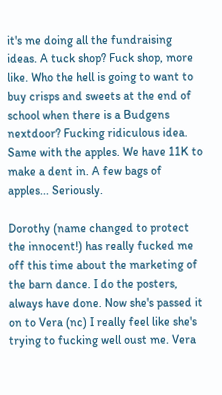it's me doing all the fundraising ideas. A tuck shop? Fuck shop, more like. Who the hell is going to want to buy crisps and sweets at the end of school when there is a Budgens nextdoor? Fucking ridiculous idea. Same with the apples. We have 11K to make a dent in. A few bags of apples... Seriously.

Dorothy (name changed to protect the innocent!) has really fucked me off this time about the marketing of the barn dance. I do the posters, always have done. Now she's passed it on to Vera (nc) I really feel like she's trying to fucking well oust me. Vera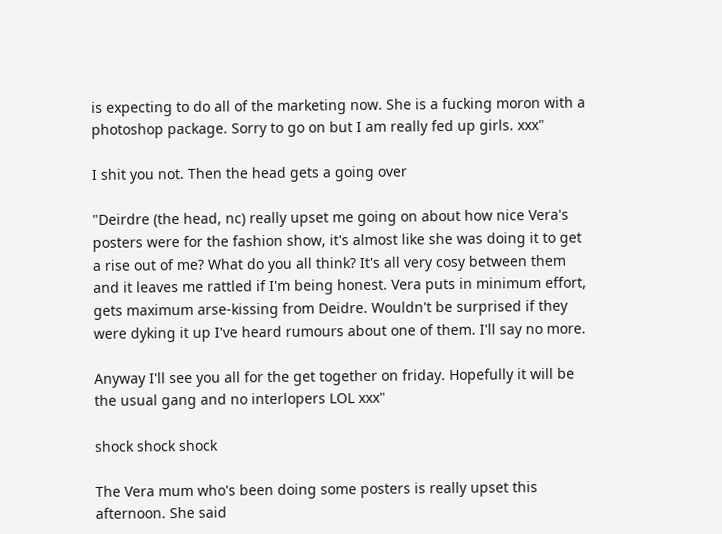is expecting to do all of the marketing now. She is a fucking moron with a photoshop package. Sorry to go on but I am really fed up girls. xxx"

I shit you not. Then the head gets a going over

"Deirdre (the head, nc) really upset me going on about how nice Vera's posters were for the fashion show, it's almost like she was doing it to get a rise out of me? What do you all think? It's all very cosy between them and it leaves me rattled if I'm being honest. Vera puts in minimum effort, gets maximum arse-kissing from Deidre. Wouldn't be surprised if they were dyking it up I've heard rumours about one of them. I'll say no more.

Anyway I'll see you all for the get together on friday. Hopefully it will be the usual gang and no interlopers LOL xxx"

shock shock shock

The Vera mum who's been doing some posters is really upset this afternoon. She said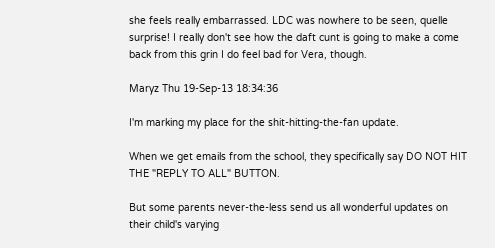she feels really embarrassed. LDC was nowhere to be seen, quelle surprise! I really don't see how the daft cunt is going to make a come back from this grin I do feel bad for Vera, though.

Maryz Thu 19-Sep-13 18:34:36

I'm marking my place for the shit-hitting-the-fan update.

When we get emails from the school, they specifically say DO NOT HIT THE "REPLY TO ALL" BUTTON.

But some parents never-the-less send us all wonderful updates on their child's varying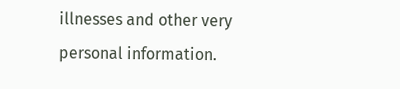illnesses and other very personal information.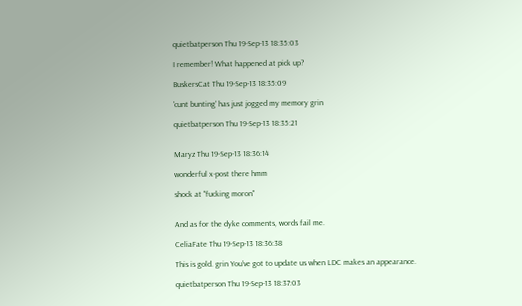quietbatperson Thu 19-Sep-13 18:35:03

I remember! What happened at pick up?

BuskersCat Thu 19-Sep-13 18:35:09

'cunt bunting' has just jogged my memory grin

quietbatperson Thu 19-Sep-13 18:35:21


Maryz Thu 19-Sep-13 18:36:14

wonderful x-post there hmm

shock at "fucking moron"


And as for the dyke comments, words fail me.

CeliaFate Thu 19-Sep-13 18:36:38

This is gold. grin You've got to update us when LDC makes an appearance.

quietbatperson Thu 19-Sep-13 18:37:03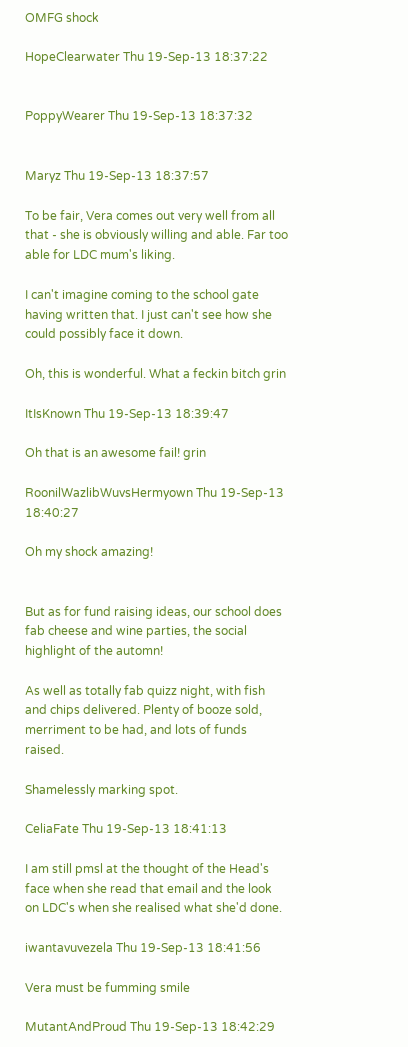OMFG shock

HopeClearwater Thu 19-Sep-13 18:37:22


PoppyWearer Thu 19-Sep-13 18:37:32


Maryz Thu 19-Sep-13 18:37:57

To be fair, Vera comes out very well from all that - she is obviously willing and able. Far too able for LDC mum's liking.

I can't imagine coming to the school gate having written that. I just can't see how she could possibly face it down.

Oh, this is wonderful. What a feckin bitch grin

ItIsKnown Thu 19-Sep-13 18:39:47

Oh that is an awesome fail! grin

RoonilWazlibWuvsHermyown Thu 19-Sep-13 18:40:27

Oh my shock amazing!


But as for fund raising ideas, our school does fab cheese and wine parties, the social highlight of the automn!

As well as totally fab quizz night, with fish and chips delivered. Plenty of booze sold, merriment to be had, and lots of funds raised.

Shamelessly marking spot.

CeliaFate Thu 19-Sep-13 18:41:13

I am still pmsl at the thought of the Head's face when she read that email and the look on LDC's when she realised what she'd done.

iwantavuvezela Thu 19-Sep-13 18:41:56

Vera must be fumming smile

MutantAndProud Thu 19-Sep-13 18:42:29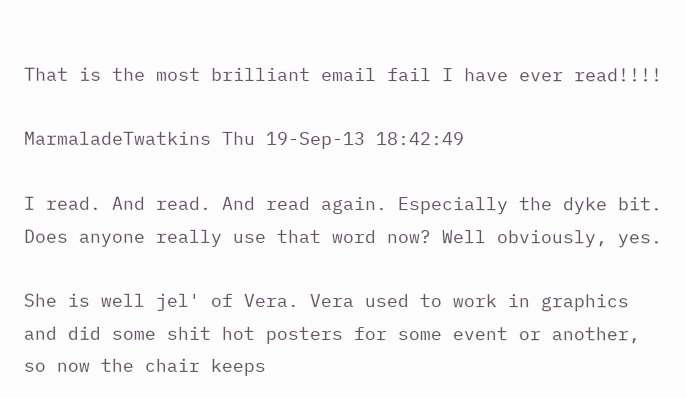That is the most brilliant email fail I have ever read!!!!

MarmaladeTwatkins Thu 19-Sep-13 18:42:49

I read. And read. And read again. Especially the dyke bit. Does anyone really use that word now? Well obviously, yes.

She is well jel' of Vera. Vera used to work in graphics and did some shit hot posters for some event or another, so now the chair keeps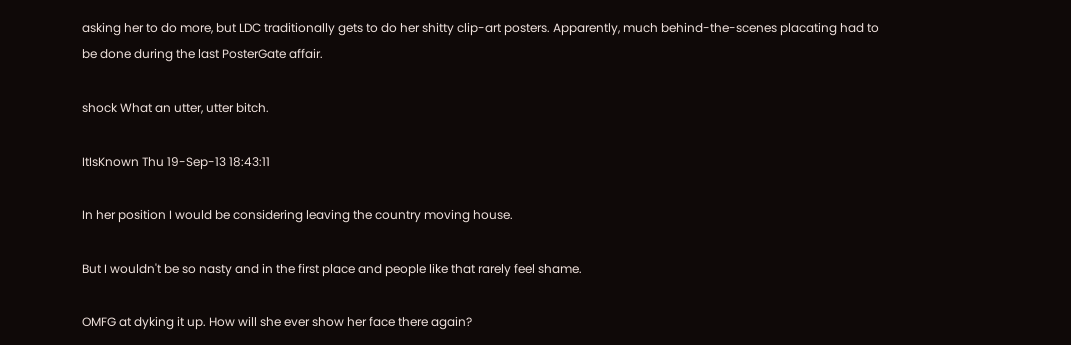asking her to do more, but LDC traditionally gets to do her shitty clip-art posters. Apparently, much behind-the-scenes placating had to be done during the last PosterGate affair.

shock What an utter, utter bitch.

ItIsKnown Thu 19-Sep-13 18:43:11

In her position I would be considering leaving the country moving house.

But I wouldn't be so nasty and in the first place and people like that rarely feel shame.

OMFG at dyking it up. How will she ever show her face there again?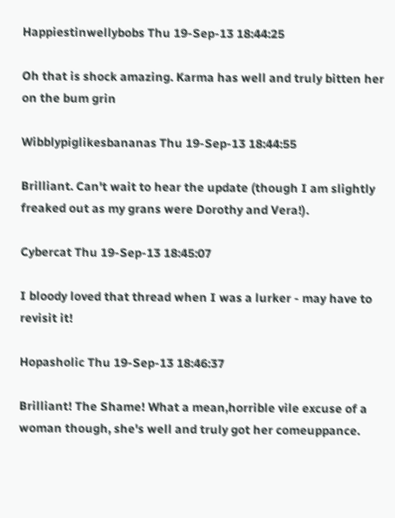Happiestinwellybobs Thu 19-Sep-13 18:44:25

Oh that is shock amazing. Karma has well and truly bitten her on the bum grin

Wibblypiglikesbananas Thu 19-Sep-13 18:44:55

Brilliant. Can't wait to hear the update (though I am slightly freaked out as my grans were Dorothy and Vera!).

Cybercat Thu 19-Sep-13 18:45:07

I bloody loved that thread when I was a lurker - may have to revisit it!

Hopasholic Thu 19-Sep-13 18:46:37

Brilliant! The Shame! What a mean,horrible vile excuse of a woman though, she's well and truly got her comeuppance.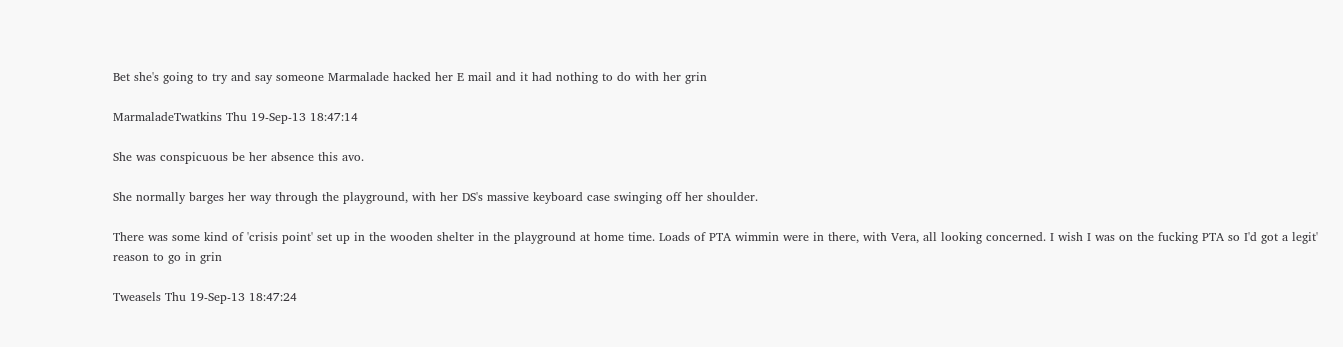Bet she's going to try and say someone Marmalade hacked her E mail and it had nothing to do with her grin

MarmaladeTwatkins Thu 19-Sep-13 18:47:14

She was conspicuous be her absence this avo.

She normally barges her way through the playground, with her DS's massive keyboard case swinging off her shoulder.

There was some kind of 'crisis point' set up in the wooden shelter in the playground at home time. Loads of PTA wimmin were in there, with Vera, all looking concerned. I wish I was on the fucking PTA so I'd got a legit' reason to go in grin

Tweasels Thu 19-Sep-13 18:47:24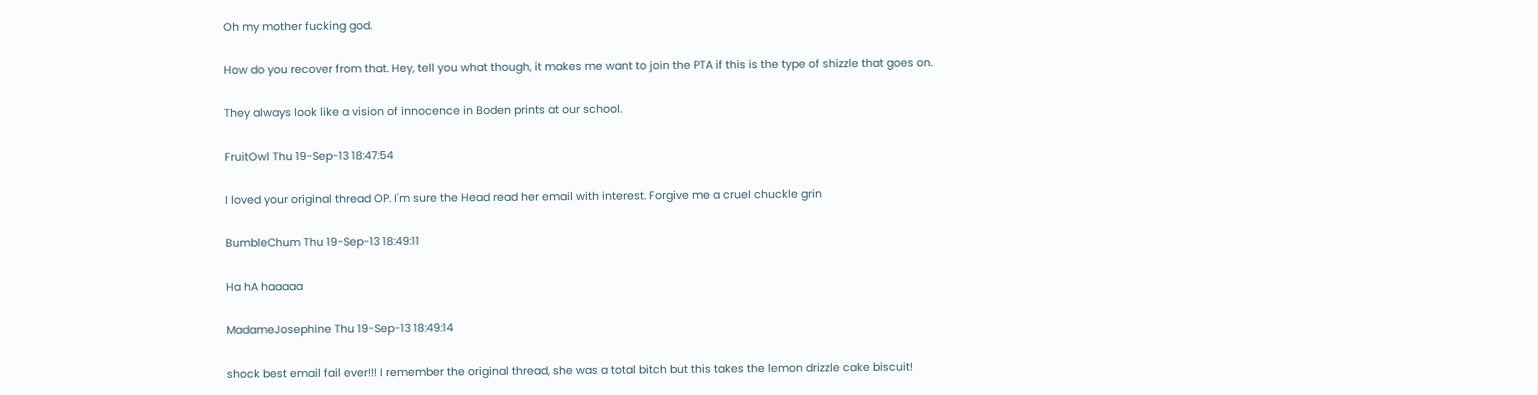Oh my mother fucking god.

How do you recover from that. Hey, tell you what though, it makes me want to join the PTA if this is the type of shizzle that goes on.

They always look like a vision of innocence in Boden prints at our school.

FruitOwl Thu 19-Sep-13 18:47:54

I loved your original thread OP. I'm sure the Head read her email with interest. Forgive me a cruel chuckle grin

BumbleChum Thu 19-Sep-13 18:49:11

Ha hA haaaaa

MadameJosephine Thu 19-Sep-13 18:49:14

shock best email fail ever!!! I remember the original thread, she was a total bitch but this takes the lemon drizzle cake biscuit!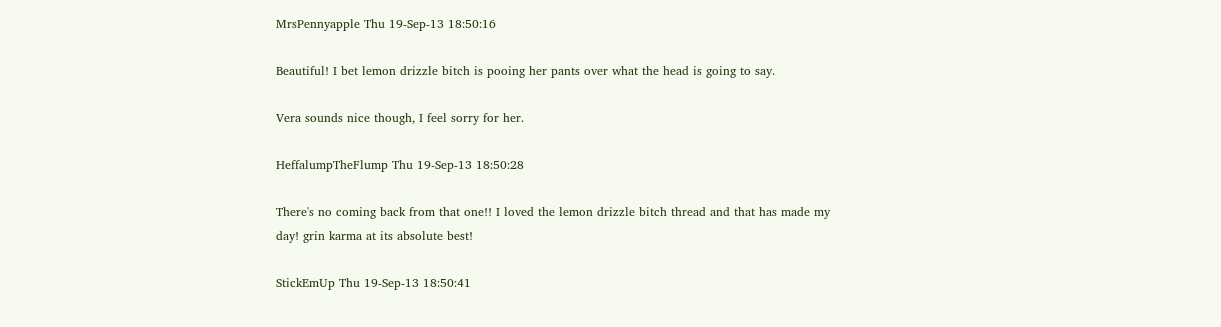MrsPennyapple Thu 19-Sep-13 18:50:16

Beautiful! I bet lemon drizzle bitch is pooing her pants over what the head is going to say.

Vera sounds nice though, I feel sorry for her.

HeffalumpTheFlump Thu 19-Sep-13 18:50:28

There's no coming back from that one!! I loved the lemon drizzle bitch thread and that has made my day! grin karma at its absolute best!

StickEmUp Thu 19-Sep-13 18:50:41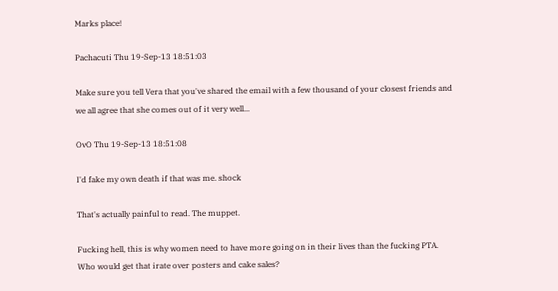Marks place!

Pachacuti Thu 19-Sep-13 18:51:03

Make sure you tell Vera that you've shared the email with a few thousand of your closest friends and we all agree that she comes out of it very well...

OvO Thu 19-Sep-13 18:51:08

I'd fake my own death if that was me. shock

That's actually painful to read. The muppet.

Fucking hell, this is why women need to have more going on in their lives than the fucking PTA. Who would get that irate over posters and cake sales?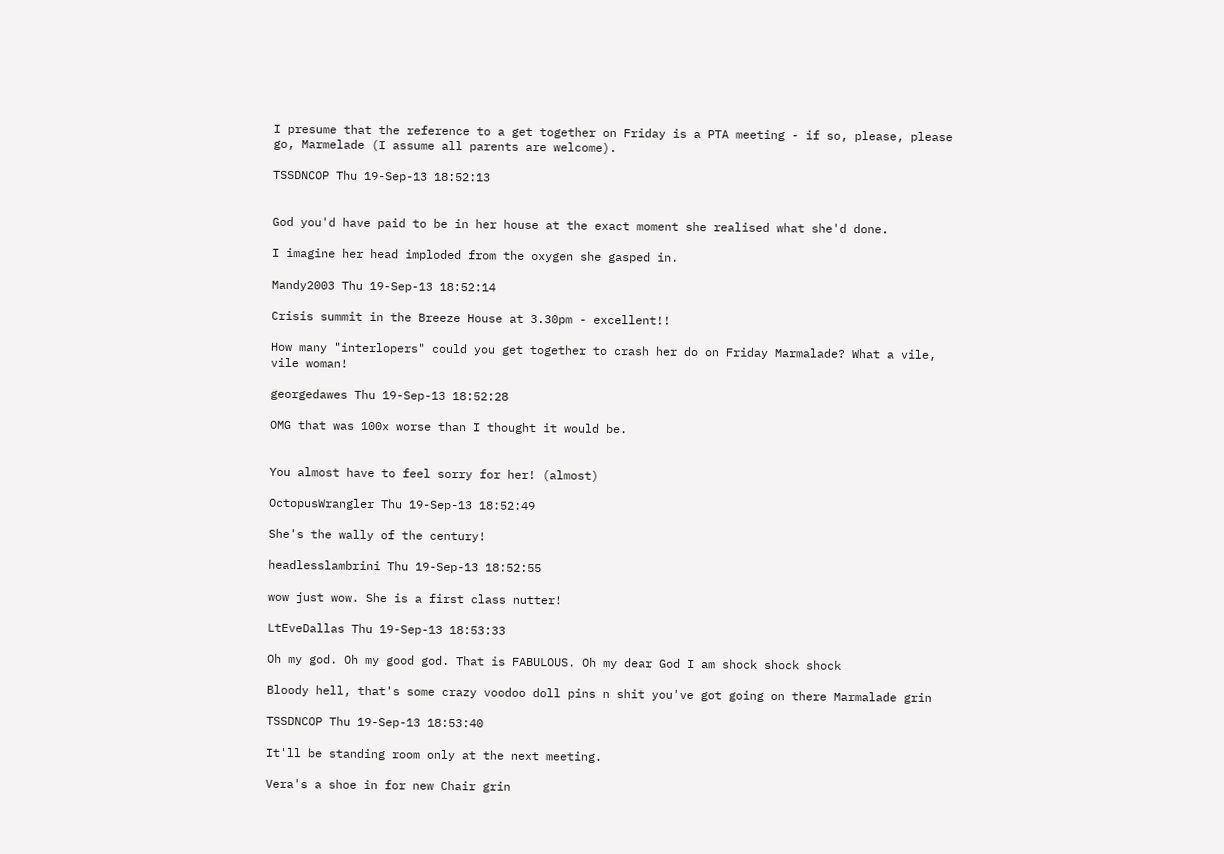I presume that the reference to a get together on Friday is a PTA meeting - if so, please, please go, Marmelade (I assume all parents are welcome).

TSSDNCOP Thu 19-Sep-13 18:52:13


God you'd have paid to be in her house at the exact moment she realised what she'd done.

I imagine her head imploded from the oxygen she gasped in.

Mandy2003 Thu 19-Sep-13 18:52:14

Crisis summit in the Breeze House at 3.30pm - excellent!!

How many "interlopers" could you get together to crash her do on Friday Marmalade? What a vile, vile woman!

georgedawes Thu 19-Sep-13 18:52:28

OMG that was 100x worse than I thought it would be.


You almost have to feel sorry for her! (almost)

OctopusWrangler Thu 19-Sep-13 18:52:49

She's the wally of the century!

headlesslambrini Thu 19-Sep-13 18:52:55

wow just wow. She is a first class nutter!

LtEveDallas Thu 19-Sep-13 18:53:33

Oh my god. Oh my good god. That is FABULOUS. Oh my dear God I am shock shock shock

Bloody hell, that's some crazy voodoo doll pins n shit you've got going on there Marmalade grin

TSSDNCOP Thu 19-Sep-13 18:53:40

It'll be standing room only at the next meeting.

Vera's a shoe in for new Chair grin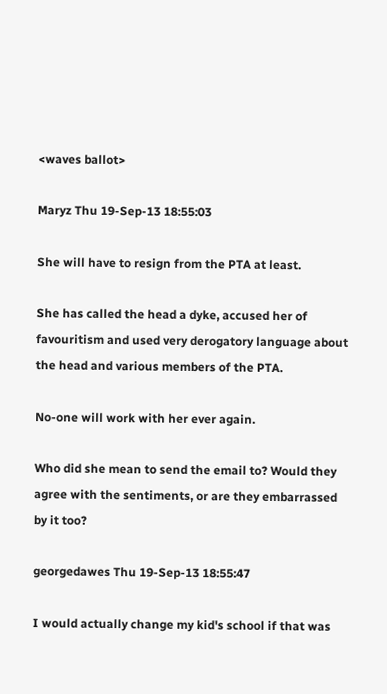<waves ballot>

Maryz Thu 19-Sep-13 18:55:03

She will have to resign from the PTA at least.

She has called the head a dyke, accused her of favouritism and used very derogatory language about the head and various members of the PTA.

No-one will work with her ever again.

Who did she mean to send the email to? Would they agree with the sentiments, or are they embarrassed by it too?

georgedawes Thu 19-Sep-13 18:55:47

I would actually change my kid's school if that was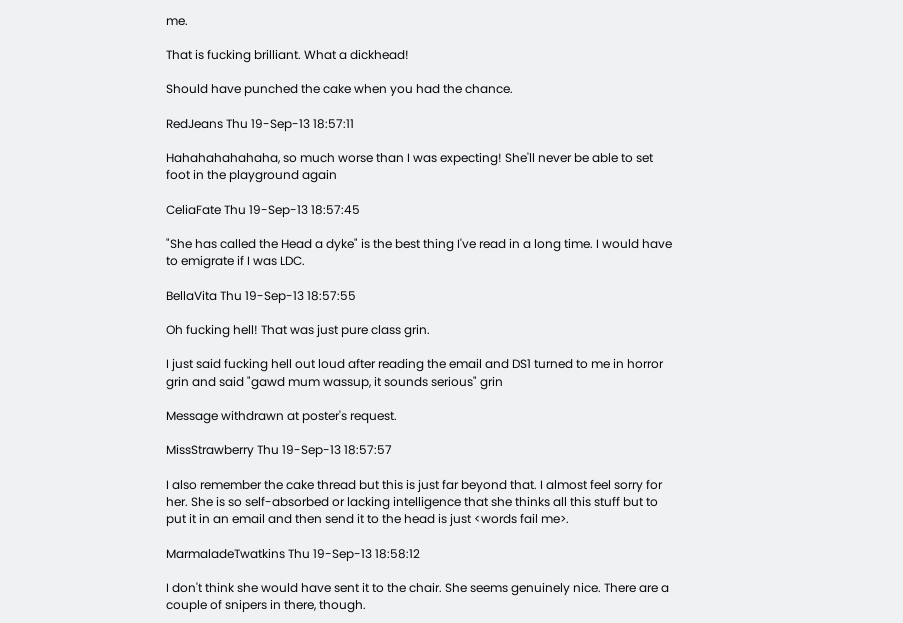me.

That is fucking brilliant. What a dickhead!

Should have punched the cake when you had the chance.

RedJeans Thu 19-Sep-13 18:57:11

Hahahahahahaha, so much worse than I was expecting! She'll never be able to set foot in the playground again

CeliaFate Thu 19-Sep-13 18:57:45

"She has called the Head a dyke" is the best thing I've read in a long time. I would have to emigrate if I was LDC.

BellaVita Thu 19-Sep-13 18:57:55

Oh fucking hell! That was just pure class grin.

I just said fucking hell out loud after reading the email and DS1 turned to me in horror grin and said "gawd mum wassup, it sounds serious" grin

Message withdrawn at poster's request.

MissStrawberry Thu 19-Sep-13 18:57:57

I also remember the cake thread but this is just far beyond that. I almost feel sorry for her. She is so self-absorbed or lacking intelligence that she thinks all this stuff but to put it in an email and then send it to the head is just <words fail me>.

MarmaladeTwatkins Thu 19-Sep-13 18:58:12

I don't think she would have sent it to the chair. She seems genuinely nice. There are a couple of snipers in there, though.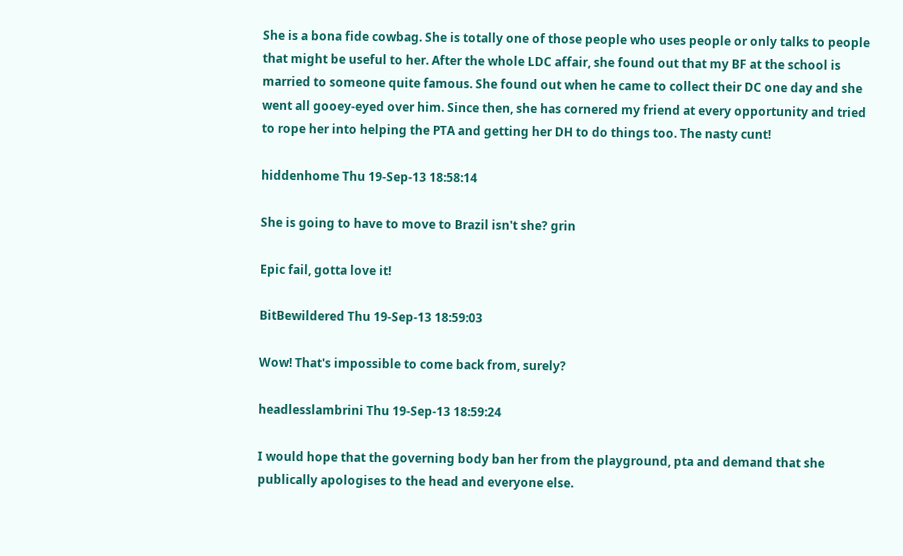She is a bona fide cowbag. She is totally one of those people who uses people or only talks to people that might be useful to her. After the whole LDC affair, she found out that my BF at the school is married to someone quite famous. She found out when he came to collect their DC one day and she went all gooey-eyed over him. Since then, she has cornered my friend at every opportunity and tried to rope her into helping the PTA and getting her DH to do things too. The nasty cunt!

hiddenhome Thu 19-Sep-13 18:58:14

She is going to have to move to Brazil isn't she? grin

Epic fail, gotta love it!

BitBewildered Thu 19-Sep-13 18:59:03

Wow! That's impossible to come back from, surely?

headlesslambrini Thu 19-Sep-13 18:59:24

I would hope that the governing body ban her from the playground, pta and demand that she publically apologises to the head and everyone else.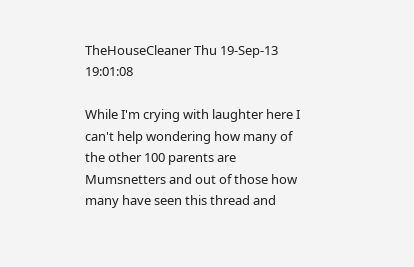TheHouseCleaner Thu 19-Sep-13 19:01:08

While I'm crying with laughter here I can't help wondering how many of the other 100 parents are Mumsnetters and out of those how many have seen this thread and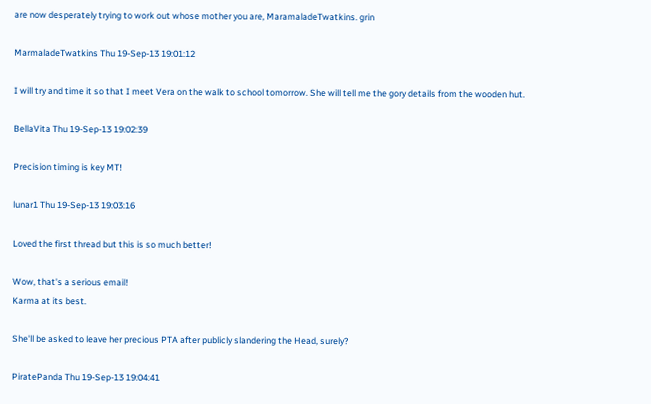are now desperately trying to work out whose mother you are, MaramaladeTwatkins. grin

MarmaladeTwatkins Thu 19-Sep-13 19:01:12

I will try and time it so that I meet Vera on the walk to school tomorrow. She will tell me the gory details from the wooden hut.

BellaVita Thu 19-Sep-13 19:02:39

Precision timing is key MT!

lunar1 Thu 19-Sep-13 19:03:16

Loved the first thread but this is so much better!

Wow, that's a serious email!
Karma at its best.

She'll be asked to leave her precious PTA after publicly slandering the Head, surely?

PiratePanda Thu 19-Sep-13 19:04:41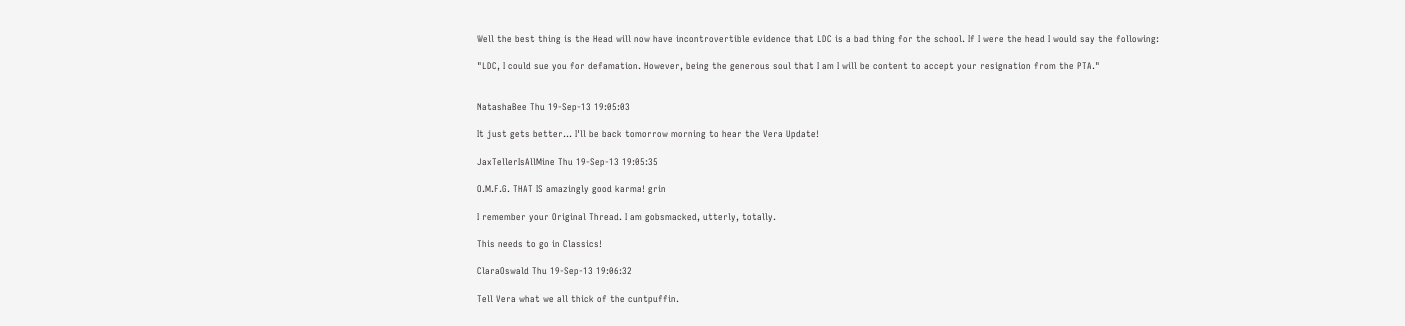Well the best thing is the Head will now have incontrovertible evidence that LDC is a bad thing for the school. If I were the head I would say the following:

"LDC, I could sue you for defamation. However, being the generous soul that I am I will be content to accept your resignation from the PTA."


NatashaBee Thu 19-Sep-13 19:05:03

It just gets better... I'll be back tomorrow morning to hear the Vera Update!

JaxTellerIsAllMine Thu 19-Sep-13 19:05:35

O.M.F.G. THAT IS amazingly good karma! grin

I remember your Original Thread. I am gobsmacked, utterly, totally.

This needs to go in Classics!

ClaraOswald Thu 19-Sep-13 19:06:32

Tell Vera what we all thick of the cuntpuffin.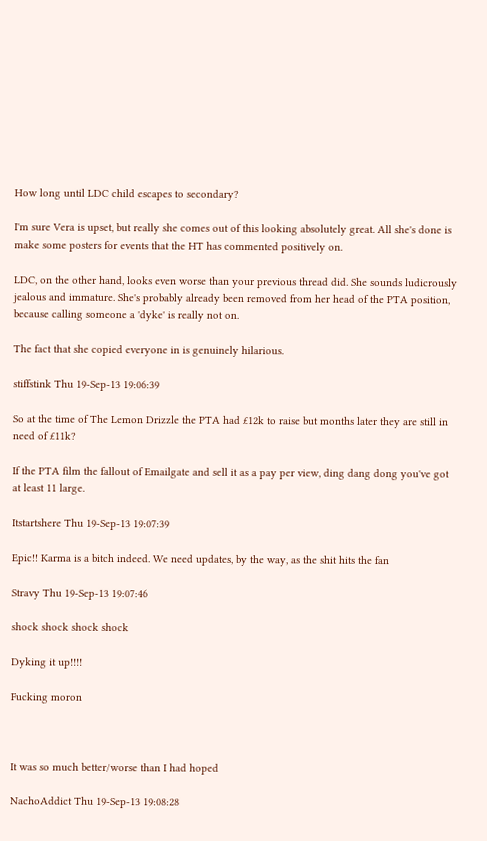How long until LDC child escapes to secondary?

I'm sure Vera is upset, but really she comes out of this looking absolutely great. All she's done is make some posters for events that the HT has commented positively on.

LDC, on the other hand, looks even worse than your previous thread did. She sounds ludicrously jealous and immature. She's probably already been removed from her head of the PTA position, because calling someone a 'dyke' is really not on.

The fact that she copied everyone in is genuinely hilarious.

stiffstink Thu 19-Sep-13 19:06:39

So at the time of The Lemon Drizzle the PTA had £12k to raise but months later they are still in need of £11k?

If the PTA film the fallout of Emailgate and sell it as a pay per view, ding dang dong you've got at least 11 large.

Itstartshere Thu 19-Sep-13 19:07:39

Epic!! Karma is a bitch indeed. We need updates, by the way, as the shit hits the fan

Stravy Thu 19-Sep-13 19:07:46

shock shock shock shock

Dyking it up!!!!

Fucking moron



It was so much better/worse than I had hoped

NachoAddict Thu 19-Sep-13 19:08:28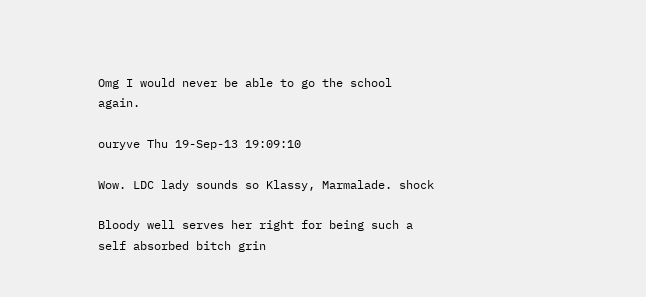Omg I would never be able to go the school again.

ouryve Thu 19-Sep-13 19:09:10

Wow. LDC lady sounds so Klassy, Marmalade. shock

Bloody well serves her right for being such a self absorbed bitch grin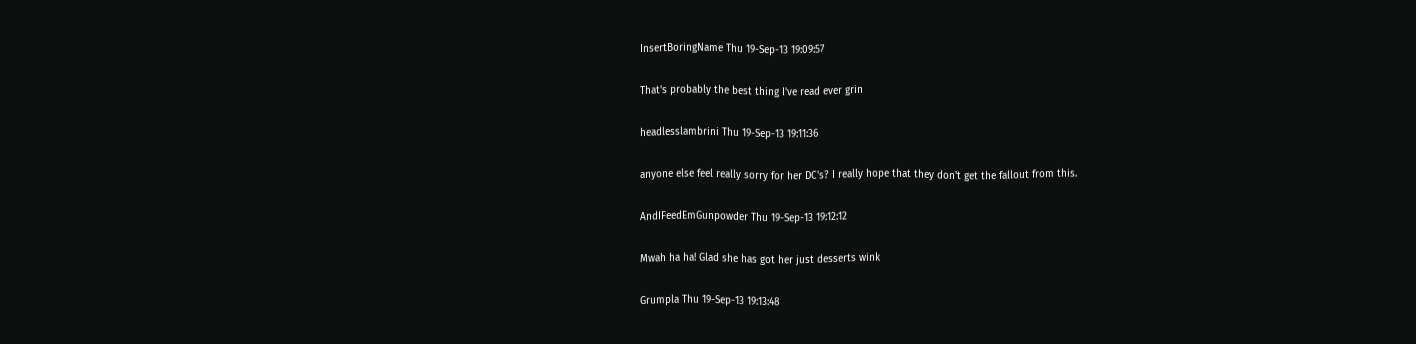InsertBoringName Thu 19-Sep-13 19:09:57

That's probably the best thing I've read ever grin

headlesslambrini Thu 19-Sep-13 19:11:36

anyone else feel really sorry for her DC's? I really hope that they don't get the fallout from this.

AndIFeedEmGunpowder Thu 19-Sep-13 19:12:12

Mwah ha ha! Glad she has got her just desserts wink

Grumpla Thu 19-Sep-13 19:13:48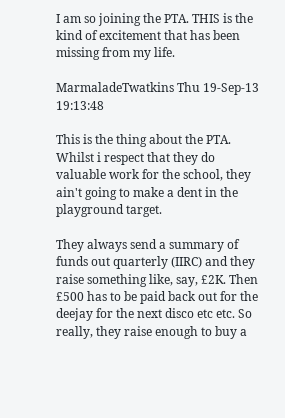I am so joining the PTA. THIS is the kind of excitement that has been missing from my life.

MarmaladeTwatkins Thu 19-Sep-13 19:13:48

This is the thing about the PTA. Whilst i respect that they do valuable work for the school, they ain't going to make a dent in the playground target.

They always send a summary of funds out quarterly (IIRC) and they raise something like, say, £2K. Then £500 has to be paid back out for the deejay for the next disco etc etc. So really, they raise enough to buy a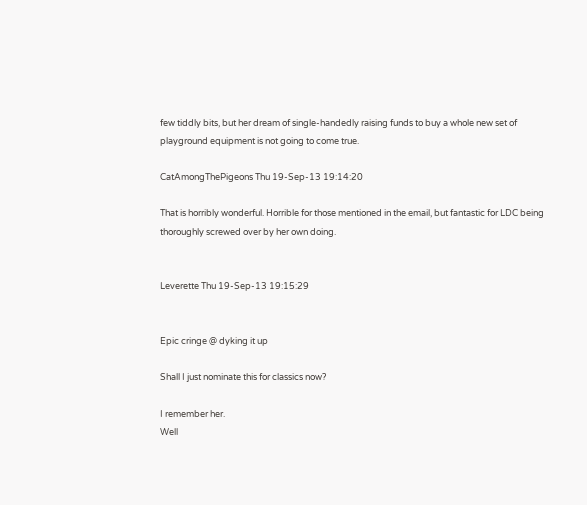few tiddly bits, but her dream of single-handedly raising funds to buy a whole new set of playground equipment is not going to come true.

CatAmongThePigeons Thu 19-Sep-13 19:14:20

That is horribly wonderful. Horrible for those mentioned in the email, but fantastic for LDC being thoroughly screwed over by her own doing.


Leverette Thu 19-Sep-13 19:15:29


Epic cringe @ dyking it up

Shall I just nominate this for classics now?

I remember her.
Well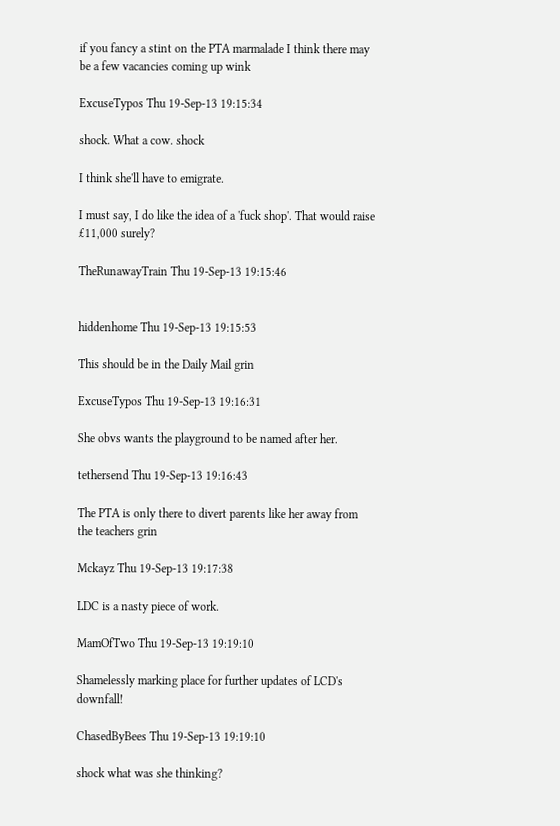if you fancy a stint on the PTA marmalade I think there may be a few vacancies coming up wink

ExcuseTypos Thu 19-Sep-13 19:15:34

shock. What a cow. shock

I think she'll have to emigrate.

I must say, I do like the idea of a 'fuck shop'. That would raise £11,000 surely?

TheRunawayTrain Thu 19-Sep-13 19:15:46


hiddenhome Thu 19-Sep-13 19:15:53

This should be in the Daily Mail grin

ExcuseTypos Thu 19-Sep-13 19:16:31

She obvs wants the playground to be named after her.

tethersend Thu 19-Sep-13 19:16:43

The PTA is only there to divert parents like her away from the teachers grin

Mckayz Thu 19-Sep-13 19:17:38

LDC is a nasty piece of work.

MamOfTwo Thu 19-Sep-13 19:19:10

Shamelessly marking place for further updates of LCD's downfall!

ChasedByBees Thu 19-Sep-13 19:19:10

shock what was she thinking?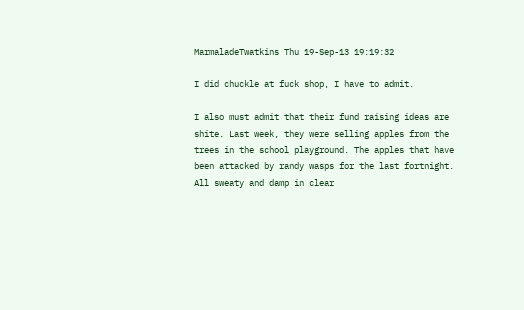MarmaladeTwatkins Thu 19-Sep-13 19:19:32

I did chuckle at fuck shop, I have to admit.

I also must admit that their fund raising ideas are shite. Last week, they were selling apples from the trees in the school playground. The apples that have been attacked by randy wasps for the last fortnight. All sweaty and damp in clear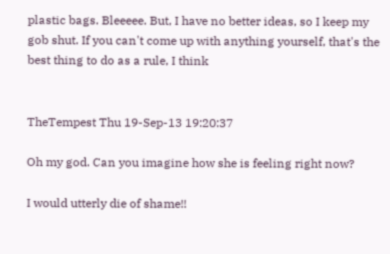plastic bags. Bleeeee. But, I have no better ideas, so I keep my gob shut. If you can't come up with anything yourself, that's the best thing to do as a rule, I think


TheTempest Thu 19-Sep-13 19:20:37

Oh my god. Can you imagine how she is feeling right now?

I would utterly die of shame!!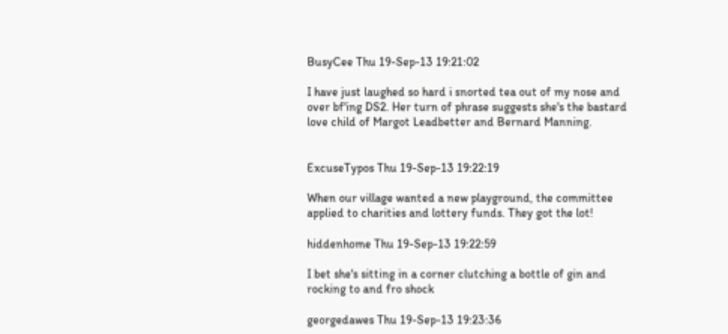BusyCee Thu 19-Sep-13 19:21:02

I have just laughed so hard i snorted tea out of my nose and over bf'ing DS2. Her turn of phrase suggests she's the bastard love child of Margot Leadbetter and Bernard Manning.


ExcuseTypos Thu 19-Sep-13 19:22:19

When our village wanted a new playground, the committee applied to charities and lottery funds. They got the lot!

hiddenhome Thu 19-Sep-13 19:22:59

I bet she's sitting in a corner clutching a bottle of gin and rocking to and fro shock

georgedawes Thu 19-Sep-13 19:23:36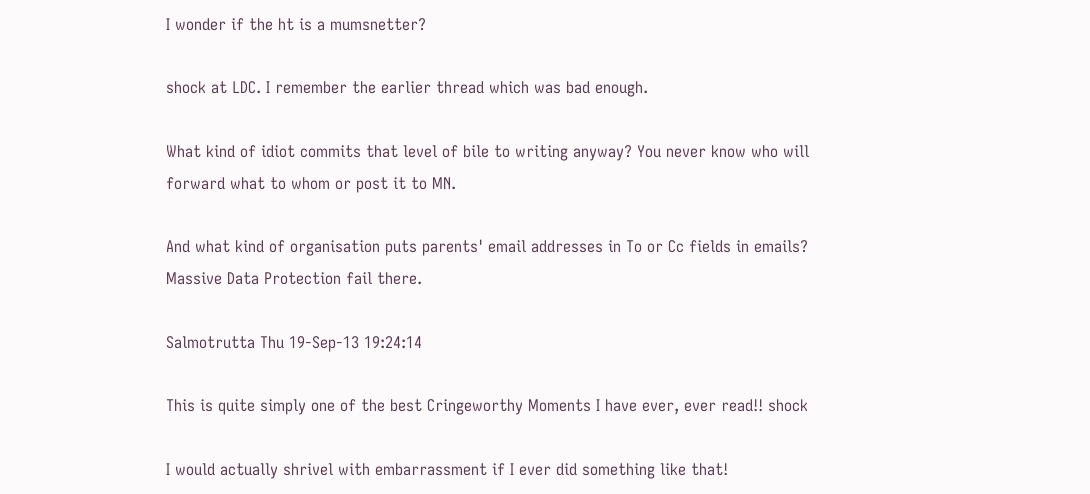I wonder if the ht is a mumsnetter?

shock at LDC. I remember the earlier thread which was bad enough.

What kind of idiot commits that level of bile to writing anyway? You never know who will forward what to whom or post it to MN.

And what kind of organisation puts parents' email addresses in To or Cc fields in emails? Massive Data Protection fail there.

Salmotrutta Thu 19-Sep-13 19:24:14

This is quite simply one of the best Cringeworthy Moments I have ever, ever read!! shock

I would actually shrivel with embarrassment if I ever did something like that!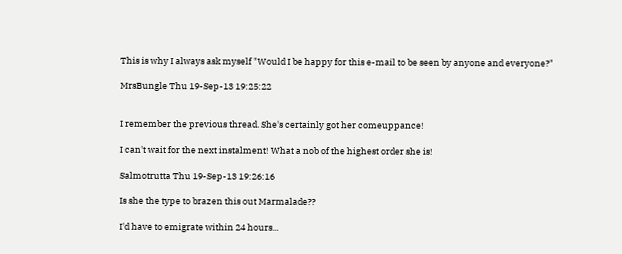This is why I always ask myself "Would I be happy for this e-mail to be seen by anyone and everyone?"

MrsBungle Thu 19-Sep-13 19:25:22


I remember the previous thread. She's certainly got her comeuppance!

I can't wait for the next instalment! What a nob of the highest order she is!

Salmotrutta Thu 19-Sep-13 19:26:16

Is she the type to brazen this out Marmalade??

I'd have to emigrate within 24 hours...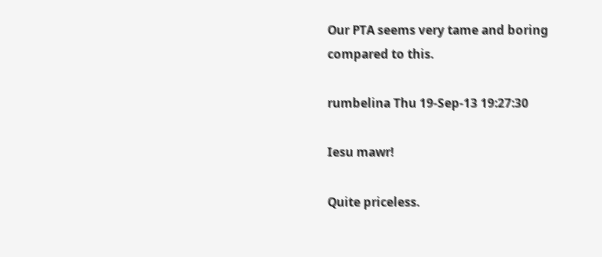Our PTA seems very tame and boring compared to this.

rumbelina Thu 19-Sep-13 19:27:30

Iesu mawr!

Quite priceless.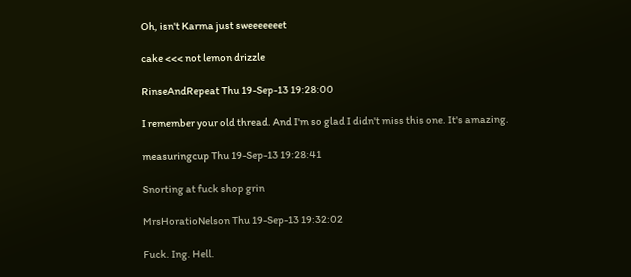Oh, isn't Karma just sweeeeeeet

cake <<< not lemon drizzle

RinseAndRepeat Thu 19-Sep-13 19:28:00

I remember your old thread. And I'm so glad I didn't miss this one. It's amazing.

measuringcup Thu 19-Sep-13 19:28:41

Snorting at fuck shop grin

MrsHoratioNelson Thu 19-Sep-13 19:32:02

Fuck. Ing. Hell.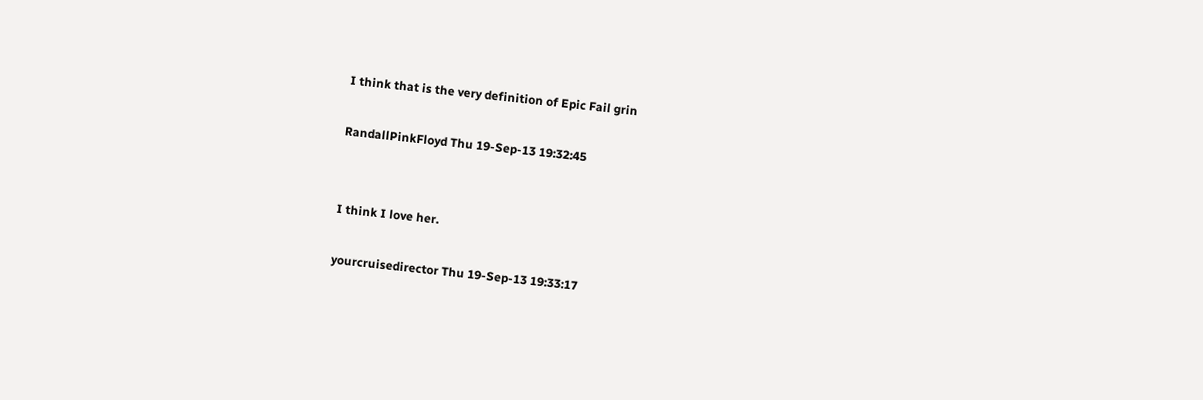I think that is the very definition of Epic Fail grin

RandallPinkFloyd Thu 19-Sep-13 19:32:45


I think I love her.

yourcruisedirector Thu 19-Sep-13 19:33:17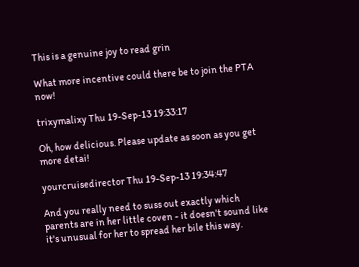This is a genuine joy to read grin

What more incentive could there be to join the PTA now!

trixymalixy Thu 19-Sep-13 19:33:17

Oh, how delicious. Please update as soon as you get more detai!

yourcruisedirector Thu 19-Sep-13 19:34:47

And you really need to suss out exactly which parents are in her little coven - it doesn't sound like it's unusual for her to spread her bile this way.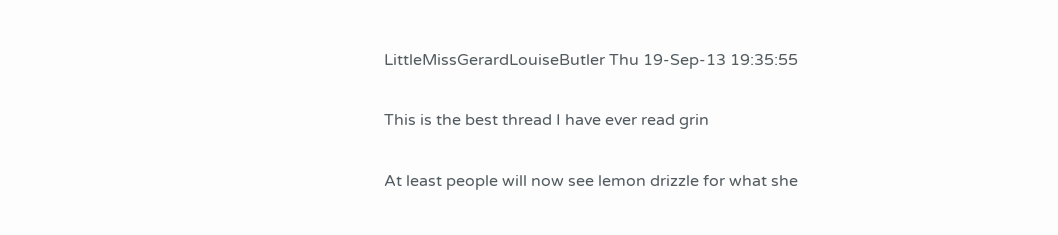LittleMissGerardLouiseButler Thu 19-Sep-13 19:35:55

This is the best thread I have ever read grin

At least people will now see lemon drizzle for what she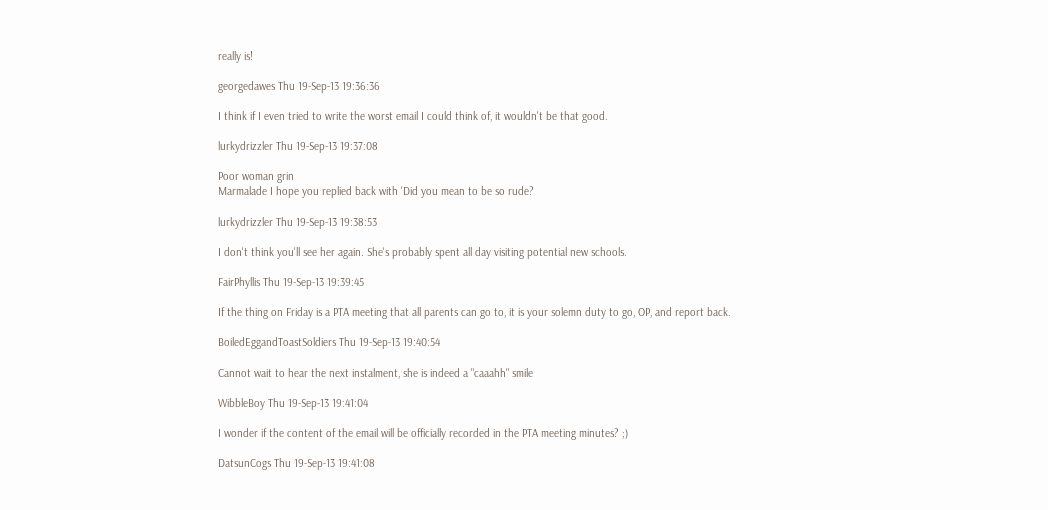really is!

georgedawes Thu 19-Sep-13 19:36:36

I think if I even tried to write the worst email I could think of, it wouldn't be that good.

lurkydrizzler Thu 19-Sep-13 19:37:08

Poor woman grin
Marmalade I hope you replied back with 'Did you mean to be so rude?

lurkydrizzler Thu 19-Sep-13 19:38:53

I don't think you'll see her again. She's probably spent all day visiting potential new schools.

FairPhyllis Thu 19-Sep-13 19:39:45

If the thing on Friday is a PTA meeting that all parents can go to, it is your solemn duty to go, OP, and report back.

BoiledEggandToastSoldiers Thu 19-Sep-13 19:40:54

Cannot wait to hear the next instalment, she is indeed a "caaahh" smile

WibbleBoy Thu 19-Sep-13 19:41:04

I wonder if the content of the email will be officially recorded in the PTA meeting minutes? ;)

DatsunCogs Thu 19-Sep-13 19:41:08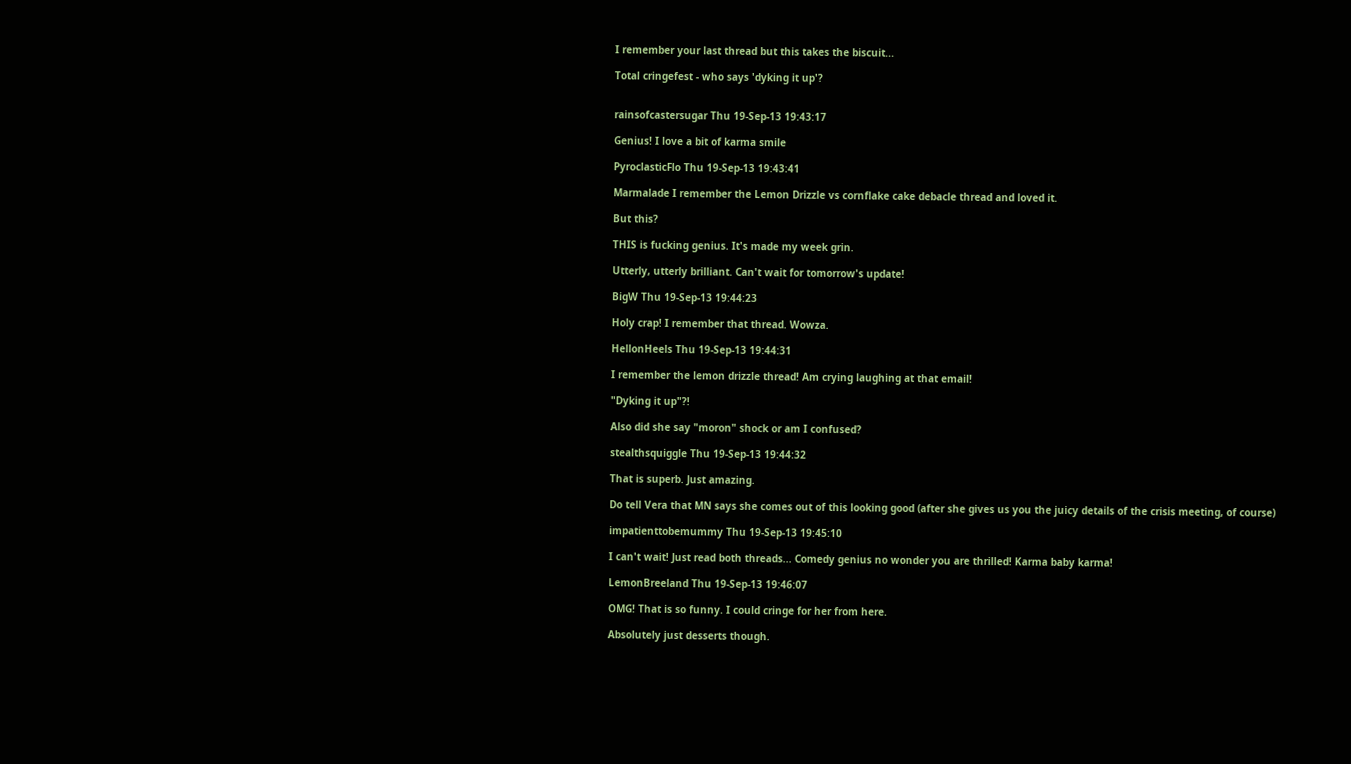I remember your last thread but this takes the biscuit...

Total cringefest - who says 'dyking it up'?


rainsofcastersugar Thu 19-Sep-13 19:43:17

Genius! I love a bit of karma smile

PyroclasticFlo Thu 19-Sep-13 19:43:41

Marmalade I remember the Lemon Drizzle vs cornflake cake debacle thread and loved it.

But this?

THIS is fucking genius. It's made my week grin.

Utterly, utterly brilliant. Can't wait for tomorrow's update!

BigW Thu 19-Sep-13 19:44:23

Holy crap! I remember that thread. Wowza.

HellonHeels Thu 19-Sep-13 19:44:31

I remember the lemon drizzle thread! Am crying laughing at that email!

"Dyking it up"?!

Also did she say "moron" shock or am I confused?

stealthsquiggle Thu 19-Sep-13 19:44:32

That is superb. Just amazing.

Do tell Vera that MN says she comes out of this looking good (after she gives us you the juicy details of the crisis meeting, of course)

impatienttobemummy Thu 19-Sep-13 19:45:10

I can't wait! Just read both threads... Comedy genius no wonder you are thrilled! Karma baby karma!

LemonBreeland Thu 19-Sep-13 19:46:07

OMG! That is so funny. I could cringe for her from here.

Absolutely just desserts though.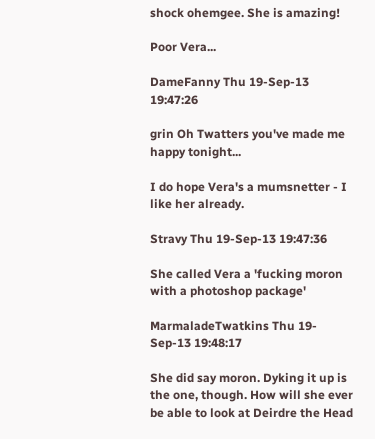shock ohemgee. She is amazing!

Poor Vera...

DameFanny Thu 19-Sep-13 19:47:26

grin Oh Twatters you've made me happy tonight...

I do hope Vera's a mumsnetter - I like her already.

Stravy Thu 19-Sep-13 19:47:36

She called Vera a 'fucking moron with a photoshop package'

MarmaladeTwatkins Thu 19-Sep-13 19:48:17

She did say moron. Dyking it up is the one, though. How will she ever be able to look at Deirdre the Head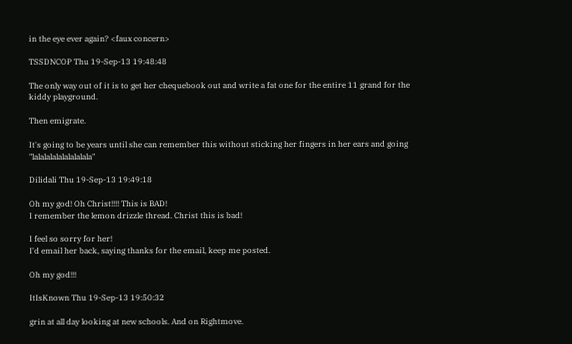in the eye ever again? <faux concern>

TSSDNCOP Thu 19-Sep-13 19:48:48

The only way out of it is to get her chequebook out and write a fat one for the entire 11 grand for the kiddy playground.

Then emigrate.

It's going to be years until she can remember this without sticking her fingers in her ears and going "lalalalalalalalalala"

Dilidali Thu 19-Sep-13 19:49:18

Oh my god! Oh Christ!!!! This is BAD!
I remember the lemon drizzle thread. Christ this is bad!

I feel so sorry for her!
I'd email her back, saying thanks for the email, keep me posted.

Oh my god!!!

ItIsKnown Thu 19-Sep-13 19:50:32

grin at all day looking at new schools. And on Rightmove.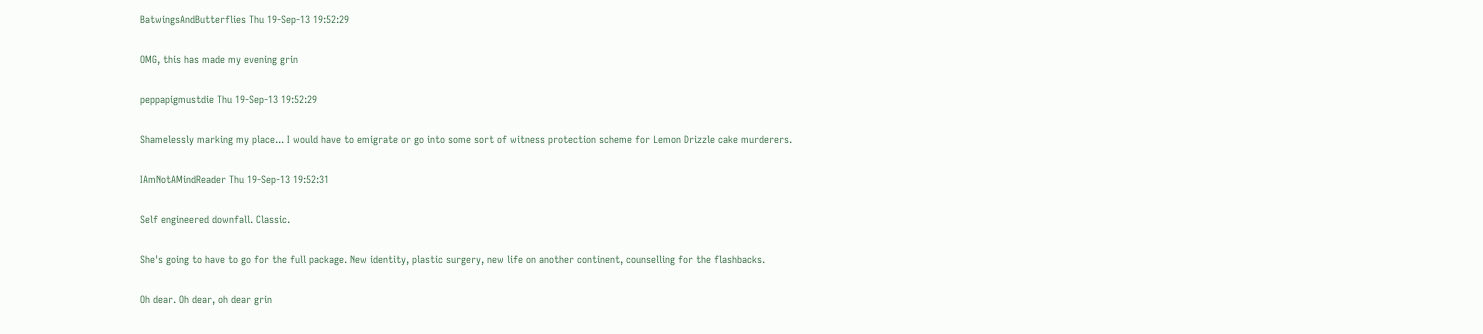BatwingsAndButterflies Thu 19-Sep-13 19:52:29

OMG, this has made my evening grin

peppapigmustdie Thu 19-Sep-13 19:52:29

Shamelessly marking my place... I would have to emigrate or go into some sort of witness protection scheme for Lemon Drizzle cake murderers.

IAmNotAMindReader Thu 19-Sep-13 19:52:31

Self engineered downfall. Classic.

She's going to have to go for the full package. New identity, plastic surgery, new life on another continent, counselling for the flashbacks.

Oh dear. Oh dear, oh dear grin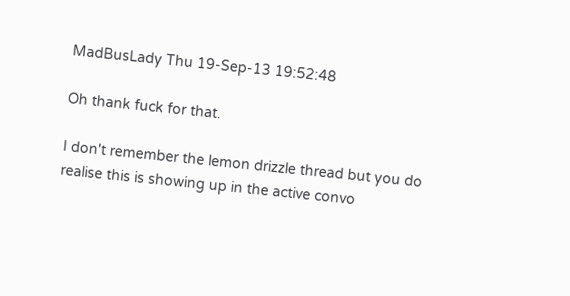MadBusLady Thu 19-Sep-13 19:52:48

Oh thank fuck for that.

I don't remember the lemon drizzle thread but you do realise this is showing up in the active convo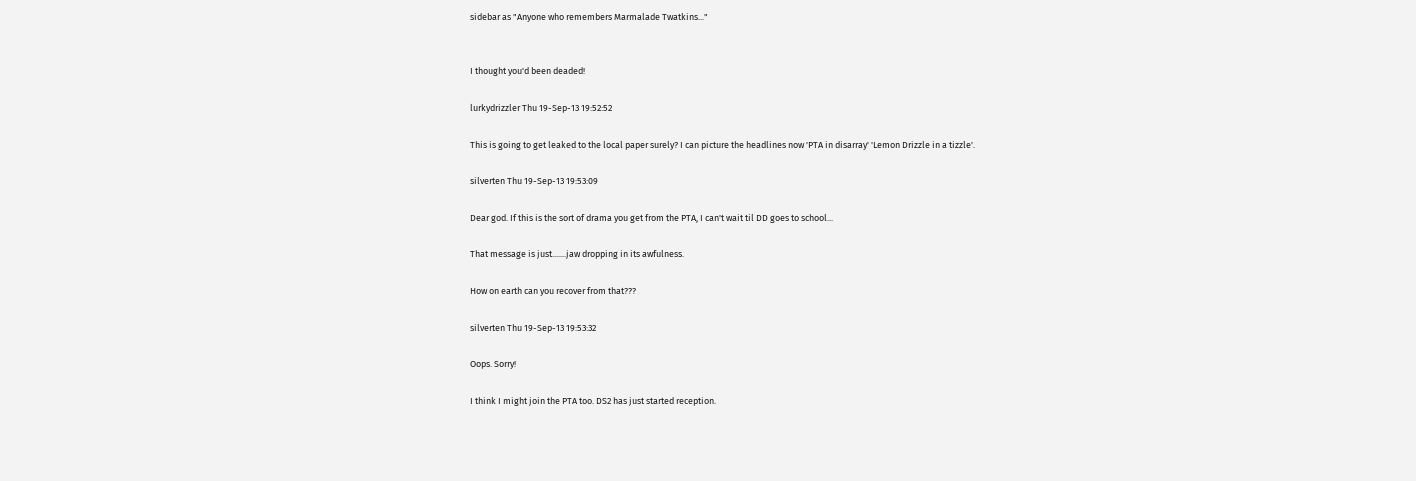sidebar as "Anyone who remembers Marmalade Twatkins..."


I thought you'd been deaded!

lurkydrizzler Thu 19-Sep-13 19:52:52

This is going to get leaked to the local paper surely? I can picture the headlines now 'PTA in disarray' 'Lemon Drizzle in a tizzle'.

silverten Thu 19-Sep-13 19:53:09

Dear god. If this is the sort of drama you get from the PTA, I can't wait til DD goes to school...

That message is just.......jaw dropping in its awfulness.

How on earth can you recover from that???

silverten Thu 19-Sep-13 19:53:32

Oops. Sorry!

I think I might join the PTA too. DS2 has just started reception.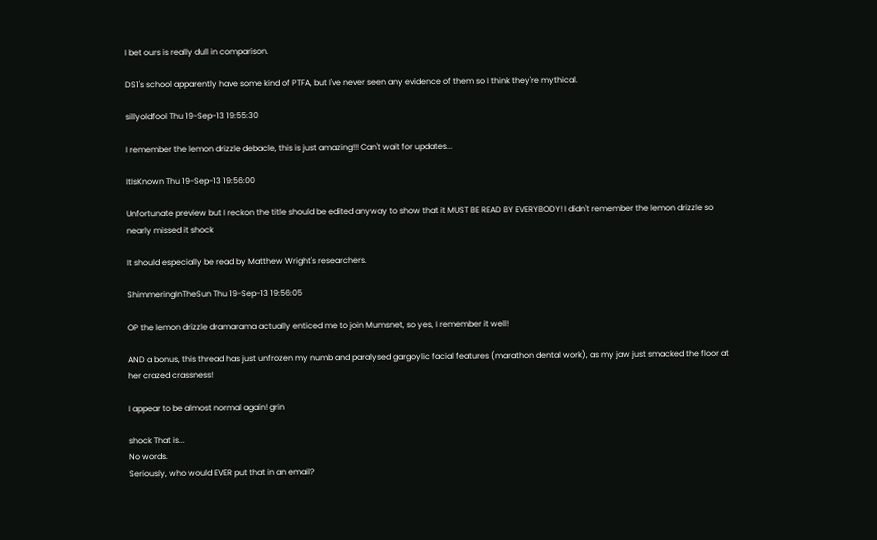I bet ours is really dull in comparison.

DS1's school apparently have some kind of PTFA, but I've never seen any evidence of them so I think they're mythical.

sillyoldfool Thu 19-Sep-13 19:55:30

I remember the lemon drizzle debacle, this is just amazing!!! Can't wait for updates...

ItIsKnown Thu 19-Sep-13 19:56:00

Unfortunate preview but I reckon the title should be edited anyway to show that it MUST BE READ BY EVERYBODY! I didn't remember the lemon drizzle so nearly missed it shock

It should especially be read by Matthew Wright's researchers.

ShimmeringInTheSun Thu 19-Sep-13 19:56:05

OP the lemon drizzle dramarama actually enticed me to join Mumsnet, so yes, I remember it well!

AND a bonus, this thread has just unfrozen my numb and paralysed gargoylic facial features (marathon dental work), as my jaw just smacked the floor at her crazed crassness!

I appear to be almost normal again! grin

shock That is...
No words.
Seriously, who would EVER put that in an email?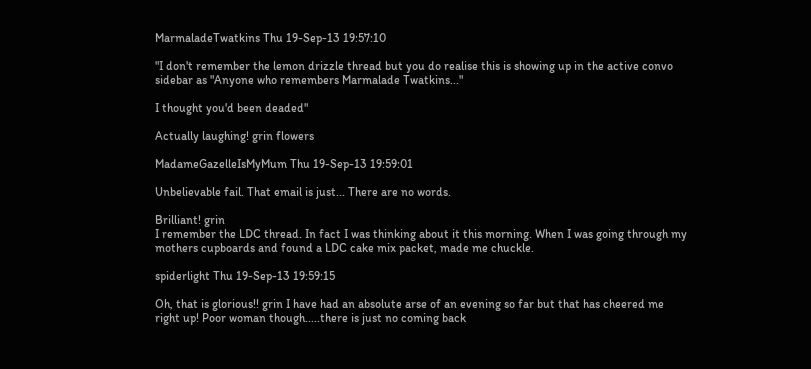MarmaladeTwatkins Thu 19-Sep-13 19:57:10

"I don't remember the lemon drizzle thread but you do realise this is showing up in the active convo sidebar as "Anyone who remembers Marmalade Twatkins..."

I thought you'd been deaded"

Actually laughing! grin flowers

MadameGazelleIsMyMum Thu 19-Sep-13 19:59:01

Unbelievable fail. That email is just... There are no words.

Brilliant! grin
I remember the LDC thread. In fact I was thinking about it this morning. When I was going through my mothers cupboards and found a LDC cake mix packet, made me chuckle.

spiderlight Thu 19-Sep-13 19:59:15

Oh, that is glorious!! grin I have had an absolute arse of an evening so far but that has cheered me right up! Poor woman though.....there is just no coming back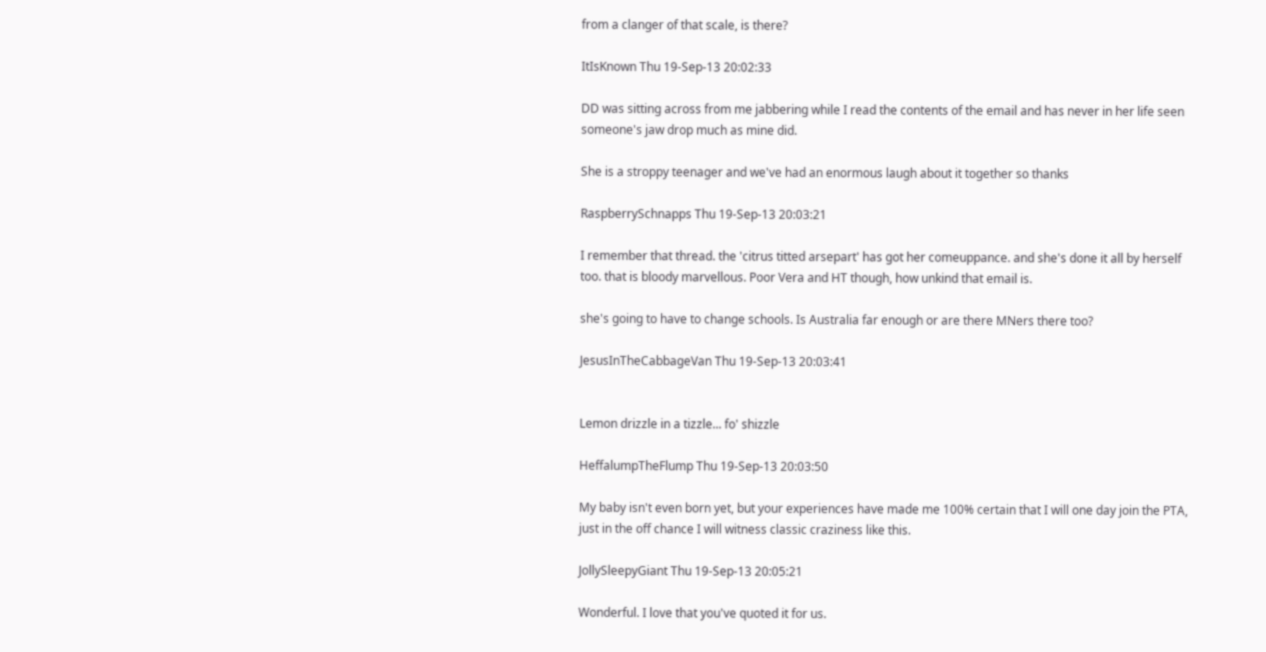from a clanger of that scale, is there?

ItIsKnown Thu 19-Sep-13 20:02:33

DD was sitting across from me jabbering while I read the contents of the email and has never in her life seen someone's jaw drop much as mine did.

She is a stroppy teenager and we've had an enormous laugh about it together so thanks

RaspberrySchnapps Thu 19-Sep-13 20:03:21

I remember that thread. the 'citrus titted arsepart' has got her comeuppance. and she's done it all by herself too. that is bloody marvellous. Poor Vera and HT though, how unkind that email is.

she's going to have to change schools. Is Australia far enough or are there MNers there too?

JesusInTheCabbageVan Thu 19-Sep-13 20:03:41


Lemon drizzle in a tizzle... fo' shizzle

HeffalumpTheFlump Thu 19-Sep-13 20:03:50

My baby isn't even born yet, but your experiences have made me 100% certain that I will one day join the PTA, just in the off chance I will witness classic craziness like this.

JollySleepyGiant Thu 19-Sep-13 20:05:21

Wonderful. I love that you've quoted it for us.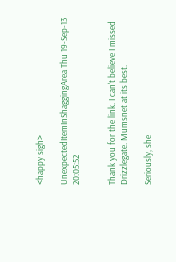<happy sigh>

UnexpectedItemInShaggingArea Thu 19-Sep-13 20:05:52


Thank you for the link. I can't believe I missed Drizzlegate. Mumsnet at its best.

Seriously, she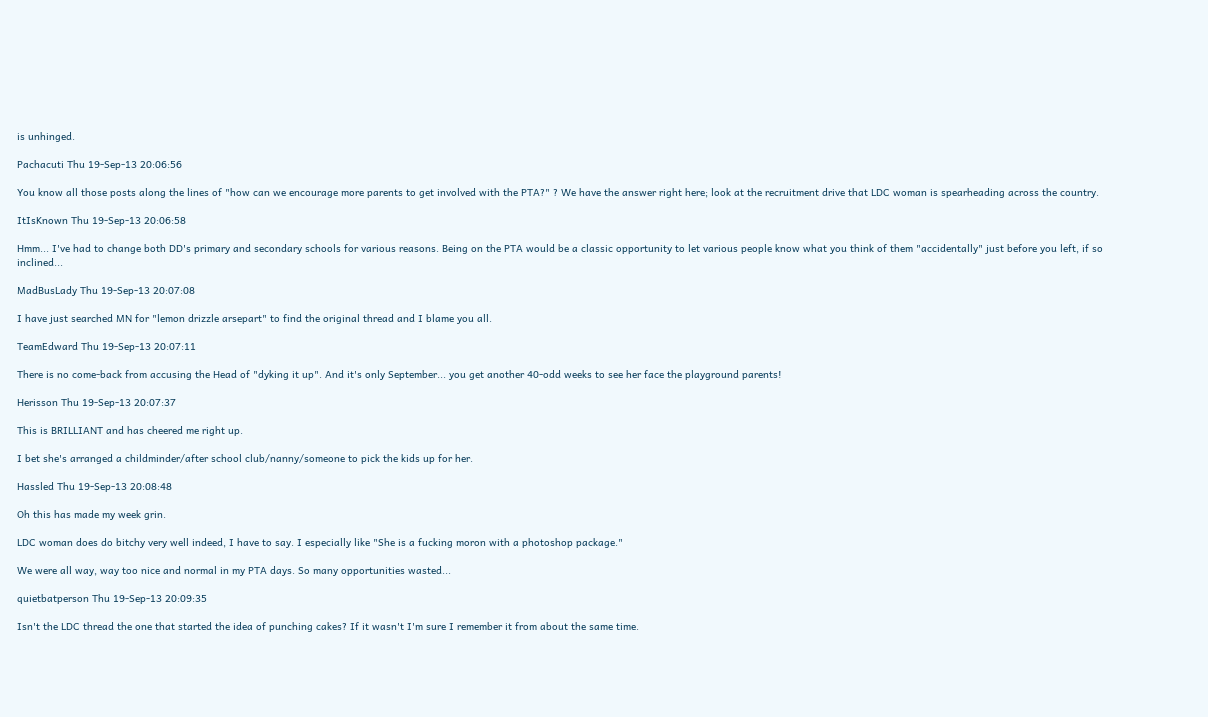is unhinged.

Pachacuti Thu 19-Sep-13 20:06:56

You know all those posts along the lines of "how can we encourage more parents to get involved with the PTA?" ? We have the answer right here; look at the recruitment drive that LDC woman is spearheading across the country.

ItIsKnown Thu 19-Sep-13 20:06:58

Hmm... I've had to change both DD's primary and secondary schools for various reasons. Being on the PTA would be a classic opportunity to let various people know what you think of them "accidentally" just before you left, if so inclined...

MadBusLady Thu 19-Sep-13 20:07:08

I have just searched MN for "lemon drizzle arsepart" to find the original thread and I blame you all.

TeamEdward Thu 19-Sep-13 20:07:11

There is no come-back from accusing the Head of "dyking it up". And it's only September... you get another 40-odd weeks to see her face the playground parents!

Herisson Thu 19-Sep-13 20:07:37

This is BRILLIANT and has cheered me right up.

I bet she's arranged a childminder/after school club/nanny/someone to pick the kids up for her.

Hassled Thu 19-Sep-13 20:08:48

Oh this has made my week grin.

LDC woman does do bitchy very well indeed, I have to say. I especially like "She is a fucking moron with a photoshop package."

We were all way, way too nice and normal in my PTA days. So many opportunities wasted...

quietbatperson Thu 19-Sep-13 20:09:35

Isn't the LDC thread the one that started the idea of punching cakes? If it wasn't I'm sure I remember it from about the same time.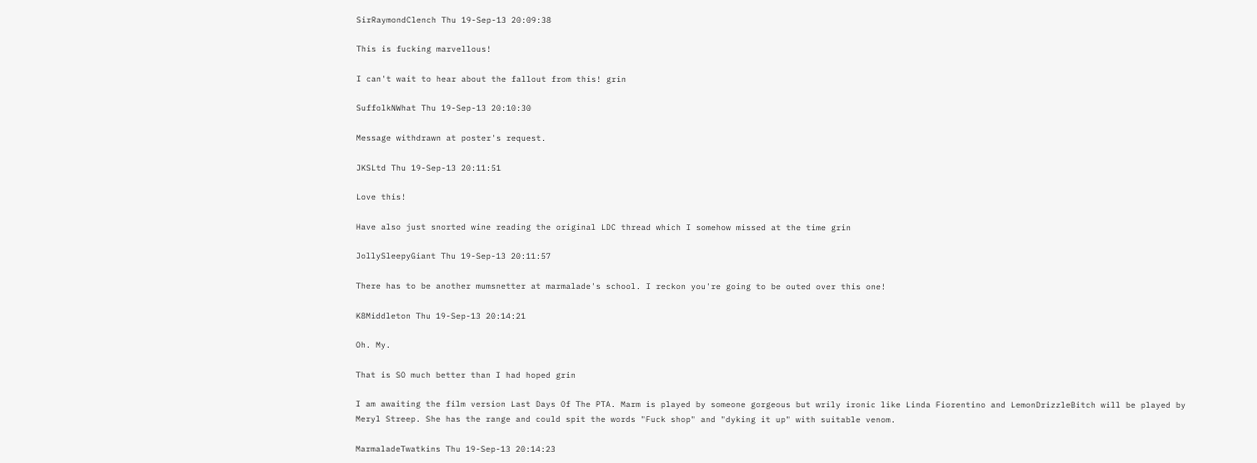SirRaymondClench Thu 19-Sep-13 20:09:38

This is fucking marvellous!

I can't wait to hear about the fallout from this! grin

SuffolkNWhat Thu 19-Sep-13 20:10:30

Message withdrawn at poster's request.

JKSLtd Thu 19-Sep-13 20:11:51

Love this!

Have also just snorted wine reading the original LDC thread which I somehow missed at the time grin

JollySleepyGiant Thu 19-Sep-13 20:11:57

There has to be another mumsnetter at marmalade's school. I reckon you're going to be outed over this one!

K8Middleton Thu 19-Sep-13 20:14:21

Oh. My.

That is SO much better than I had hoped grin

I am awaiting the film version Last Days Of The PTA. Marm is played by someone gorgeous but wrily ironic like Linda Fiorentino and LemonDrizzleBitch will be played by Meryl Streep. She has the range and could spit the words "Fuck shop" and "dyking it up" with suitable venom.

MarmaladeTwatkins Thu 19-Sep-13 20:14:23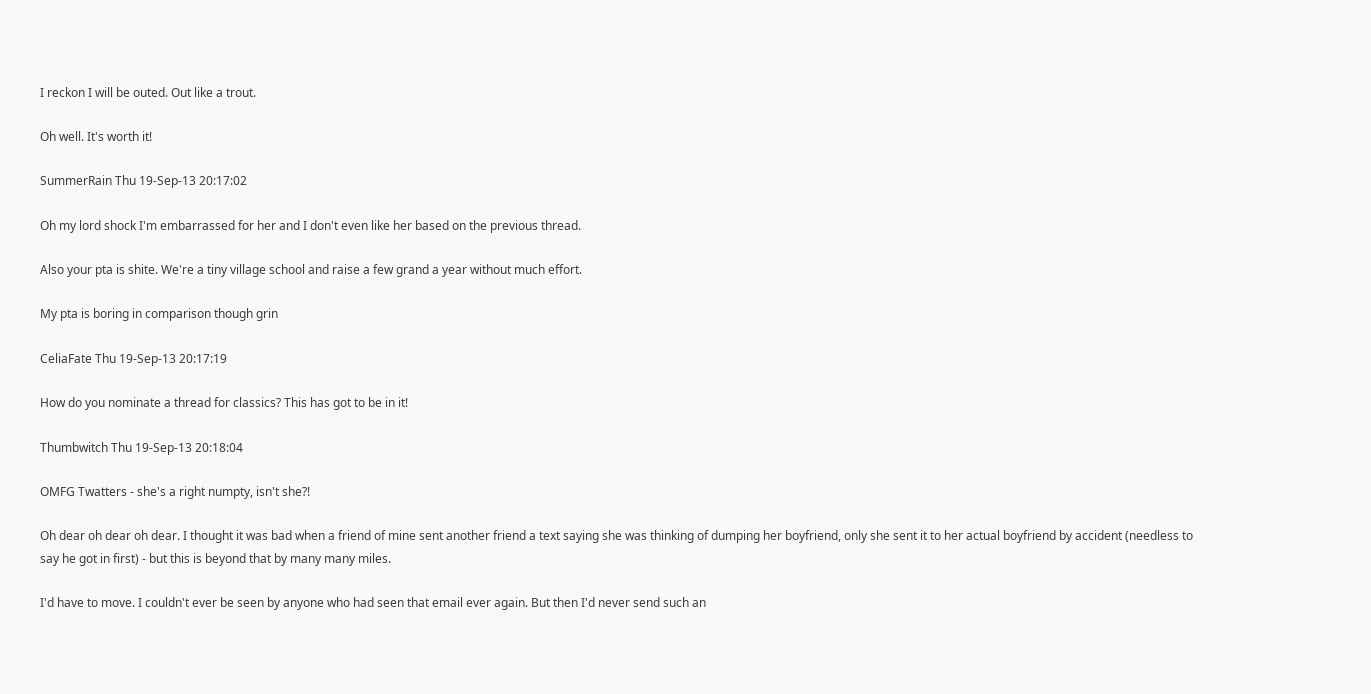I reckon I will be outed. Out like a trout.

Oh well. It's worth it!

SummerRain Thu 19-Sep-13 20:17:02

Oh my lord shock I'm embarrassed for her and I don't even like her based on the previous thread.

Also your pta is shite. We're a tiny village school and raise a few grand a year without much effort.

My pta is boring in comparison though grin

CeliaFate Thu 19-Sep-13 20:17:19

How do you nominate a thread for classics? This has got to be in it!

Thumbwitch Thu 19-Sep-13 20:18:04

OMFG Twatters - she's a right numpty, isn't she?!

Oh dear oh dear oh dear. I thought it was bad when a friend of mine sent another friend a text saying she was thinking of dumping her boyfriend, only she sent it to her actual boyfriend by accident (needless to say he got in first) - but this is beyond that by many many miles.

I'd have to move. I couldn't ever be seen by anyone who had seen that email ever again. But then I'd never send such an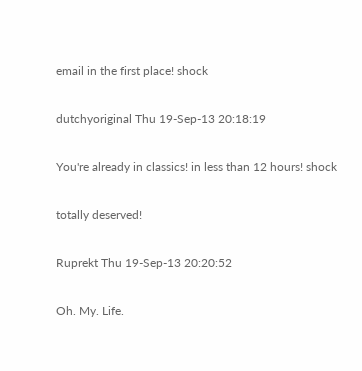email in the first place! shock

dutchyoriginal Thu 19-Sep-13 20:18:19

You're already in classics! in less than 12 hours! shock

totally deserved!

Ruprekt Thu 19-Sep-13 20:20:52

Oh. My. Life.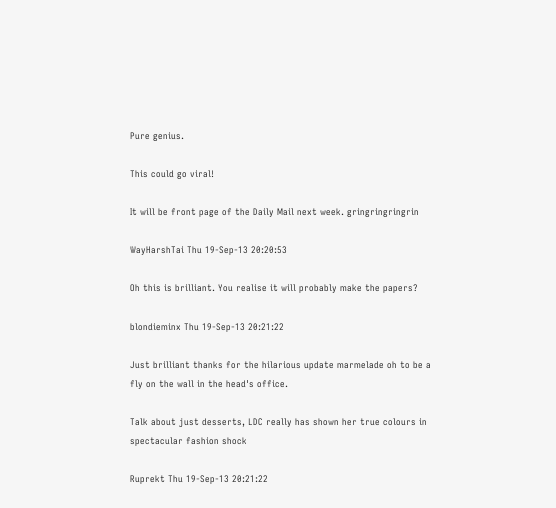Pure genius.

This could go viral!

It will be front page of the Daily Mail next week. gringringringrin

WayHarshTai Thu 19-Sep-13 20:20:53

Oh this is brilliant. You realise it will probably make the papers?

blondieminx Thu 19-Sep-13 20:21:22

Just brilliant thanks for the hilarious update marmelade oh to be a fly on the wall in the head's office.

Talk about just desserts, LDC really has shown her true colours in spectacular fashion shock

Ruprekt Thu 19-Sep-13 20:21:22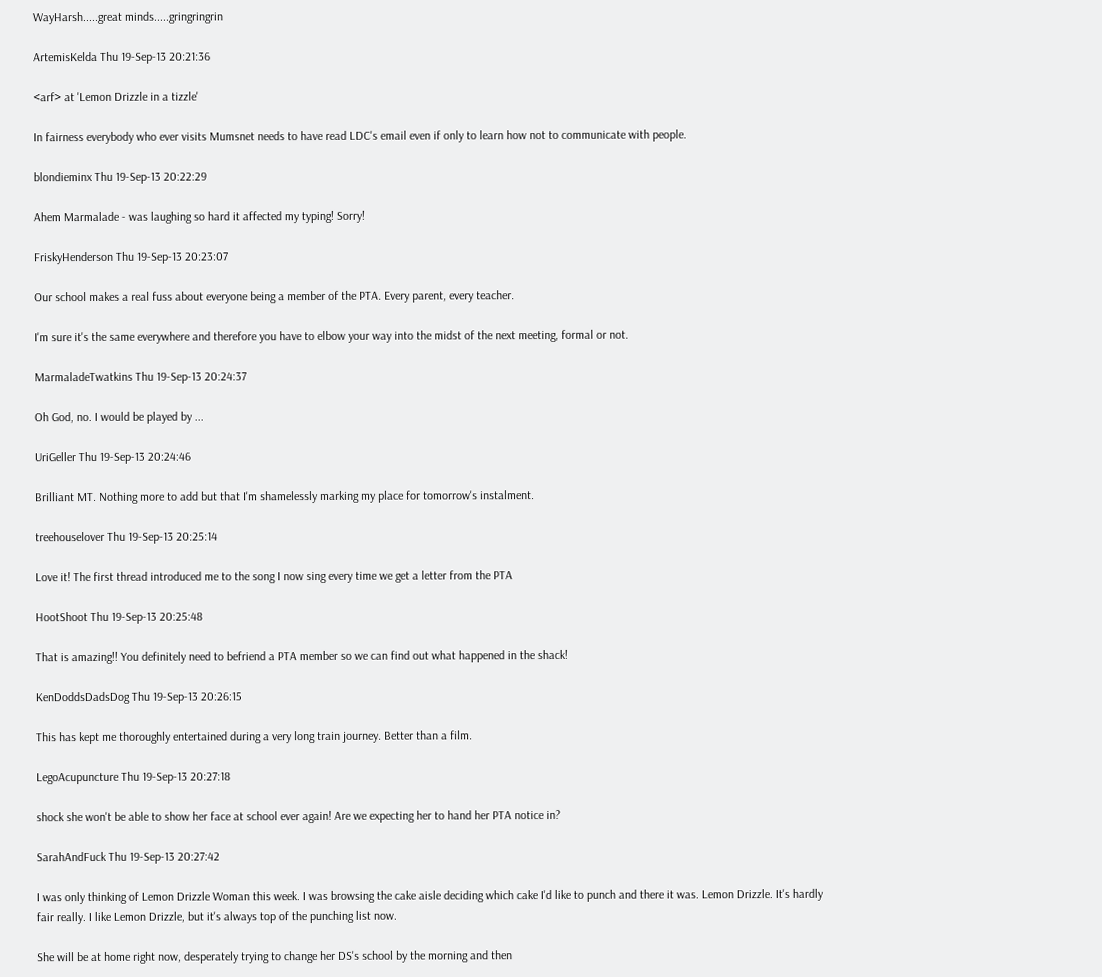WayHarsh.....great minds.....gringringrin

ArtemisKelda Thu 19-Sep-13 20:21:36

<arf> at 'Lemon Drizzle in a tizzle'

In fairness everybody who ever visits Mumsnet needs to have read LDC's email even if only to learn how not to communicate with people.

blondieminx Thu 19-Sep-13 20:22:29

Ahem Marmalade - was laughing so hard it affected my typing! Sorry!

FriskyHenderson Thu 19-Sep-13 20:23:07

Our school makes a real fuss about everyone being a member of the PTA. Every parent, every teacher.

I'm sure it's the same everywhere and therefore you have to elbow your way into the midst of the next meeting, formal or not.

MarmaladeTwatkins Thu 19-Sep-13 20:24:37

Oh God, no. I would be played by ...

UriGeller Thu 19-Sep-13 20:24:46

Brilliant MT. Nothing more to add but that I'm shamelessly marking my place for tomorrow's instalment.

treehouselover Thu 19-Sep-13 20:25:14

Love it! The first thread introduced me to the song I now sing every time we get a letter from the PTA

HootShoot Thu 19-Sep-13 20:25:48

That is amazing!! You definitely need to befriend a PTA member so we can find out what happened in the shack!

KenDoddsDadsDog Thu 19-Sep-13 20:26:15

This has kept me thoroughly entertained during a very long train journey. Better than a film.

LegoAcupuncture Thu 19-Sep-13 20:27:18

shock she won't be able to show her face at school ever again! Are we expecting her to hand her PTA notice in?

SarahAndFuck Thu 19-Sep-13 20:27:42

I was only thinking of Lemon Drizzle Woman this week. I was browsing the cake aisle deciding which cake I'd like to punch and there it was. Lemon Drizzle. It's hardly fair really. I like Lemon Drizzle, but it's always top of the punching list now.

She will be at home right now, desperately trying to change her DS's school by the morning and then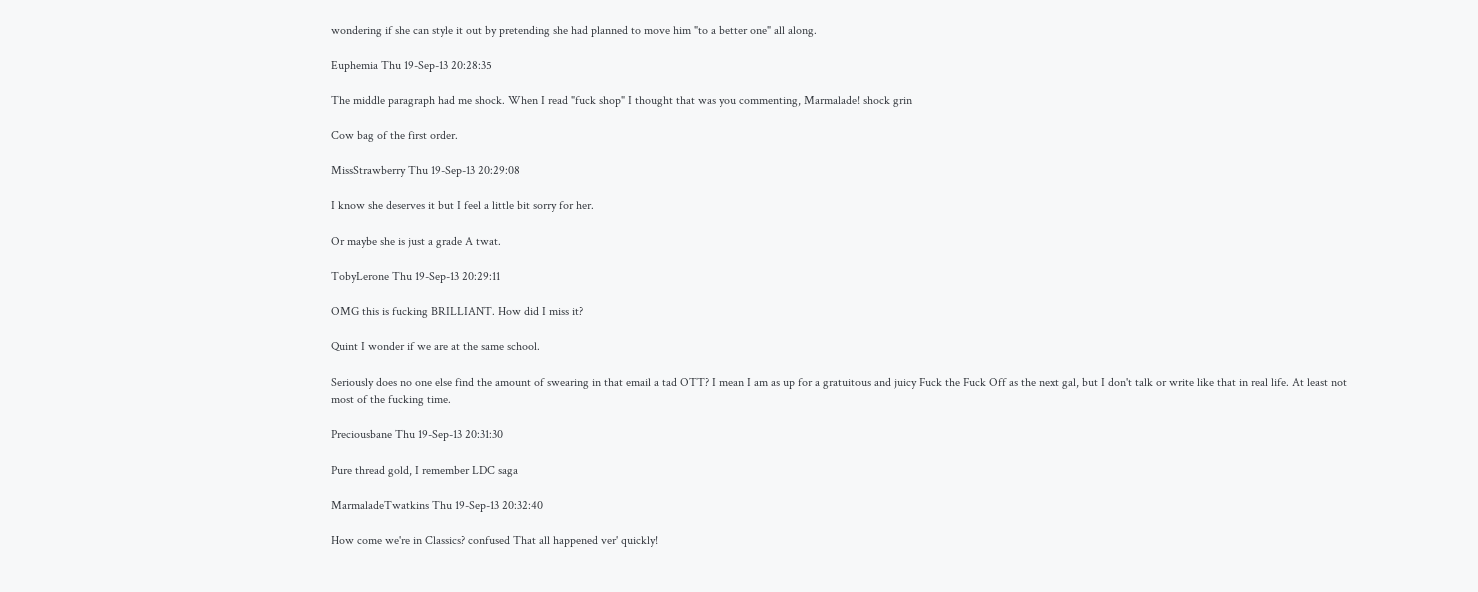wondering if she can style it out by pretending she had planned to move him "to a better one" all along.

Euphemia Thu 19-Sep-13 20:28:35

The middle paragraph had me shock. When I read "fuck shop" I thought that was you commenting, Marmalade! shock grin

Cow bag of the first order.

MissStrawberry Thu 19-Sep-13 20:29:08

I know she deserves it but I feel a little bit sorry for her.

Or maybe she is just a grade A twat.

TobyLerone Thu 19-Sep-13 20:29:11

OMG this is fucking BRILLIANT. How did I miss it?

Quint I wonder if we are at the same school.

Seriously does no one else find the amount of swearing in that email a tad OTT? I mean I am as up for a gratuitous and juicy Fuck the Fuck Off as the next gal, but I don't talk or write like that in real life. At least not most of the fucking time.

Preciousbane Thu 19-Sep-13 20:31:30

Pure thread gold, I remember LDC saga

MarmaladeTwatkins Thu 19-Sep-13 20:32:40

How come we're in Classics? confused That all happened ver' quickly!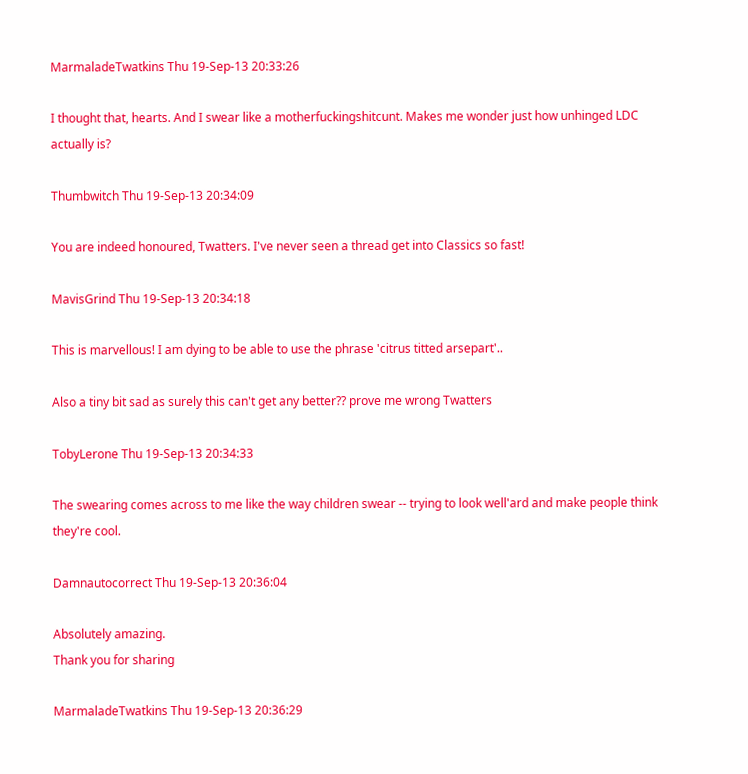MarmaladeTwatkins Thu 19-Sep-13 20:33:26

I thought that, hearts. And I swear like a motherfuckingshitcunt. Makes me wonder just how unhinged LDC actually is?

Thumbwitch Thu 19-Sep-13 20:34:09

You are indeed honoured, Twatters. I've never seen a thread get into Classics so fast!

MavisGrind Thu 19-Sep-13 20:34:18

This is marvellous! I am dying to be able to use the phrase 'citrus titted arsepart'..

Also a tiny bit sad as surely this can't get any better?? prove me wrong Twatters

TobyLerone Thu 19-Sep-13 20:34:33

The swearing comes across to me like the way children swear -- trying to look well'ard and make people think they're cool.

Damnautocorrect Thu 19-Sep-13 20:36:04

Absolutely amazing.
Thank you for sharing

MarmaladeTwatkins Thu 19-Sep-13 20:36:29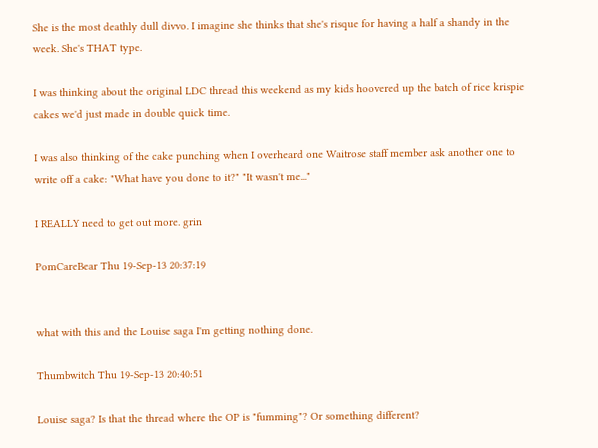She is the most deathly dull divvo. I imagine she thinks that she's risque for having a half a shandy in the week. She's THAT type.

I was thinking about the original LDC thread this weekend as my kids hoovered up the batch of rice krispie cakes we'd just made in double quick time.

I was also thinking of the cake punching when I overheard one Waitrose staff member ask another one to write off a cake: "What have you done to it?" "It wasn't me..."

I REALLY need to get out more. grin

PomCareBear Thu 19-Sep-13 20:37:19


what with this and the Louise saga I'm getting nothing done.

Thumbwitch Thu 19-Sep-13 20:40:51

Louise saga? Is that the thread where the OP is "fumming"? Or something different?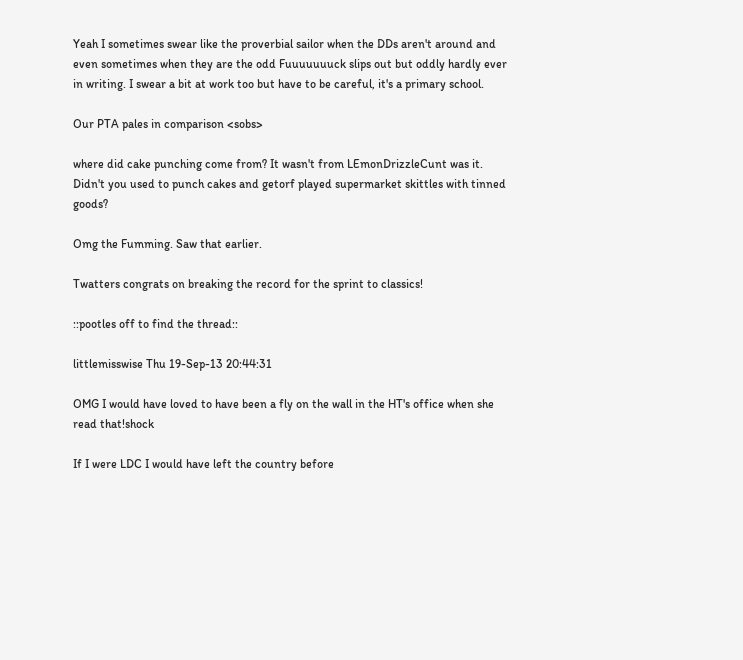Yeah I sometimes swear like the proverbial sailor when the DDs aren't around and even sometimes when they are the odd Fuuuuuuuck slips out but oddly hardly ever in writing. I swear a bit at work too but have to be careful, it's a primary school.

Our PTA pales in comparison <sobs>

where did cake punching come from? It wasn't from LEmonDrizzleCunt was it. Didn't you used to punch cakes and getorf played supermarket skittles with tinned goods?

Omg the Fumming. Saw that earlier.

Twatters congrats on breaking the record for the sprint to classics!

::pootles off to find the thread::

littlemisswise Thu 19-Sep-13 20:44:31

OMG I would have loved to have been a fly on the wall in the HT's office when she read that!shock

If I were LDC I would have left the country before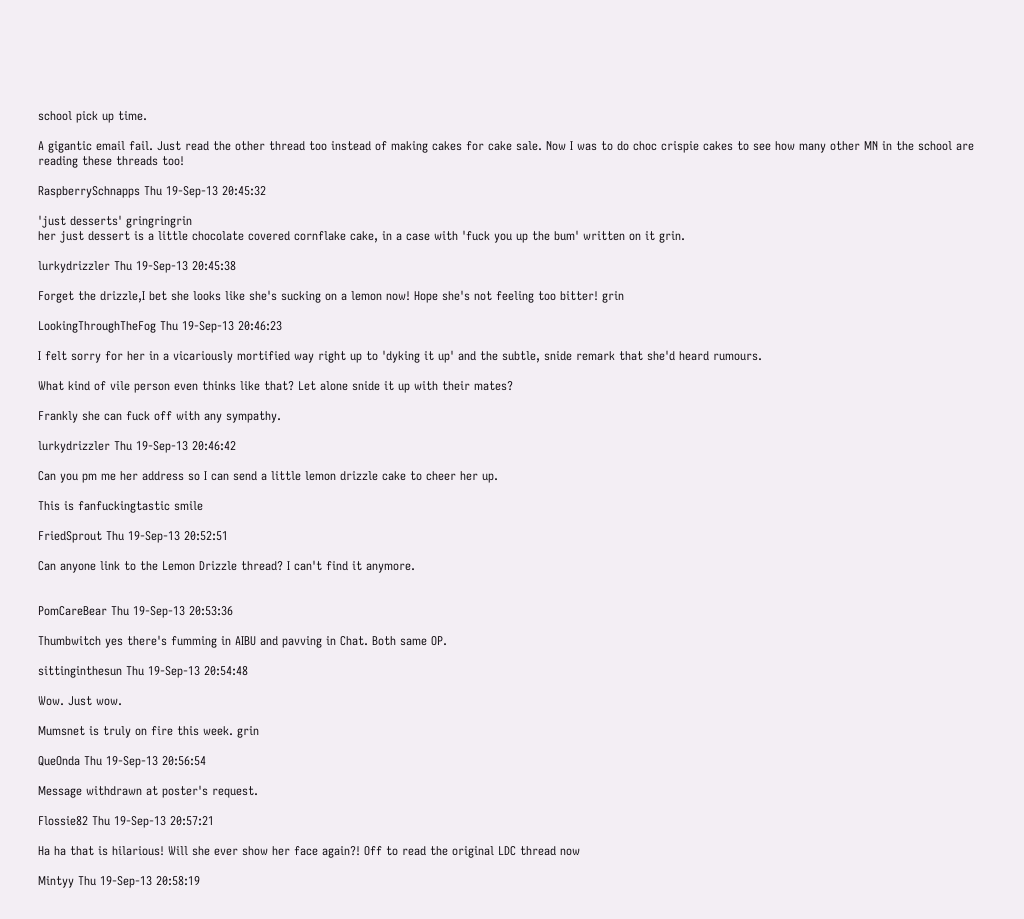school pick up time.

A gigantic email fail. Just read the other thread too instead of making cakes for cake sale. Now I was to do choc crispie cakes to see how many other MN in the school are reading these threads too!

RaspberrySchnapps Thu 19-Sep-13 20:45:32

'just desserts' gringringrin
her just dessert is a little chocolate covered cornflake cake, in a case with 'fuck you up the bum' written on it grin.

lurkydrizzler Thu 19-Sep-13 20:45:38

Forget the drizzle,I bet she looks like she's sucking on a lemon now! Hope she's not feeling too bitter! grin

LookingThroughTheFog Thu 19-Sep-13 20:46:23

I felt sorry for her in a vicariously mortified way right up to 'dyking it up' and the subtle, snide remark that she'd heard rumours.

What kind of vile person even thinks like that? Let alone snide it up with their mates?

Frankly she can fuck off with any sympathy.

lurkydrizzler Thu 19-Sep-13 20:46:42

Can you pm me her address so I can send a little lemon drizzle cake to cheer her up.

This is fanfuckingtastic smile

FriedSprout Thu 19-Sep-13 20:52:51

Can anyone link to the Lemon Drizzle thread? I can't find it anymore.


PomCareBear Thu 19-Sep-13 20:53:36

Thumbwitch yes there's fumming in AIBU and pavving in Chat. Both same OP.

sittinginthesun Thu 19-Sep-13 20:54:48

Wow. Just wow.

Mumsnet is truly on fire this week. grin

QueOnda Thu 19-Sep-13 20:56:54

Message withdrawn at poster's request.

Flossie82 Thu 19-Sep-13 20:57:21

Ha ha that is hilarious! Will she ever show her face again?! Off to read the original LDC thread now

Mintyy Thu 19-Sep-13 20:58:19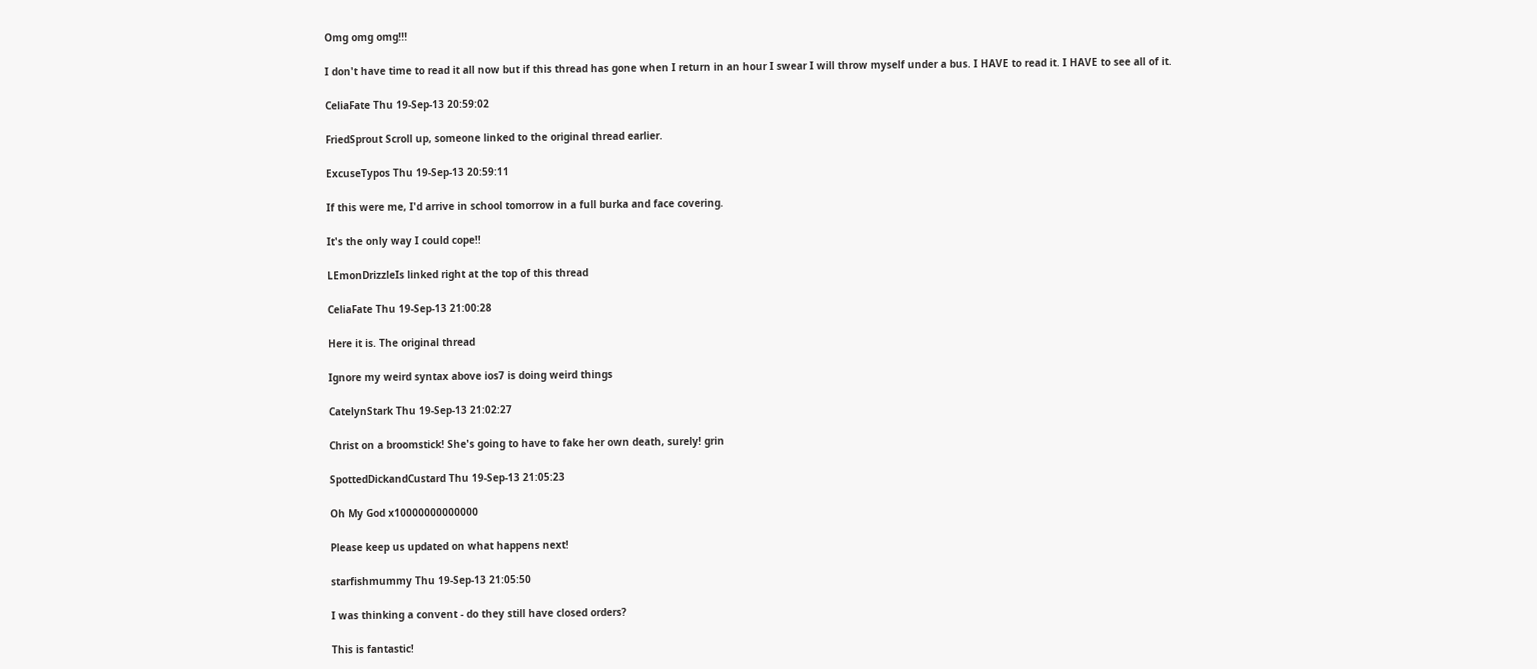Omg omg omg!!!

I don't have time to read it all now but if this thread has gone when I return in an hour I swear I will throw myself under a bus. I HAVE to read it. I HAVE to see all of it.

CeliaFate Thu 19-Sep-13 20:59:02

FriedSprout Scroll up, someone linked to the original thread earlier.

ExcuseTypos Thu 19-Sep-13 20:59:11

If this were me, I'd arrive in school tomorrow in a full burka and face covering.

It's the only way I could cope!!

LEmonDrizzleIs linked right at the top of this thread

CeliaFate Thu 19-Sep-13 21:00:28

Here it is. The original thread

Ignore my weird syntax above ios7 is doing weird things

CatelynStark Thu 19-Sep-13 21:02:27

Christ on a broomstick! She's going to have to fake her own death, surely! grin

SpottedDickandCustard Thu 19-Sep-13 21:05:23

Oh My God x10000000000000

Please keep us updated on what happens next!

starfishmummy Thu 19-Sep-13 21:05:50

I was thinking a convent - do they still have closed orders?

This is fantastic!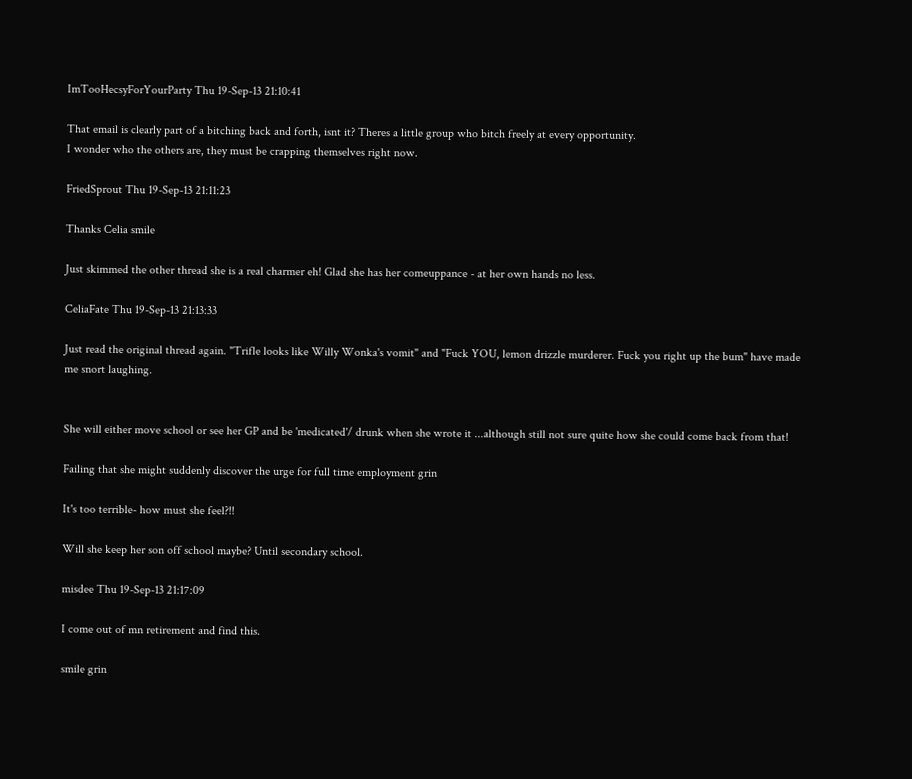ImTooHecsyForYourParty Thu 19-Sep-13 21:10:41

That email is clearly part of a bitching back and forth, isnt it? Theres a little group who bitch freely at every opportunity.
I wonder who the others are, they must be crapping themselves right now.

FriedSprout Thu 19-Sep-13 21:11:23

Thanks Celia smile

Just skimmed the other thread she is a real charmer eh! Glad she has her comeuppance - at her own hands no less.

CeliaFate Thu 19-Sep-13 21:13:33

Just read the original thread again. "Trifle looks like Willy Wonka's vomit" and "Fuck YOU, lemon drizzle murderer. Fuck you right up the bum" have made me snort laughing.


She will either move school or see her GP and be 'medicated'/ drunk when she wrote it ...although still not sure quite how she could come back from that!

Failing that she might suddenly discover the urge for full time employment grin

It's too terrible- how must she feel?!!

Will she keep her son off school maybe? Until secondary school.

misdee Thu 19-Sep-13 21:17:09

I come out of mn retirement and find this.

smile grin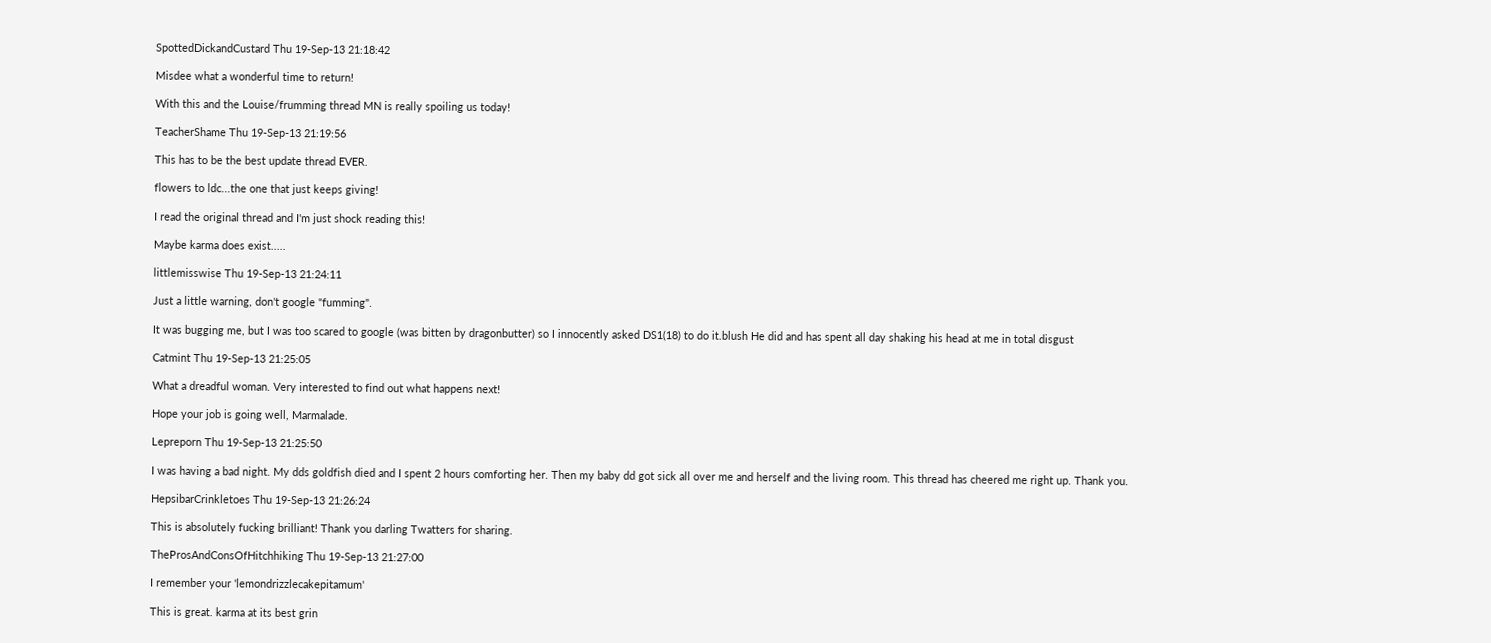SpottedDickandCustard Thu 19-Sep-13 21:18:42

Misdee what a wonderful time to return!

With this and the Louise/frumming thread MN is really spoiling us today!

TeacherShame Thu 19-Sep-13 21:19:56

This has to be the best update thread EVER.

flowers to ldc...the one that just keeps giving!

I read the original thread and I'm just shock reading this!

Maybe karma does exist.....

littlemisswise Thu 19-Sep-13 21:24:11

Just a little warning, don't google "fumming".

It was bugging me, but I was too scared to google (was bitten by dragonbutter) so I innocently asked DS1(18) to do it.blush He did and has spent all day shaking his head at me in total disgust

Catmint Thu 19-Sep-13 21:25:05

What a dreadful woman. Very interested to find out what happens next!

Hope your job is going well, Marmalade.

Lepreporn Thu 19-Sep-13 21:25:50

I was having a bad night. My dds goldfish died and I spent 2 hours comforting her. Then my baby dd got sick all over me and herself and the living room. This thread has cheered me right up. Thank you.

HepsibarCrinkletoes Thu 19-Sep-13 21:26:24

This is absolutely fucking brilliant! Thank you darling Twatters for sharing.

TheProsAndConsOfHitchhiking Thu 19-Sep-13 21:27:00

I remember your 'lemondrizzlecakepitamum'

This is great. karma at its best grin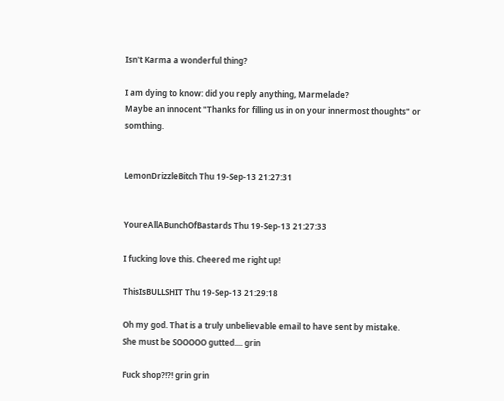Isn't Karma a wonderful thing?

I am dying to know: did you reply anything, Marmelade?
Maybe an innocent "Thanks for filling us in on your innermost thoughts" or somthing.


LemonDrizzleBitch Thu 19-Sep-13 21:27:31


YoureAllABunchOfBastards Thu 19-Sep-13 21:27:33

I fucking love this. Cheered me right up!

ThisIsBULLSHIT Thu 19-Sep-13 21:29:18

Oh my god. That is a truly unbelievable email to have sent by mistake.
She must be SOOOOO gutted.... grin

Fuck shop?!?! grin grin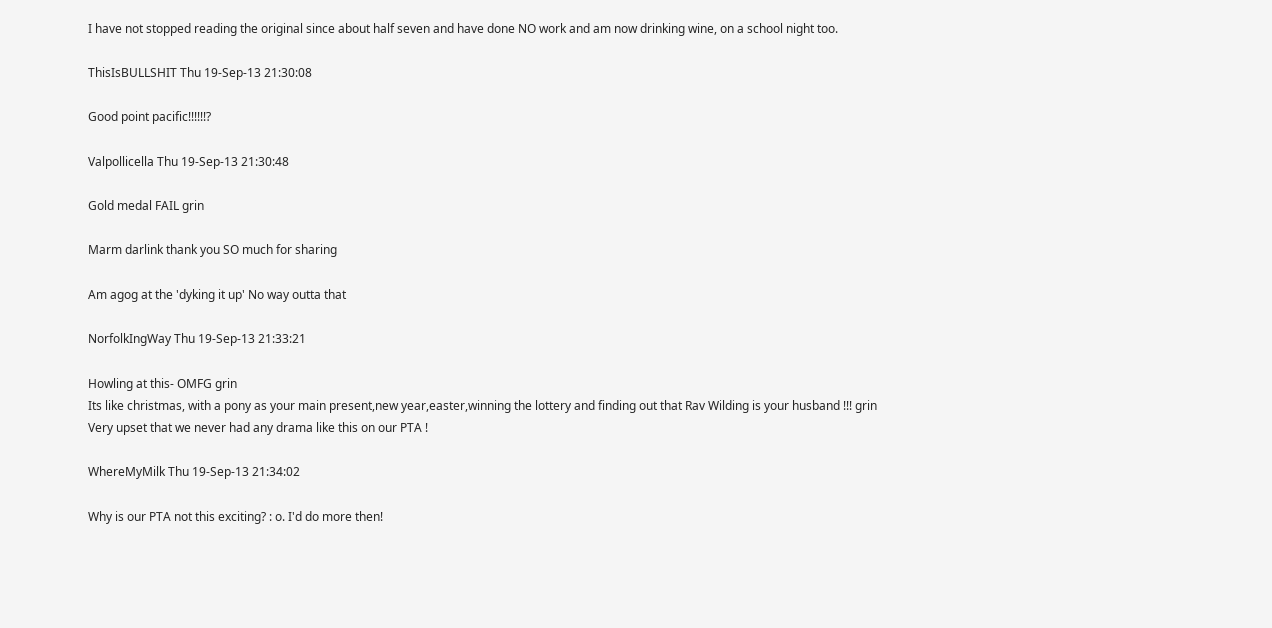I have not stopped reading the original since about half seven and have done NO work and am now drinking wine, on a school night too.

ThisIsBULLSHIT Thu 19-Sep-13 21:30:08

Good point pacific!!!!!!?

Valpollicella Thu 19-Sep-13 21:30:48

Gold medal FAIL grin

Marm darlink thank you SO much for sharing

Am agog at the 'dyking it up' No way outta that

NorfolkIngWay Thu 19-Sep-13 21:33:21

Howling at this- OMFG grin
Its like christmas, with a pony as your main present,new year,easter,winning the lottery and finding out that Rav Wilding is your husband !!! grin
Very upset that we never had any drama like this on our PTA !

WhereMyMilk Thu 19-Sep-13 21:34:02

Why is our PTA not this exciting? : o. I'd do more then!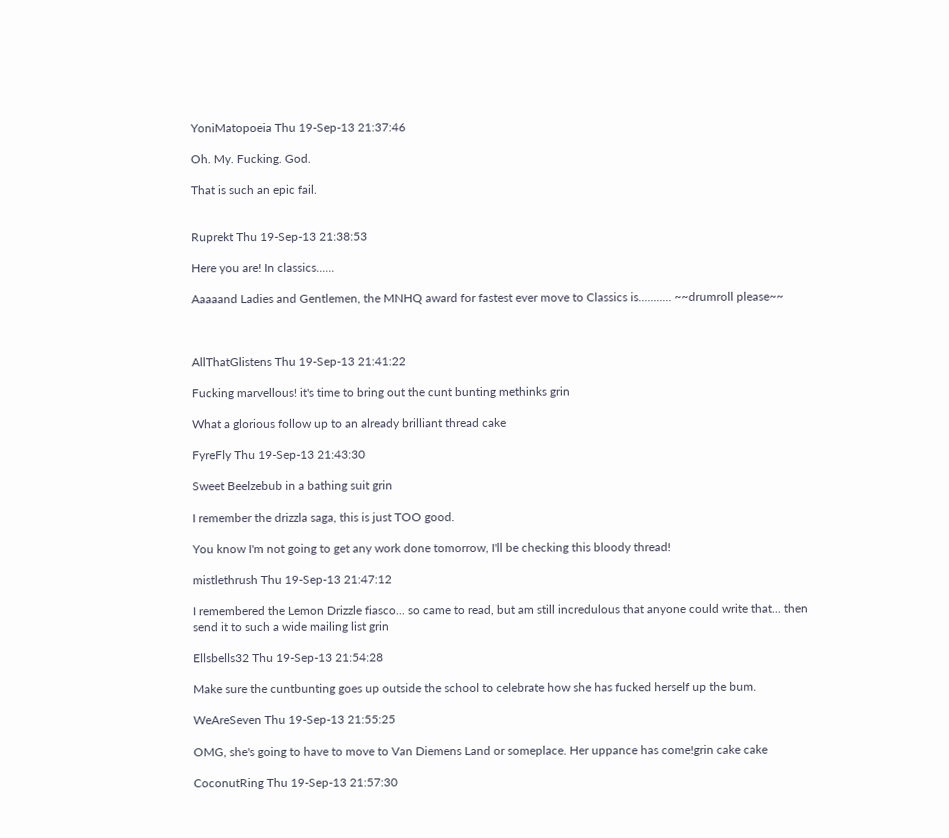YoniMatopoeia Thu 19-Sep-13 21:37:46

Oh. My. Fucking. God.

That is such an epic fail.


Ruprekt Thu 19-Sep-13 21:38:53

Here you are! In classics......

Aaaaand Ladies and Gentlemen, the MNHQ award for fastest ever move to Classics is........... ~~drumroll please~~



AllThatGlistens Thu 19-Sep-13 21:41:22

Fucking marvellous! it's time to bring out the cunt bunting methinks grin

What a glorious follow up to an already brilliant thread cake

FyreFly Thu 19-Sep-13 21:43:30

Sweet Beelzebub in a bathing suit grin

I remember the drizzla saga, this is just TOO good.

You know I'm not going to get any work done tomorrow, I'll be checking this bloody thread!

mistlethrush Thu 19-Sep-13 21:47:12

I remembered the Lemon Drizzle fiasco... so came to read, but am still incredulous that anyone could write that... then send it to such a wide mailing list grin

Ellsbells32 Thu 19-Sep-13 21:54:28

Make sure the cuntbunting goes up outside the school to celebrate how she has fucked herself up the bum.

WeAreSeven Thu 19-Sep-13 21:55:25

OMG, she's going to have to move to Van Diemens Land or someplace. Her uppance has come!grin cake cake

CoconutRing Thu 19-Sep-13 21:57:30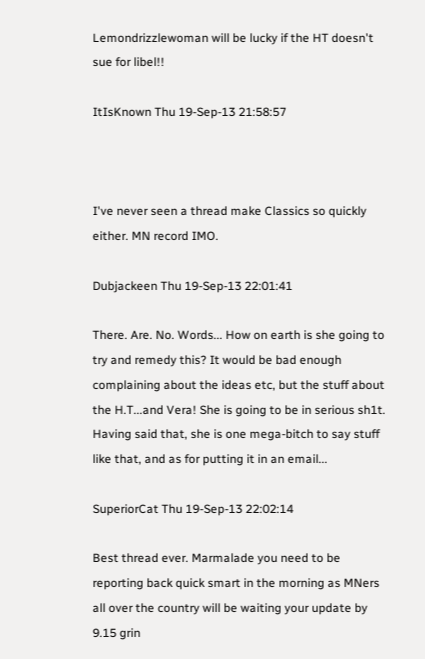Lemondrizzlewoman will be lucky if the HT doesn't sue for libel!!

ItIsKnown Thu 19-Sep-13 21:58:57



I've never seen a thread make Classics so quickly either. MN record IMO.

Dubjackeen Thu 19-Sep-13 22:01:41

There. Are. No. Words... How on earth is she going to try and remedy this? It would be bad enough complaining about the ideas etc, but the stuff about the H.T...and Vera! She is going to be in serious sh1t. Having said that, she is one mega-bitch to say stuff like that, and as for putting it in an email...

SuperiorCat Thu 19-Sep-13 22:02:14

Best thread ever. Marmalade you need to be reporting back quick smart in the morning as MNers all over the country will be waiting your update by 9.15 grin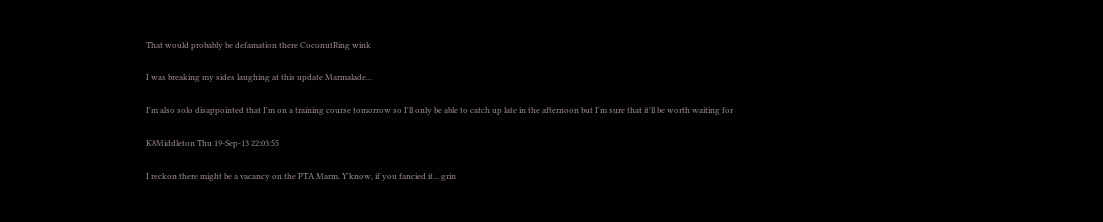That would probably be defamation there CoconutRing wink

I was breaking my sides laughing at this update Marmalade...

I'm also solo disappointed that I'm on a training course tomorrow so I'll only be able to catch up late in the afternoon but I'm sure that it'll be worth waiting for

K8Middleton Thu 19-Sep-13 22:03:55

I reckon there might be a vacancy on the PTA Marm. Y'know, if you fancied it... grin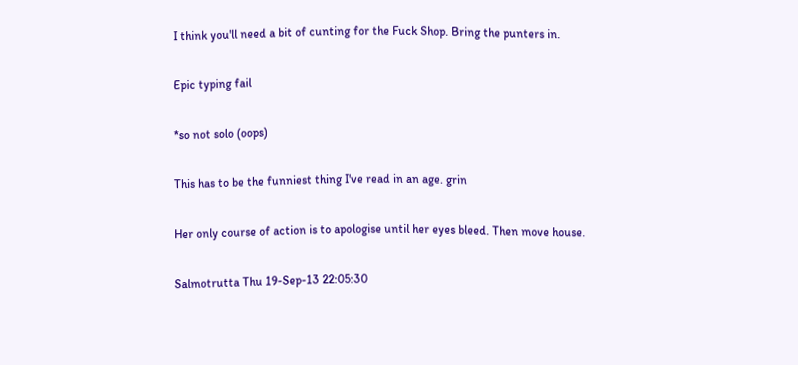I think you'll need a bit of cunting for the Fuck Shop. Bring the punters in.

Epic typing fail

*so not solo (oops)

This has to be the funniest thing I've read in an age. grin

Her only course of action is to apologise until her eyes bleed. Then move house.

Salmotrutta Thu 19-Sep-13 22:05:30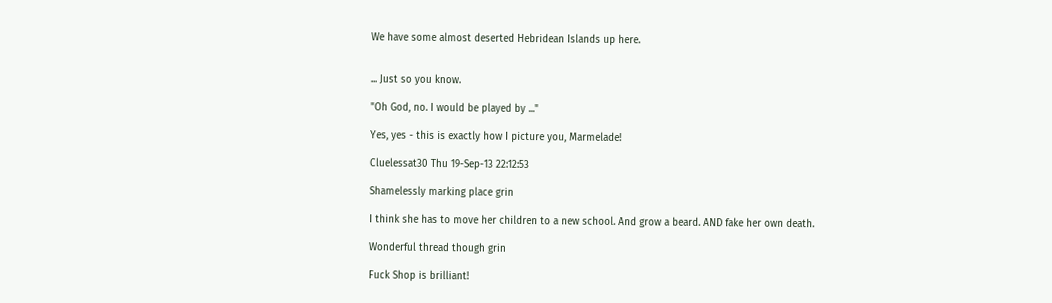We have some almost deserted Hebridean Islands up here.


... Just so you know.

"Oh God, no. I would be played by ..."

Yes, yes - this is exactly how I picture you, Marmelade!

Cluelessat30 Thu 19-Sep-13 22:12:53

Shamelessly marking place grin

I think she has to move her children to a new school. And grow a beard. AND fake her own death.

Wonderful thread though grin

Fuck Shop is brilliant!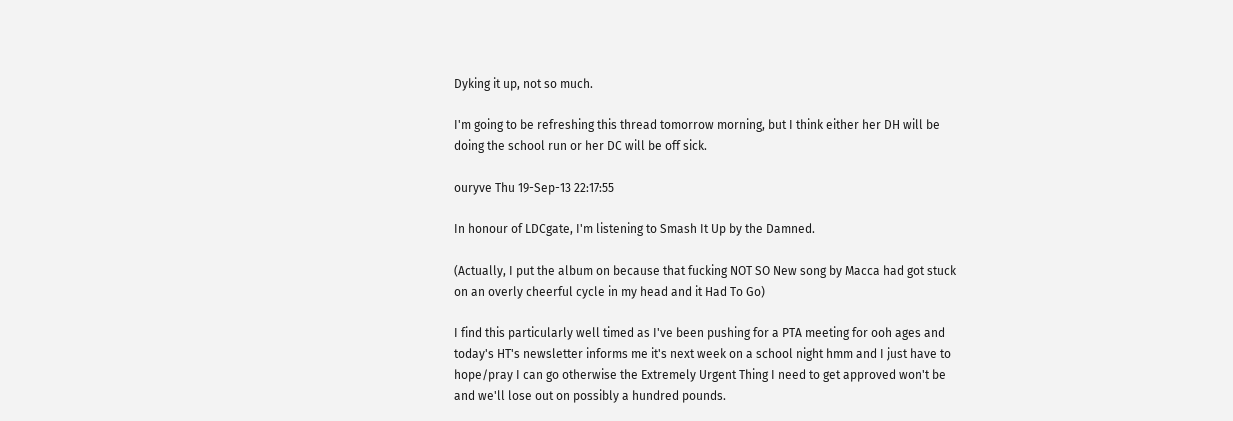Dyking it up, not so much.

I'm going to be refreshing this thread tomorrow morning, but I think either her DH will be doing the school run or her DC will be off sick.

ouryve Thu 19-Sep-13 22:17:55

In honour of LDCgate, I'm listening to Smash It Up by the Damned.

(Actually, I put the album on because that fucking NOT SO New song by Macca had got stuck on an overly cheerful cycle in my head and it Had To Go)

I find this particularly well timed as I've been pushing for a PTA meeting for ooh ages and today's HT's newsletter informs me it's next week on a school night hmm and I just have to hope/pray I can go otherwise the Extremely Urgent Thing I need to get approved won't be and we'll lose out on possibly a hundred pounds.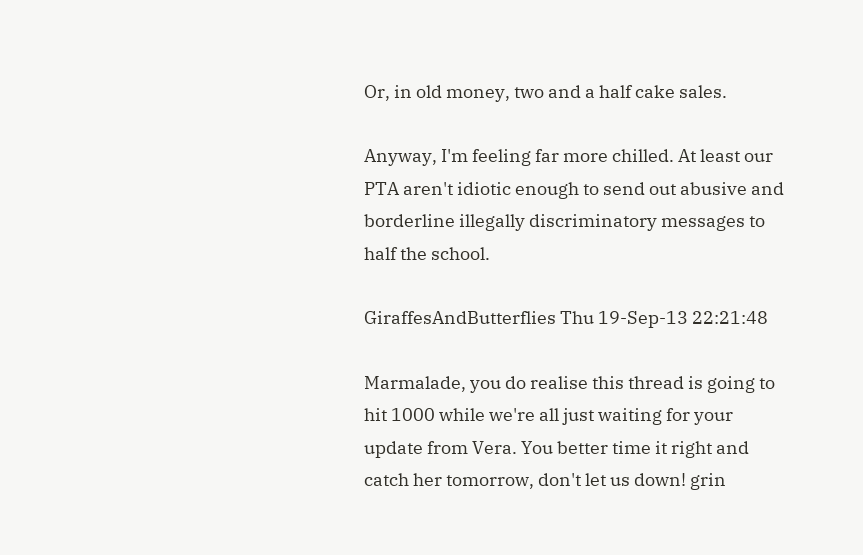Or, in old money, two and a half cake sales.

Anyway, I'm feeling far more chilled. At least our PTA aren't idiotic enough to send out abusive and borderline illegally discriminatory messages to half the school.

GiraffesAndButterflies Thu 19-Sep-13 22:21:48

Marmalade, you do realise this thread is going to hit 1000 while we're all just waiting for your update from Vera. You better time it right and catch her tomorrow, don't let us down! grin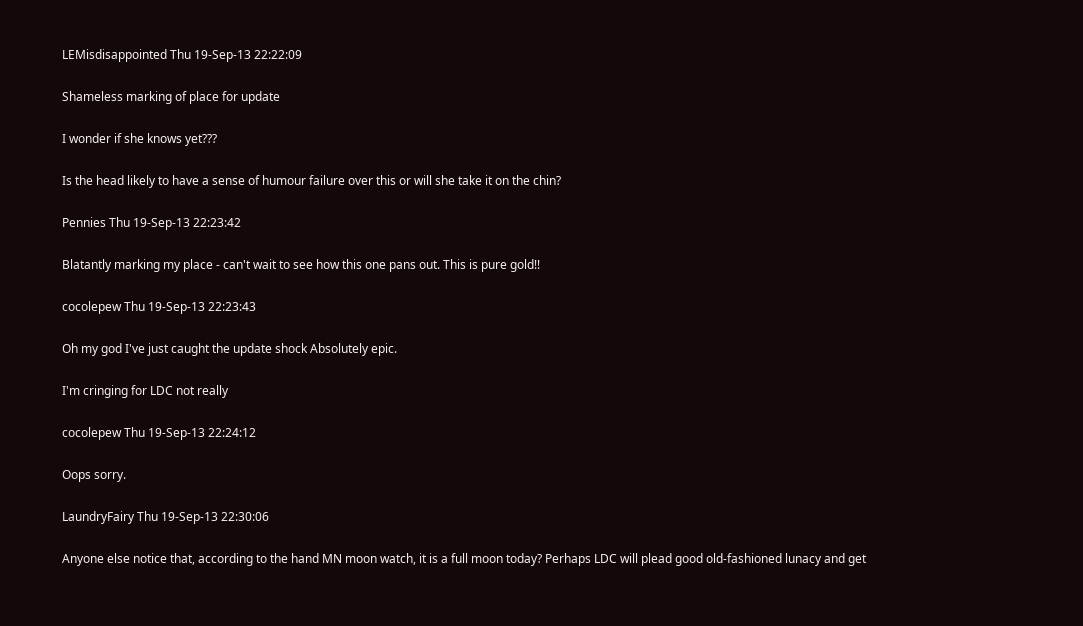LEMisdisappointed Thu 19-Sep-13 22:22:09

Shameless marking of place for update

I wonder if she knows yet???

Is the head likely to have a sense of humour failure over this or will she take it on the chin?

Pennies Thu 19-Sep-13 22:23:42

Blatantly marking my place - can't wait to see how this one pans out. This is pure gold!!

cocolepew Thu 19-Sep-13 22:23:43

Oh my god I've just caught the update shock Absolutely epic.

I'm cringing for LDC not really

cocolepew Thu 19-Sep-13 22:24:12

Oops sorry.

LaundryFairy Thu 19-Sep-13 22:30:06

Anyone else notice that, according to the hand MN moon watch, it is a full moon today? Perhaps LDC will plead good old-fashioned lunacy and get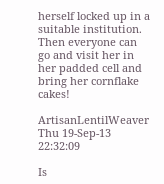herself locked up in a suitable institution. Then everyone can go and visit her in her padded cell and bring her cornflake cakes!

ArtisanLentilWeaver Thu 19-Sep-13 22:32:09

Is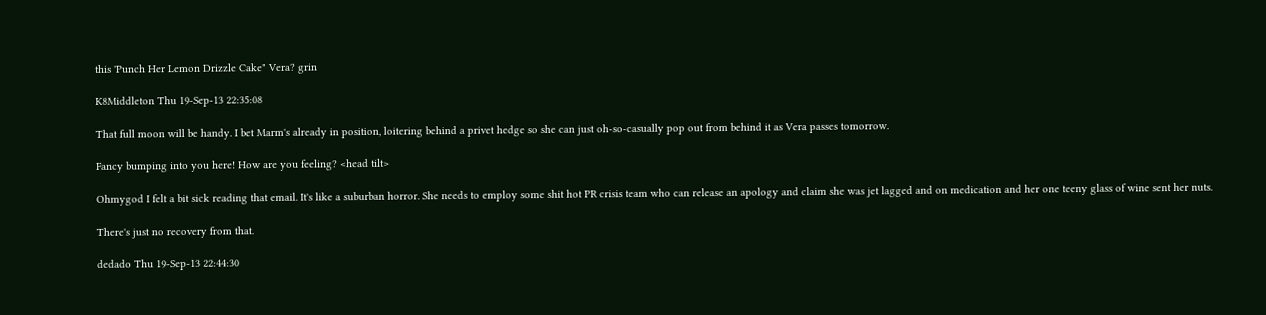this 'Punch Her Lemon Drizzle Cake" Vera? grin

K8Middleton Thu 19-Sep-13 22:35:08

That full moon will be handy. I bet Marm's already in position, loitering behind a privet hedge so she can just oh-so-casually pop out from behind it as Vera passes tomorrow.

Fancy bumping into you here! How are you feeling? <head tilt>

Ohmygod I felt a bit sick reading that email. It's like a suburban horror. She needs to employ some shit hot PR crisis team who can release an apology and claim she was jet lagged and on medication and her one teeny glass of wine sent her nuts.

There's just no recovery from that.

dedado Thu 19-Sep-13 22:44:30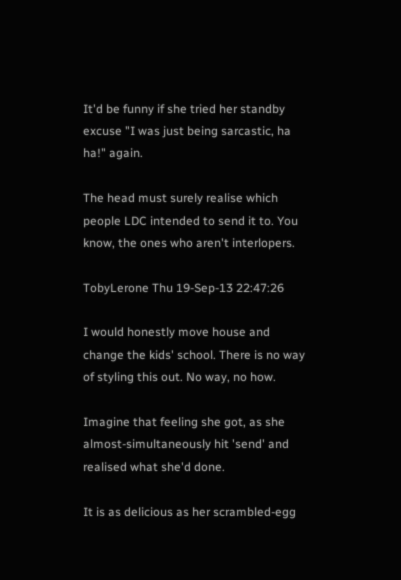It'd be funny if she tried her standby excuse "I was just being sarcastic, ha ha!" again.

The head must surely realise which people LDC intended to send it to. You know, the ones who aren't interlopers.

TobyLerone Thu 19-Sep-13 22:47:26

I would honestly move house and change the kids' school. There is no way of styling this out. No way, no how.

Imagine that feeling she got, as she almost-simultaneously hit 'send' and realised what she'd done.

It is as delicious as her scrambled-egg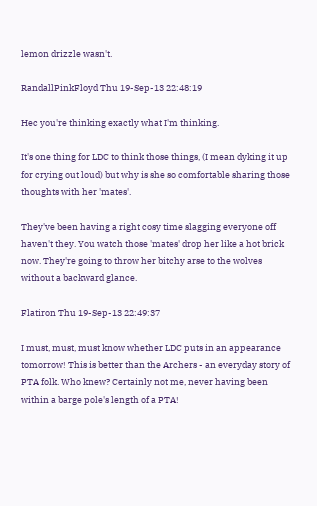lemon drizzle wasn't.

RandallPinkFloyd Thu 19-Sep-13 22:48:19

Hec you're thinking exactly what I'm thinking.

It's one thing for LDC to think those things, (I mean dyking it up for crying out loud) but why is she so comfortable sharing those thoughts with her 'mates'.

They've been having a right cosy time slagging everyone off haven't they. You watch those 'mates' drop her like a hot brick now. They're going to throw her bitchy arse to the wolves without a backward glance.

Flatiron Thu 19-Sep-13 22:49:37

I must, must, must know whether LDC puts in an appearance tomorrow! This is better than the Archers - an everyday story of PTA folk. Who knew? Certainly not me, never having been within a barge pole's length of a PTA!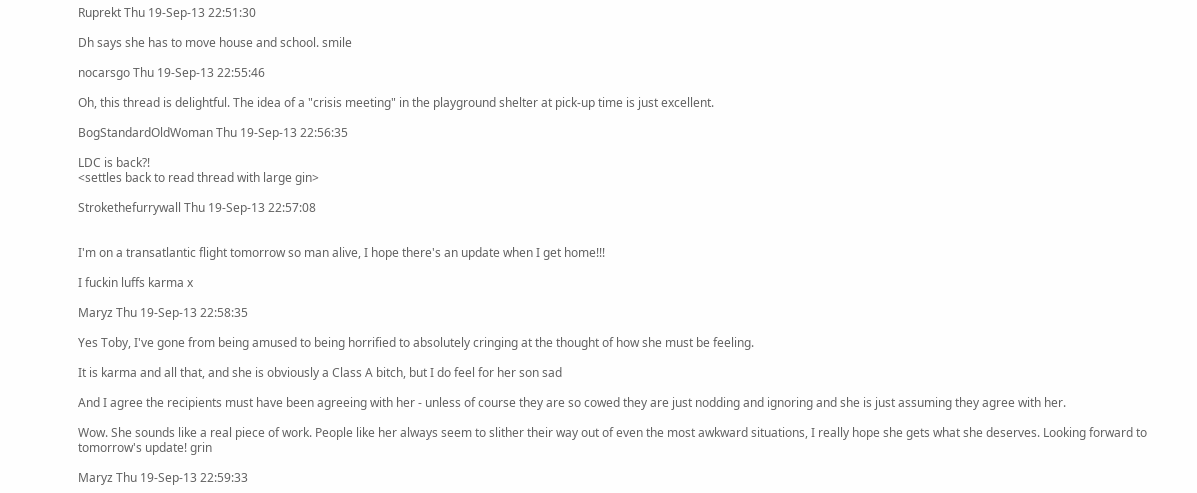Ruprekt Thu 19-Sep-13 22:51:30

Dh says she has to move house and school. smile

nocarsgo Thu 19-Sep-13 22:55:46

Oh, this thread is delightful. The idea of a "crisis meeting" in the playground shelter at pick-up time is just excellent.

BogStandardOldWoman Thu 19-Sep-13 22:56:35

LDC is back?!
<settles back to read thread with large gin>

Strokethefurrywall Thu 19-Sep-13 22:57:08


I'm on a transatlantic flight tomorrow so man alive, I hope there's an update when I get home!!!

I fuckin luffs karma x

Maryz Thu 19-Sep-13 22:58:35

Yes Toby, I've gone from being amused to being horrified to absolutely cringing at the thought of how she must be feeling.

It is karma and all that, and she is obviously a Class A bitch, but I do feel for her son sad

And I agree the recipients must have been agreeing with her - unless of course they are so cowed they are just nodding and ignoring and she is just assuming they agree with her.

Wow. She sounds like a real piece of work. People like her always seem to slither their way out of even the most awkward situations, I really hope she gets what she deserves. Looking forward to tomorrow's update! grin

Maryz Thu 19-Sep-13 22:59:33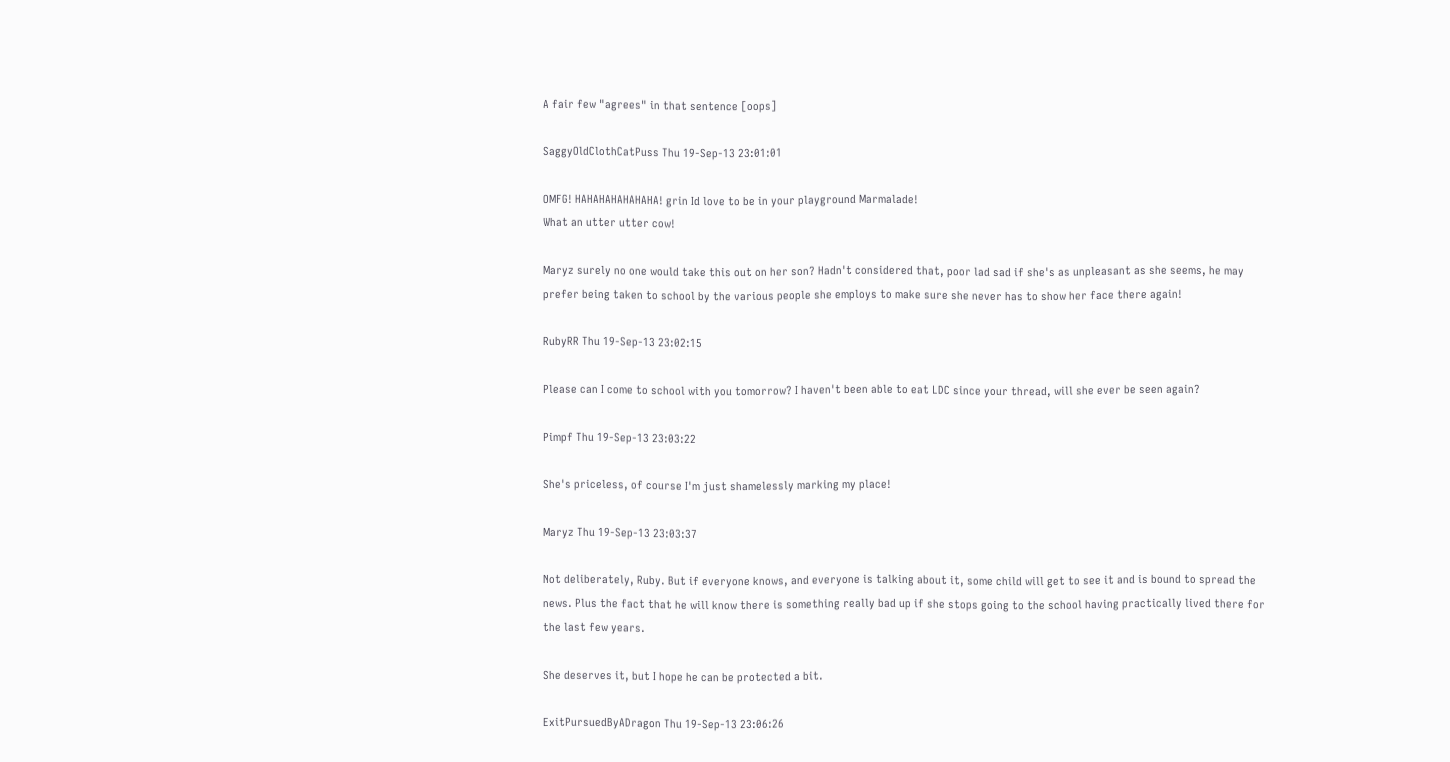A fair few "agrees" in that sentence [oops]

SaggyOldClothCatPuss Thu 19-Sep-13 23:01:01

OMFG! HAHAHAHAHAHAHA! grin Id love to be in your playground Marmalade!
What an utter utter cow!

Maryz surely no one would take this out on her son? Hadn't considered that, poor lad sad if she's as unpleasant as she seems, he may prefer being taken to school by the various people she employs to make sure she never has to show her face there again!

RubyRR Thu 19-Sep-13 23:02:15

Please can I come to school with you tomorrow? I haven't been able to eat LDC since your thread, will she ever be seen again?

Pimpf Thu 19-Sep-13 23:03:22

She's priceless, of course I'm just shamelessly marking my place!

Maryz Thu 19-Sep-13 23:03:37

Not deliberately, Ruby. But if everyone knows, and everyone is talking about it, some child will get to see it and is bound to spread the news. Plus the fact that he will know there is something really bad up if she stops going to the school having practically lived there for the last few years.

She deserves it, but I hope he can be protected a bit.

ExitPursuedByADragon Thu 19-Sep-13 23:06:26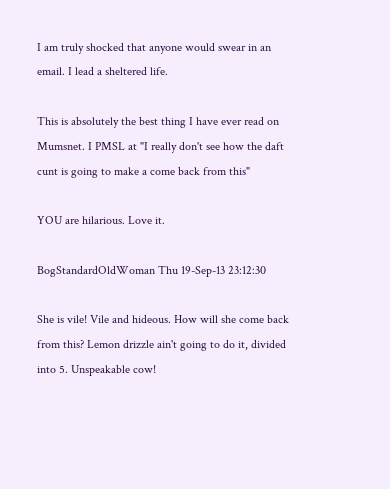I am truly shocked that anyone would swear in an email. I lead a sheltered life.

This is absolutely the best thing I have ever read on Mumsnet. I PMSL at "I really don't see how the daft cunt is going to make a come back from this"

YOU are hilarious. Love it.

BogStandardOldWoman Thu 19-Sep-13 23:12:30

She is vile! Vile and hideous. How will she come back from this? Lemon drizzle ain't going to do it, divided into 5. Unspeakable cow!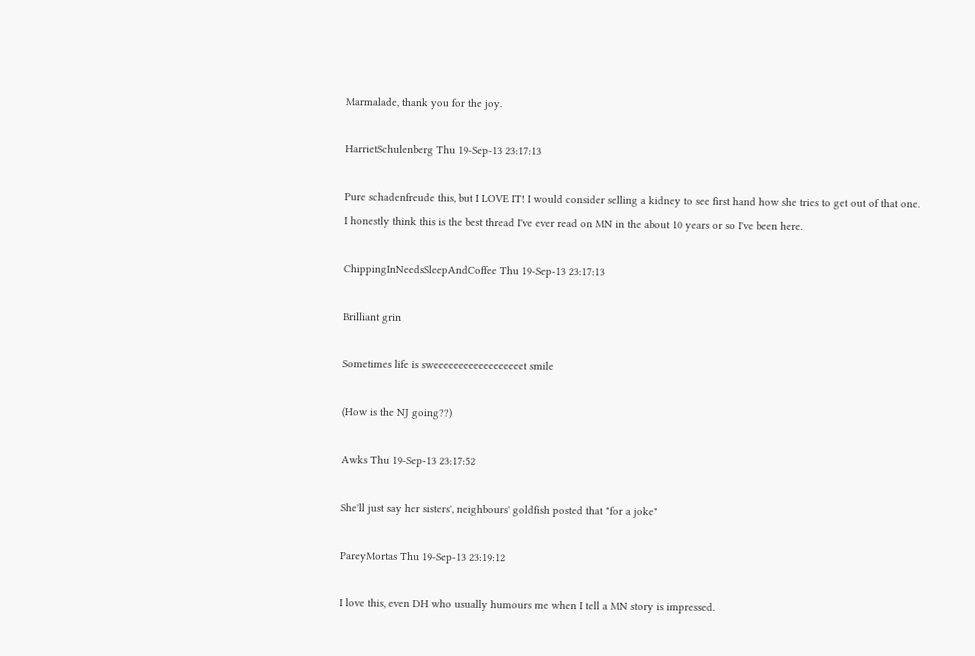Marmalade, thank you for the joy.

HarrietSchulenberg Thu 19-Sep-13 23:17:13

Pure schadenfreude this, but I LOVE IT! I would consider selling a kidney to see first hand how she tries to get out of that one.
I honestly think this is the best thread I've ever read on MN in the about 10 years or so I've been here.

ChippingInNeedsSleepAndCoffee Thu 19-Sep-13 23:17:13

Brilliant grin

Sometimes life is sweeeeeeeeeeeeeeeeeet smile

(How is the NJ going??)

Awks Thu 19-Sep-13 23:17:52

She'll just say her sisters', neighbours' goldfish posted that "for a joke"

PareyMortas Thu 19-Sep-13 23:19:12

I love this, even DH who usually humours me when I tell a MN story is impressed.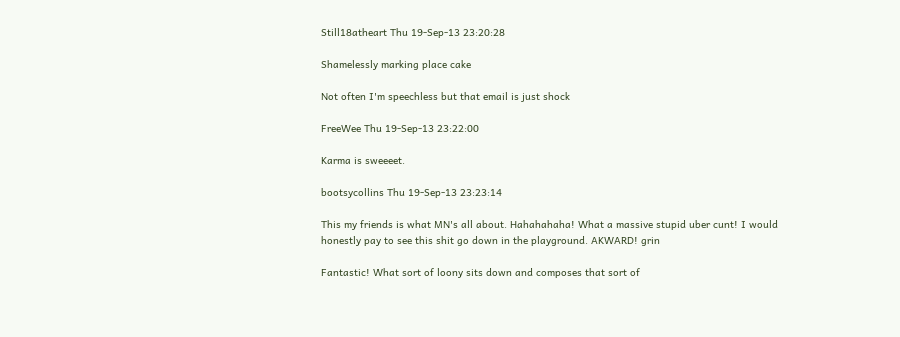Still18atheart Thu 19-Sep-13 23:20:28

Shamelessly marking place cake

Not often I'm speechless but that email is just shock

FreeWee Thu 19-Sep-13 23:22:00

Karma is sweeeet.

bootsycollins Thu 19-Sep-13 23:23:14

This my friends is what MN's all about. Hahahahaha! What a massive stupid uber cunt! I would honestly pay to see this shit go down in the playground. AKWARD! grin

Fantastic! What sort of loony sits down and composes that sort of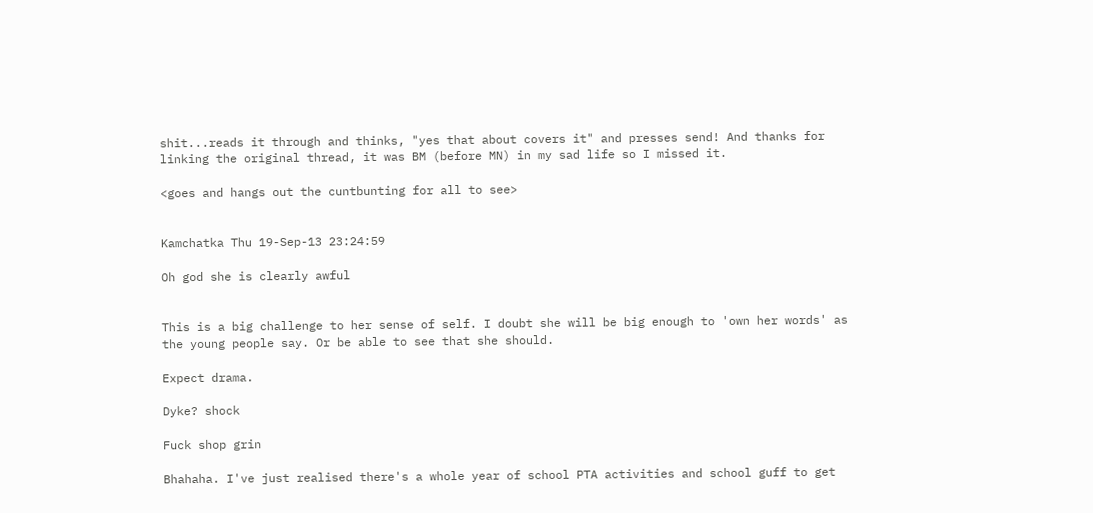shit...reads it through and thinks, "yes that about covers it" and presses send! And thanks for linking the original thread, it was BM (before MN) in my sad life so I missed it.

<goes and hangs out the cuntbunting for all to see>


Kamchatka Thu 19-Sep-13 23:24:59

Oh god she is clearly awful


This is a big challenge to her sense of self. I doubt she will be big enough to 'own her words' as the young people say. Or be able to see that she should.

Expect drama.

Dyke? shock

Fuck shop grin

Bhahaha. I've just realised there's a whole year of school PTA activities and school guff to get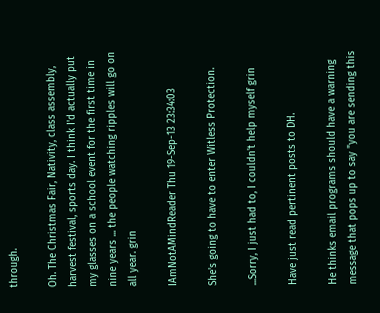through.

Oh. The Christmas Fair, Nativity, class assembly, harvest festival, sports day. I think I'd actually put my glasses on a school event for the first time in nine years ... the people watching ripples will go on all year. grin

IAmNotAMindReader Thu 19-Sep-13 23:34:03

She's going to have to enter Witless Protection.

...Sorry, I just had to, I couldn't help myself grin

Have just read pertinent posts to DH.

He thinks email programs should have a warning message that pops up to say "you are sending this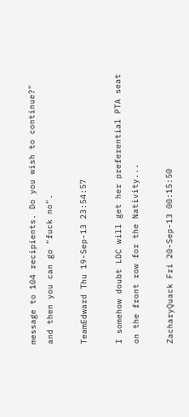message to 104 recipients. Do you wish to continue?" and then you can go "fuck no".

TeamEdward Thu 19-Sep-13 23:54:57

I somehow doubt LDC will get her preferential PTA seat on the front row for the Nativity...

ZacharyQuack Fri 20-Sep-13 00:15:50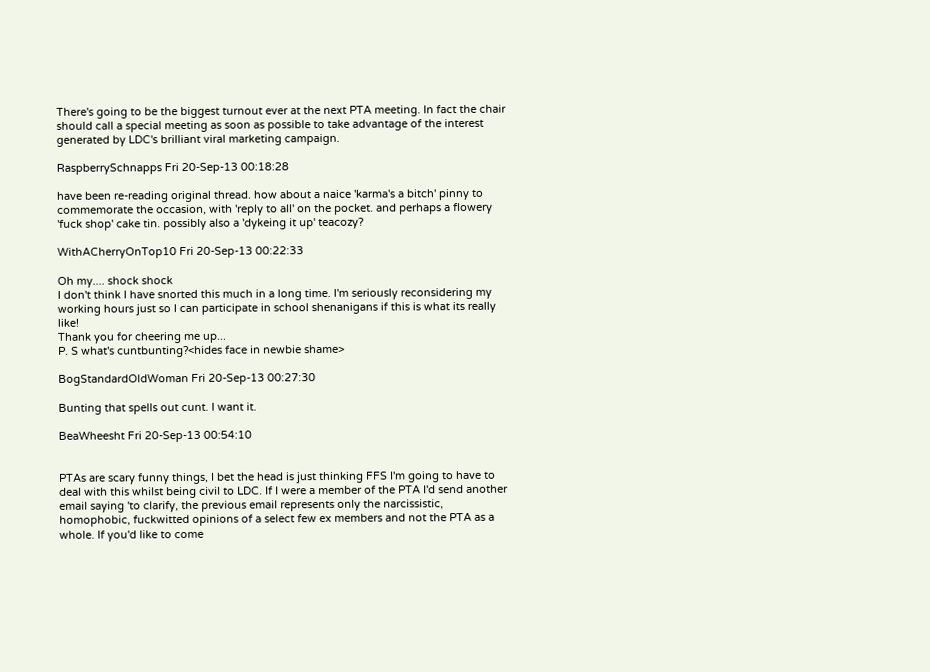There's going to be the biggest turnout ever at the next PTA meeting. In fact the chair should call a special meeting as soon as possible to take advantage of the interest generated by LDC's brilliant viral marketing campaign.

RaspberrySchnapps Fri 20-Sep-13 00:18:28

have been re-reading original thread. how about a naice 'karma's a bitch' pinny to commemorate the occasion, with 'reply to all' on the pocket. and perhaps a flowery 'fuck shop' cake tin. possibly also a 'dykeing it up' teacozy?

WithACherryOnTop10 Fri 20-Sep-13 00:22:33

Oh my.... shock shock
I don't think I have snorted this much in a long time. I'm seriously reconsidering my working hours just so I can participate in school shenanigans if this is what its really like!
Thank you for cheering me up...
P. S what's cuntbunting?<hides face in newbie shame>

BogStandardOldWoman Fri 20-Sep-13 00:27:30

Bunting that spells out cunt. I want it.

BeaWheesht Fri 20-Sep-13 00:54:10


PTAs are scary funny things, I bet the head is just thinking FFS I'm going to have to deal with this whilst being civil to LDC. If I were a member of the PTA I'd send another email saying 'to clarify, the previous email represents only the narcissistic, homophobic, fuckwitted opinions of a select few ex members and not the PTA as a whole. If you'd like to come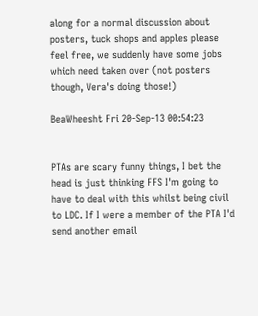along for a normal discussion about posters, tuck shops and apples please feel free, we suddenly have some jobs which need taken over (not posters though, Vera's doing those!)

BeaWheesht Fri 20-Sep-13 00:54:23


PTAs are scary funny things, I bet the head is just thinking FFS I'm going to have to deal with this whilst being civil to LDC. If I were a member of the PTA I'd send another email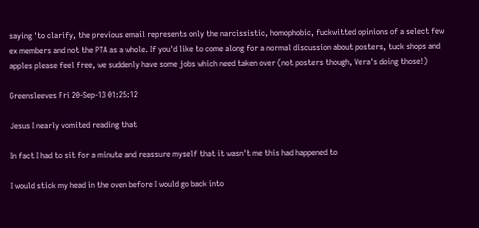saying 'to clarify, the previous email represents only the narcissistic, homophobic, fuckwitted opinions of a select few ex members and not the PTA as a whole. If you'd like to come along for a normal discussion about posters, tuck shops and apples please feel free, we suddenly have some jobs which need taken over (not posters though, Vera's doing those!)

Greensleeves Fri 20-Sep-13 01:25:12

Jesus I nearly vomited reading that

In fact I had to sit for a minute and reassure myself that it wasn't me this had happened to

I would stick my head in the oven before I would go back into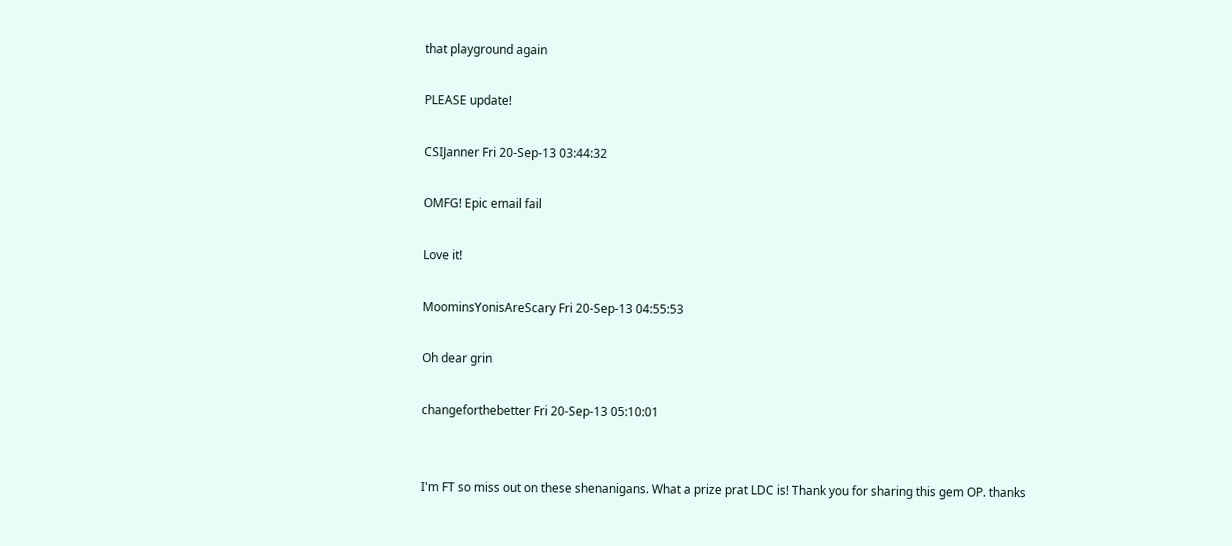that playground again

PLEASE update!

CSIJanner Fri 20-Sep-13 03:44:32

OMFG! Epic email fail

Love it!

MoominsYonisAreScary Fri 20-Sep-13 04:55:53

Oh dear grin

changeforthebetter Fri 20-Sep-13 05:10:01


I'm FT so miss out on these shenanigans. What a prize prat LDC is! Thank you for sharing this gem OP. thanks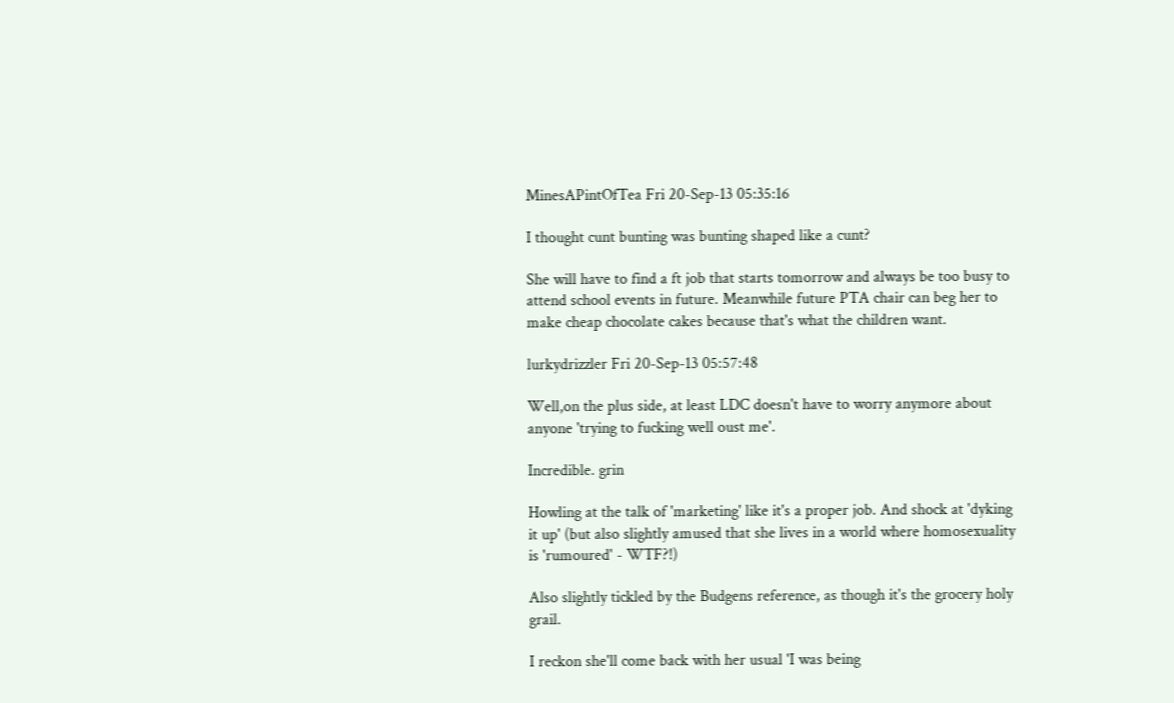MinesAPintOfTea Fri 20-Sep-13 05:35:16

I thought cunt bunting was bunting shaped like a cunt?

She will have to find a ft job that starts tomorrow and always be too busy to attend school events in future. Meanwhile future PTA chair can beg her to make cheap chocolate cakes because that's what the children want.

lurkydrizzler Fri 20-Sep-13 05:57:48

Well,on the plus side, at least LDC doesn't have to worry anymore about anyone 'trying to fucking well oust me'.

Incredible. grin

Howling at the talk of 'marketing' like it's a proper job. And shock at 'dyking it up' (but also slightly amused that she lives in a world where homosexuality is 'rumoured' - WTF?!)

Also slightly tickled by the Budgens reference, as though it's the grocery holy grail.

I reckon she'll come back with her usual 'I was being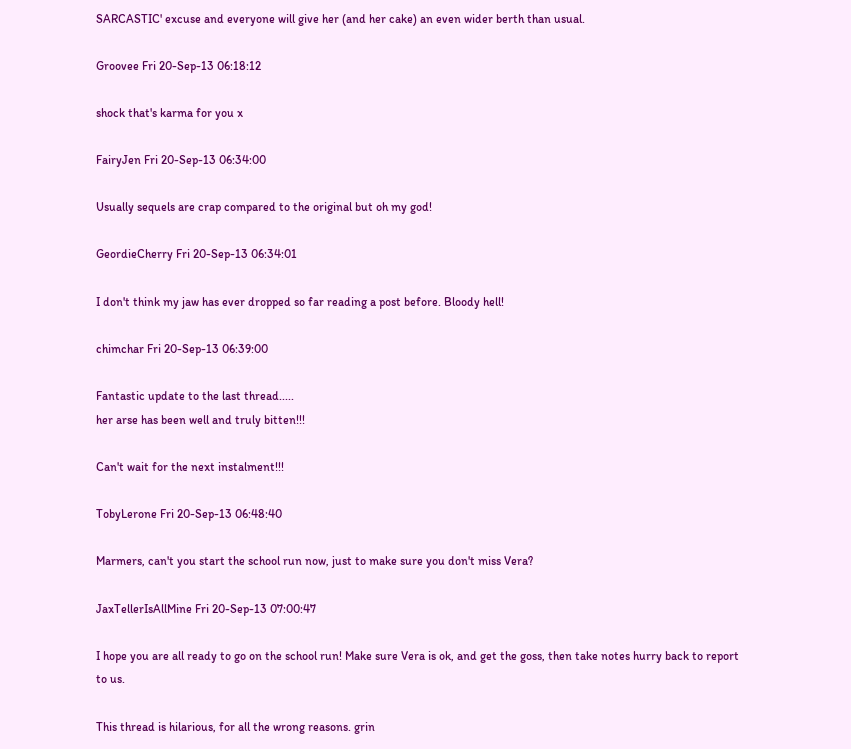SARCASTIC' excuse and everyone will give her (and her cake) an even wider berth than usual.

Groovee Fri 20-Sep-13 06:18:12

shock that's karma for you x

FairyJen Fri 20-Sep-13 06:34:00

Usually sequels are crap compared to the original but oh my god!

GeordieCherry Fri 20-Sep-13 06:34:01

I don't think my jaw has ever dropped so far reading a post before. Bloody hell!

chimchar Fri 20-Sep-13 06:39:00

Fantastic update to the last thread.....
her arse has been well and truly bitten!!!

Can't wait for the next instalment!!!

TobyLerone Fri 20-Sep-13 06:48:40

Marmers, can't you start the school run now, just to make sure you don't miss Vera?

JaxTellerIsAllMine Fri 20-Sep-13 07:00:47

I hope you are all ready to go on the school run! Make sure Vera is ok, and get the goss, then take notes hurry back to report to us.

This thread is hilarious, for all the wrong reasons. grin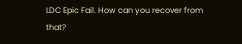LDC Epic Fail. How can you recover from that?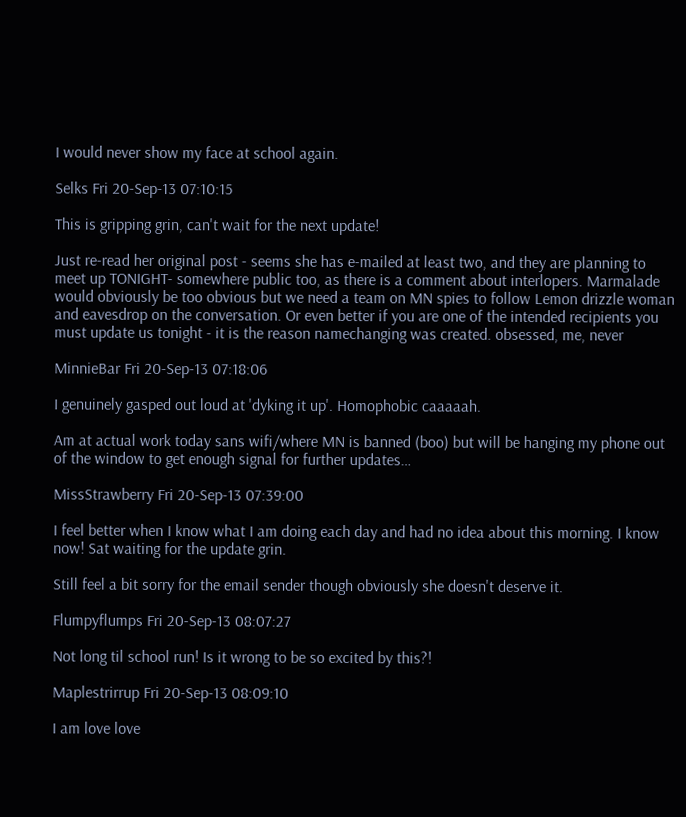I would never show my face at school again.

Selks Fri 20-Sep-13 07:10:15

This is gripping grin, can't wait for the next update!

Just re-read her original post - seems she has e-mailed at least two, and they are planning to meet up TONIGHT- somewhere public too, as there is a comment about interlopers. Marmalade would obviously be too obvious but we need a team on MN spies to follow Lemon drizzle woman and eavesdrop on the conversation. Or even better if you are one of the intended recipients you must update us tonight - it is the reason namechanging was created. obsessed, me, never

MinnieBar Fri 20-Sep-13 07:18:06

I genuinely gasped out loud at 'dyking it up'. Homophobic caaaaah.

Am at actual work today sans wifi/where MN is banned (boo) but will be hanging my phone out of the window to get enough signal for further updates…

MissStrawberry Fri 20-Sep-13 07:39:00

I feel better when I know what I am doing each day and had no idea about this morning. I know now! Sat waiting for the update grin.

Still feel a bit sorry for the email sender though obviously she doesn't deserve it.

Flumpyflumps Fri 20-Sep-13 08:07:27

Not long til school run! Is it wrong to be so excited by this?!

Maplestrirrup Fri 20-Sep-13 08:09:10

I am love love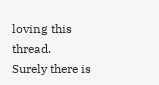loving this thread.
Surely there is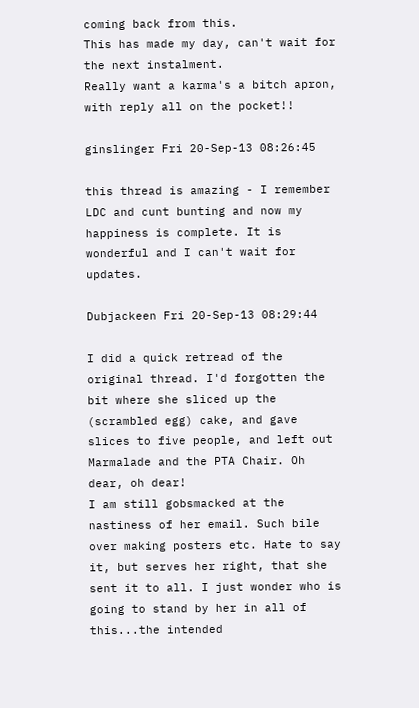coming back from this.
This has made my day, can't wait for the next instalment.
Really want a karma's a bitch apron, with reply all on the pocket!!

ginslinger Fri 20-Sep-13 08:26:45

this thread is amazing - I remember LDC and cunt bunting and now my happiness is complete. It is wonderful and I can't wait for updates.

Dubjackeen Fri 20-Sep-13 08:29:44

I did a quick retread of the original thread. I'd forgotten the bit where she sliced up the (scrambled egg) cake, and gave slices to five people, and left out Marmalade and the PTA Chair. Oh dear, oh dear!
I am still gobsmacked at the nastiness of her email. Such bile over making posters etc. Hate to say it, but serves her right, that she sent it to all. I just wonder who is going to stand by her in all of this...the intended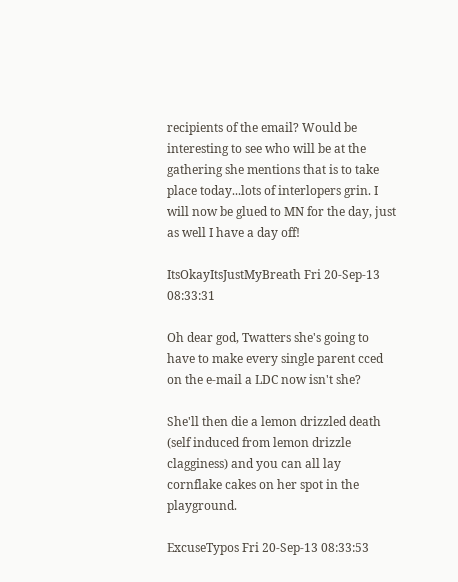recipients of the email? Would be interesting to see who will be at the gathering she mentions that is to take place today...lots of interlopers grin. I will now be glued to MN for the day, just as well I have a day off!

ItsOkayItsJustMyBreath Fri 20-Sep-13 08:33:31

Oh dear god, Twatters she's going to have to make every single parent cced on the e-mail a LDC now isn't she?

She'll then die a lemon drizzled death (self induced from lemon drizzle clagginess) and you can all lay cornflake cakes on her spot in the playground.

ExcuseTypos Fri 20-Sep-13 08:33:53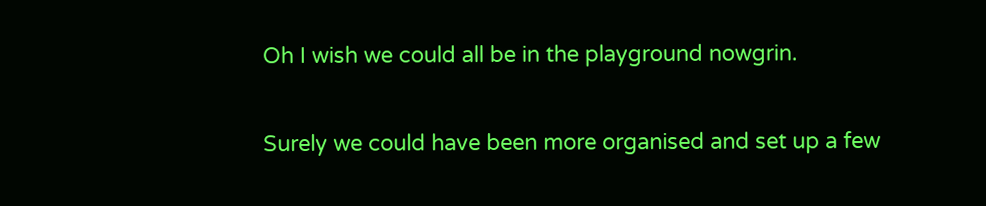Oh I wish we could all be in the playground nowgrin.

Surely we could have been more organised and set up a few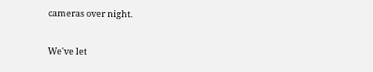cameras over night.

We've let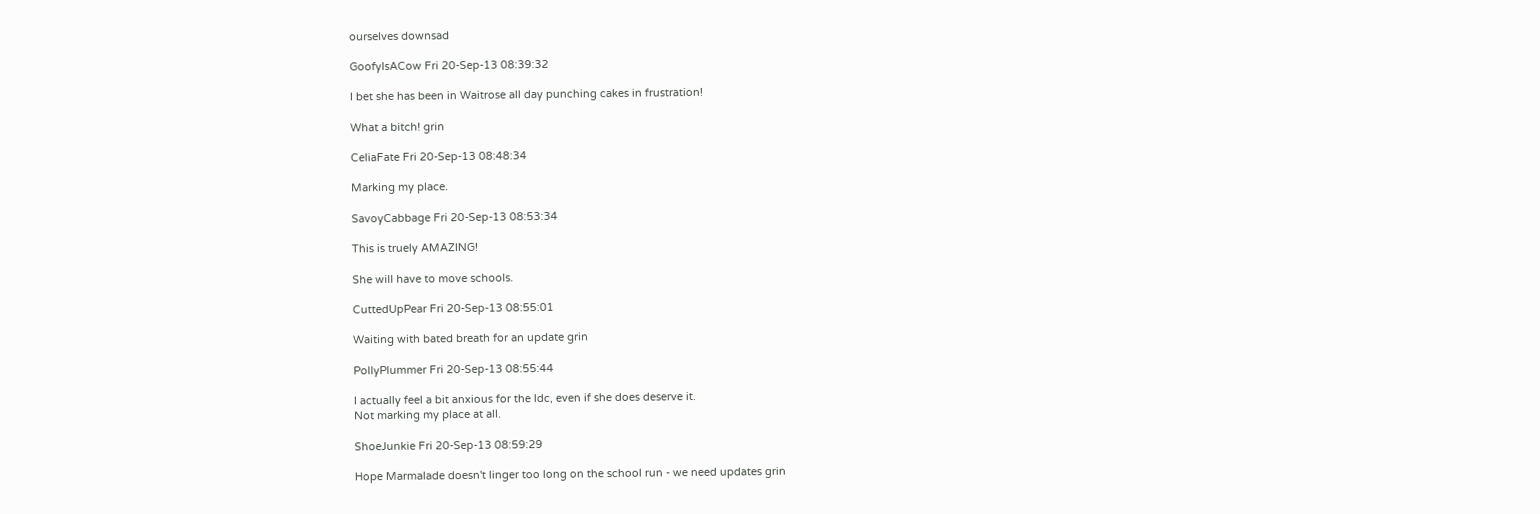ourselves downsad

GoofyIsACow Fri 20-Sep-13 08:39:32

I bet she has been in Waitrose all day punching cakes in frustration!

What a bitch! grin

CeliaFate Fri 20-Sep-13 08:48:34

Marking my place.

SavoyCabbage Fri 20-Sep-13 08:53:34

This is truely AMAZING!

She will have to move schools.

CuttedUpPear Fri 20-Sep-13 08:55:01

Waiting with bated breath for an update grin

PollyPlummer Fri 20-Sep-13 08:55:44

I actually feel a bit anxious for the ldc, even if she does deserve it.
Not marking my place at all.

ShoeJunkie Fri 20-Sep-13 08:59:29

Hope Marmalade doesn't linger too long on the school run - we need updates grin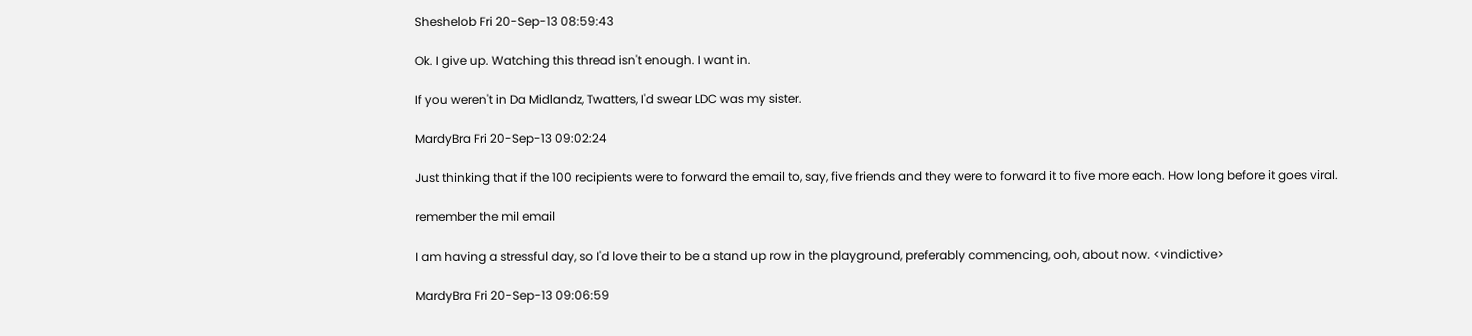Sheshelob Fri 20-Sep-13 08:59:43

Ok. I give up. Watching this thread isn't enough. I want in.

If you weren't in Da Midlandz, Twatters, I'd swear LDC was my sister.

MardyBra Fri 20-Sep-13 09:02:24

Just thinking that if the 100 recipients were to forward the email to, say, five friends and they were to forward it to five more each. How long before it goes viral.

remember the mil email

I am having a stressful day, so I'd love their to be a stand up row in the playground, preferably commencing, ooh, about now. <vindictive>

MardyBra Fri 20-Sep-13 09:06:59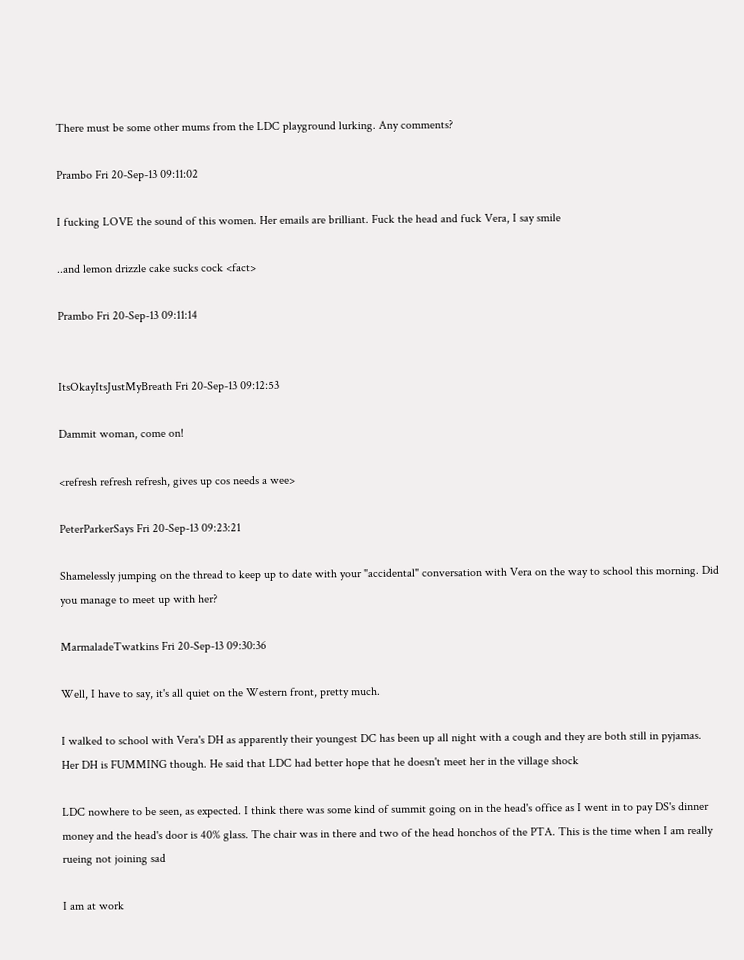There must be some other mums from the LDC playground lurking. Any comments?

Prambo Fri 20-Sep-13 09:11:02

I fucking LOVE the sound of this women. Her emails are brilliant. Fuck the head and fuck Vera, I say smile

..and lemon drizzle cake sucks cock <fact>

Prambo Fri 20-Sep-13 09:11:14


ItsOkayItsJustMyBreath Fri 20-Sep-13 09:12:53

Dammit woman, come on!

<refresh refresh refresh, gives up cos needs a wee>

PeterParkerSays Fri 20-Sep-13 09:23:21

Shamelessly jumping on the thread to keep up to date with your "accidental" conversation with Vera on the way to school this morning. Did you manage to meet up with her?

MarmaladeTwatkins Fri 20-Sep-13 09:30:36

Well, I have to say, it's all quiet on the Western front, pretty much.

I walked to school with Vera's DH as apparently their youngest DC has been up all night with a cough and they are both still in pyjamas. Her DH is FUMMING though. He said that LDC had better hope that he doesn't meet her in the village shock

LDC nowhere to be seen, as expected. I think there was some kind of summit going on in the head's office as I went in to pay DS's dinner money and the head's door is 40% glass. The chair was in there and two of the head honchos of the PTA. This is the time when I am really rueing not joining sad

I am at work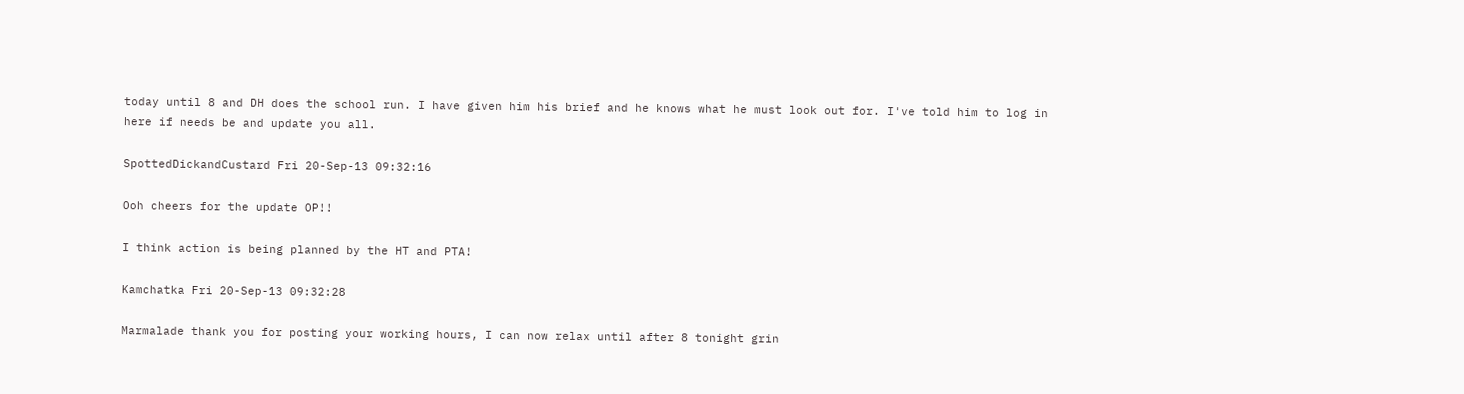today until 8 and DH does the school run. I have given him his brief and he knows what he must look out for. I've told him to log in here if needs be and update you all.

SpottedDickandCustard Fri 20-Sep-13 09:32:16

Ooh cheers for the update OP!!

I think action is being planned by the HT and PTA!

Kamchatka Fri 20-Sep-13 09:32:28

Marmalade thank you for posting your working hours, I can now relax until after 8 tonight grin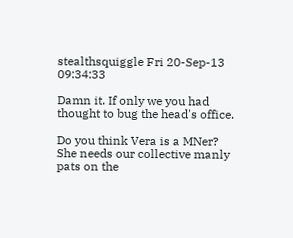stealthsquiggle Fri 20-Sep-13 09:34:33

Damn it. If only we you had thought to bug the head's office.

Do you think Vera is a MNer? She needs our collective manly pats on the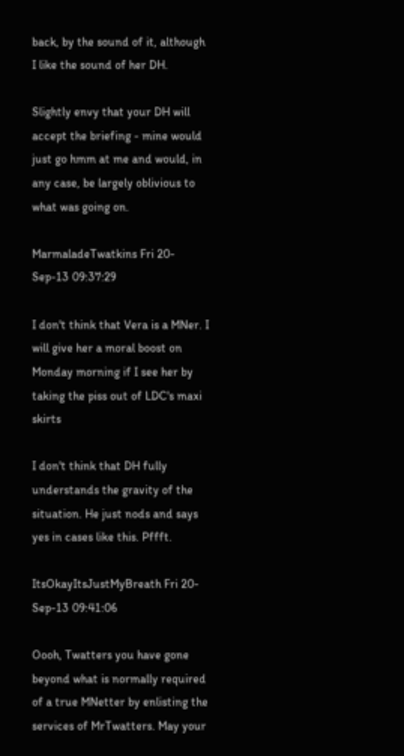back, by the sound of it, although I like the sound of her DH.

Slightly envy that your DH will accept the briefing - mine would just go hmm at me and would, in any case, be largely oblivious to what was going on.

MarmaladeTwatkins Fri 20-Sep-13 09:37:29

I don't think that Vera is a MNer. I will give her a moral boost on Monday morning if I see her by taking the piss out of LDC's maxi skirts

I don't think that DH fully understands the gravity of the situation. He just nods and says yes in cases like this. Pffft.

ItsOkayItsJustMyBreath Fri 20-Sep-13 09:41:06

Oooh, Twatters you have gone beyond what is normally required of a true MNetter by enlisting the services of MrTwatters. May your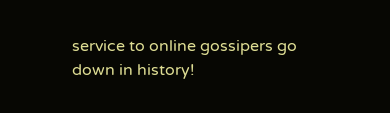service to online gossipers go down in history!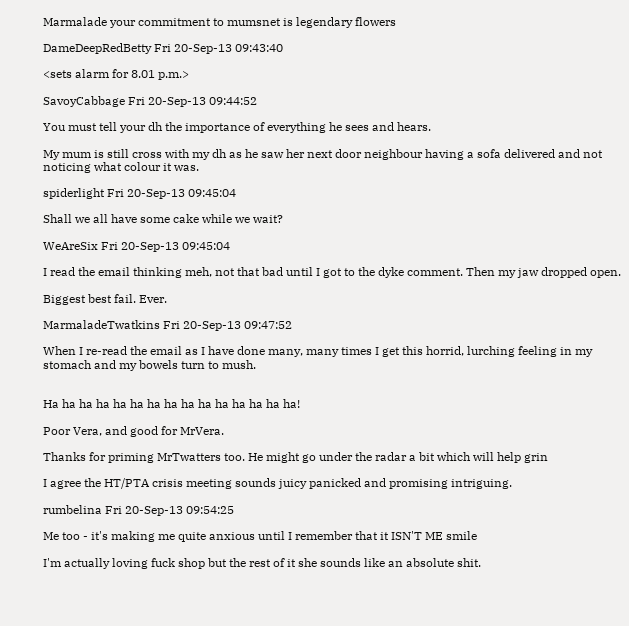Marmalade your commitment to mumsnet is legendary flowers

DameDeepRedBetty Fri 20-Sep-13 09:43:40

<sets alarm for 8.01 p.m.>

SavoyCabbage Fri 20-Sep-13 09:44:52

You must tell your dh the importance of everything he sees and hears.

My mum is still cross with my dh as he saw her next door neighbour having a sofa delivered and not noticing what colour it was.

spiderlight Fri 20-Sep-13 09:45:04

Shall we all have some cake while we wait?

WeAreSix Fri 20-Sep-13 09:45:04

I read the email thinking meh, not that bad until I got to the dyke comment. Then my jaw dropped open.

Biggest best fail. Ever.

MarmaladeTwatkins Fri 20-Sep-13 09:47:52

When I re-read the email as I have done many, many times I get this horrid, lurching feeling in my stomach and my bowels turn to mush.


Ha ha ha ha ha ha ha ha ha ha ha ha ha ha ha!

Poor Vera, and good for MrVera.

Thanks for priming MrTwatters too. He might go under the radar a bit which will help grin

I agree the HT/PTA crisis meeting sounds juicy panicked and promising intriguing.

rumbelina Fri 20-Sep-13 09:54:25

Me too - it's making me quite anxious until I remember that it ISN'T ME smile

I'm actually loving fuck shop but the rest of it she sounds like an absolute shit.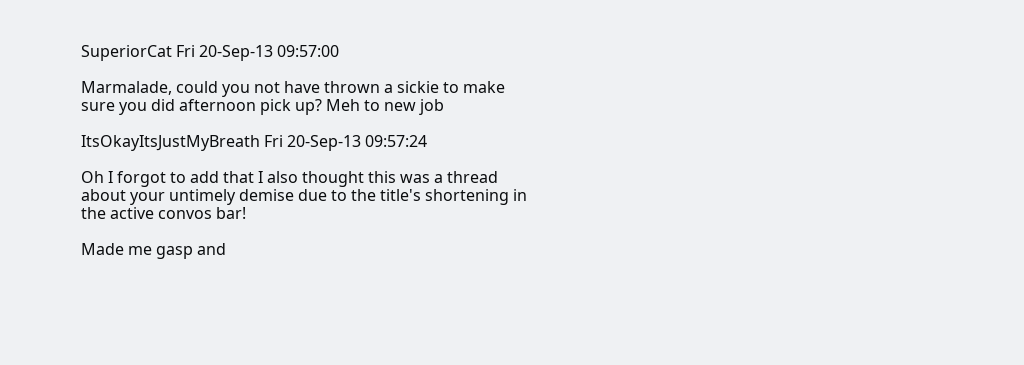SuperiorCat Fri 20-Sep-13 09:57:00

Marmalade, could you not have thrown a sickie to make sure you did afternoon pick up? Meh to new job

ItsOkayItsJustMyBreath Fri 20-Sep-13 09:57:24

Oh I forgot to add that I also thought this was a thread about your untimely demise due to the title's shortening in the active convos bar!

Made me gasp and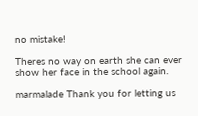no mistake!

Theres no way on earth she can ever show her face in the school again.

marmalade Thank you for letting us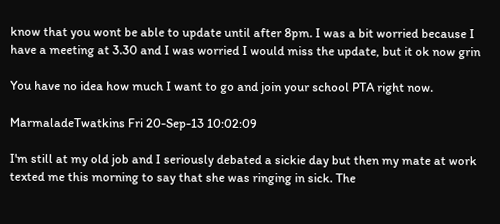know that you wont be able to update until after 8pm. I was a bit worried because I have a meeting at 3.30 and I was worried I would miss the update, but it ok now grin

You have no idea how much I want to go and join your school PTA right now.

MarmaladeTwatkins Fri 20-Sep-13 10:02:09

I'm still at my old job and I seriously debated a sickie day but then my mate at work texted me this morning to say that she was ringing in sick. The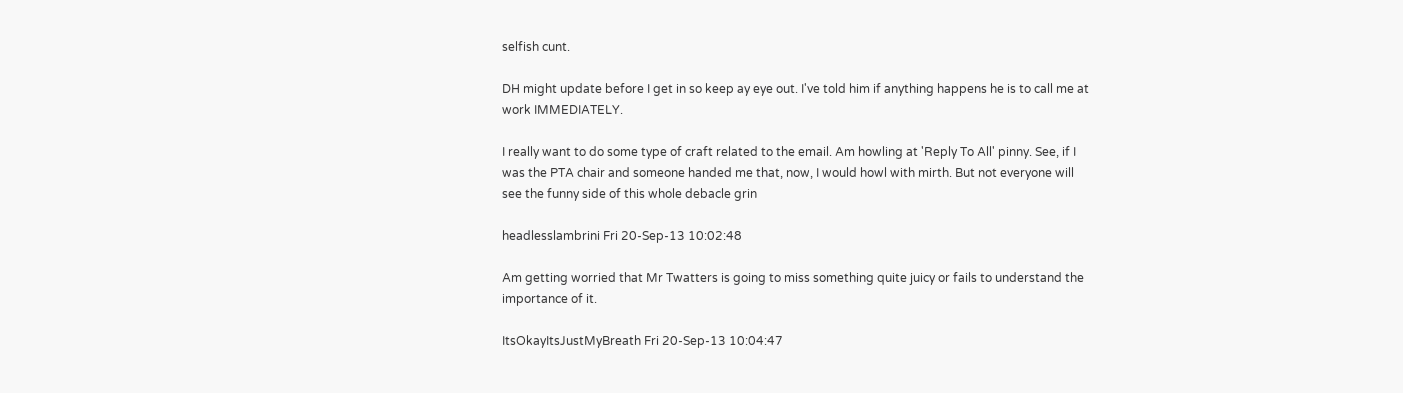selfish cunt.

DH might update before I get in so keep ay eye out. I've told him if anything happens he is to call me at work IMMEDIATELY.

I really want to do some type of craft related to the email. Am howling at 'Reply To All' pinny. See, if I was the PTA chair and someone handed me that, now, I would howl with mirth. But not everyone will see the funny side of this whole debacle grin

headlesslambrini Fri 20-Sep-13 10:02:48

Am getting worried that Mr Twatters is going to miss something quite juicy or fails to understand the importance of it.

ItsOkayItsJustMyBreath Fri 20-Sep-13 10:04:47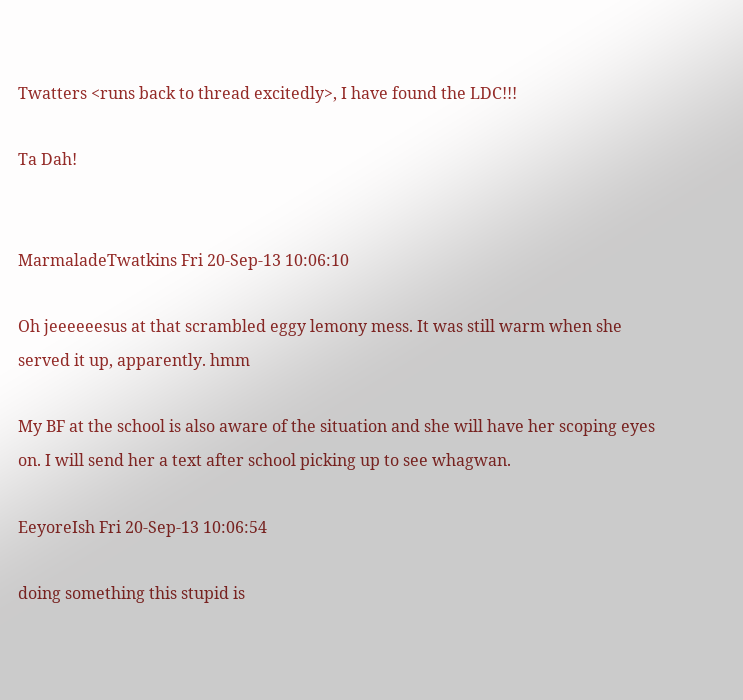Twatters <runs back to thread excitedly>, I have found the LDC!!!

Ta Dah!


MarmaladeTwatkins Fri 20-Sep-13 10:06:10

Oh jeeeeeesus at that scrambled eggy lemony mess. It was still warm when she served it up, apparently. hmm

My BF at the school is also aware of the situation and she will have her scoping eyes on. I will send her a text after school picking up to see whagwan.

EeyoreIsh Fri 20-Sep-13 10:06:54

doing something this stupid is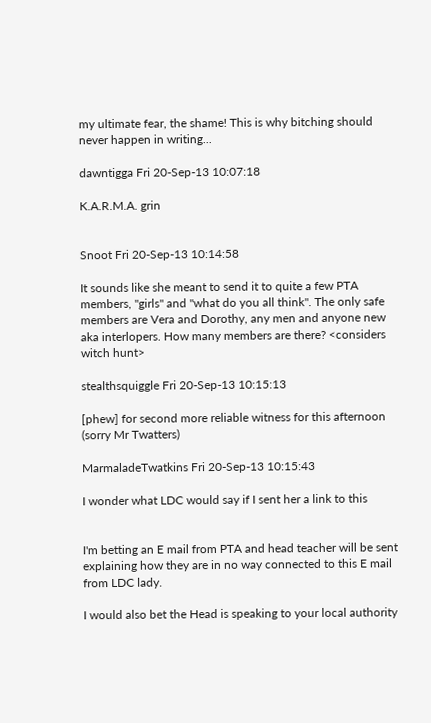my ultimate fear, the shame! This is why bitching should never happen in writing...

dawntigga Fri 20-Sep-13 10:07:18

K.A.R.M.A. grin


Snoot Fri 20-Sep-13 10:14:58

It sounds like she meant to send it to quite a few PTA members, "girls" and "what do you all think". The only safe members are Vera and Dorothy, any men and anyone new aka interlopers. How many members are there? <considers witch hunt>

stealthsquiggle Fri 20-Sep-13 10:15:13

[phew] for second more reliable witness for this afternoon (sorry Mr Twatters)

MarmaladeTwatkins Fri 20-Sep-13 10:15:43

I wonder what LDC would say if I sent her a link to this


I'm betting an E mail from PTA and head teacher will be sent explaining how they are in no way connected to this E mail from LDC lady.

I would also bet the Head is speaking to your local authority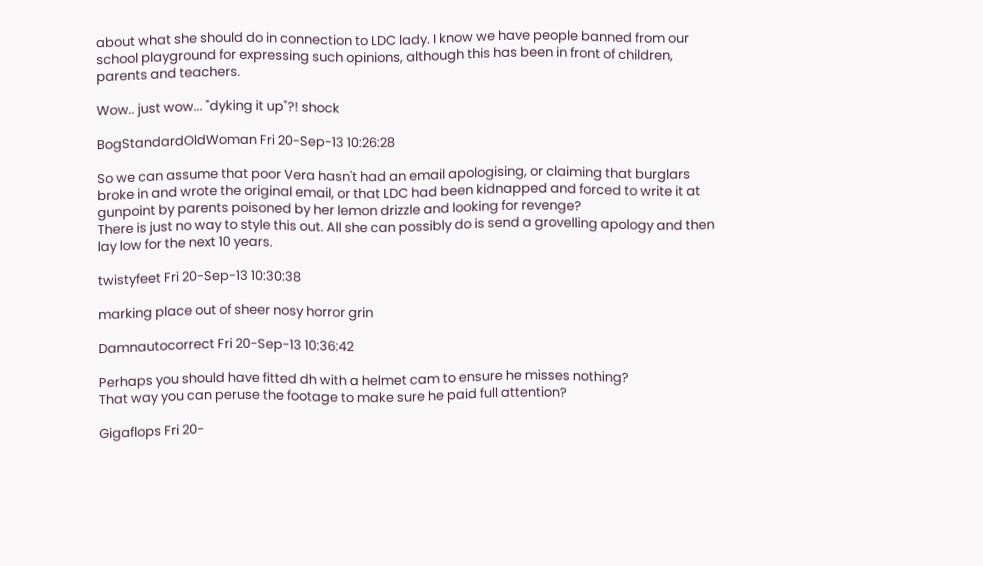about what she should do in connection to LDC lady. I know we have people banned from our school playground for expressing such opinions, although this has been in front of children, parents and teachers.

Wow.. just wow... "dyking it up"?! shock

BogStandardOldWoman Fri 20-Sep-13 10:26:28

So we can assume that poor Vera hasn't had an email apologising, or claiming that burglars broke in and wrote the original email, or that LDC had been kidnapped and forced to write it at gunpoint by parents poisoned by her lemon drizzle and looking for revenge?
There is just no way to style this out. All she can possibly do is send a grovelling apology and then lay low for the next 10 years.

twistyfeet Fri 20-Sep-13 10:30:38

marking place out of sheer nosy horror grin

Damnautocorrect Fri 20-Sep-13 10:36:42

Perhaps you should have fitted dh with a helmet cam to ensure he misses nothing?
That way you can peruse the footage to make sure he paid full attention?

Gigaflops Fri 20-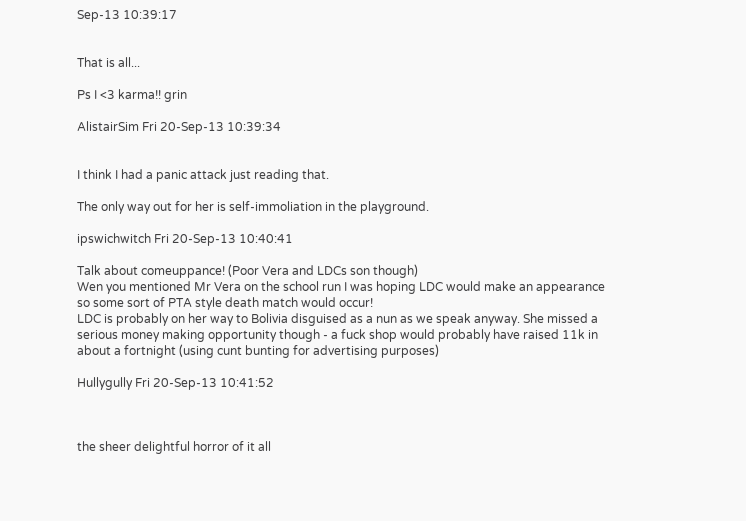Sep-13 10:39:17


That is all...

Ps I <3 karma!! grin

AlistairSim Fri 20-Sep-13 10:39:34


I think I had a panic attack just reading that.

The only way out for her is self-immoliation in the playground.

ipswichwitch Fri 20-Sep-13 10:40:41

Talk about comeuppance! (Poor Vera and LDCs son though)
Wen you mentioned Mr Vera on the school run I was hoping LDC would make an appearance so some sort of PTA style death match would occur!
LDC is probably on her way to Bolivia disguised as a nun as we speak anyway. She missed a serious money making opportunity though - a fuck shop would probably have raised 11k in about a fortnight (using cunt bunting for advertising purposes)

Hullygully Fri 20-Sep-13 10:41:52



the sheer delightful horror of it all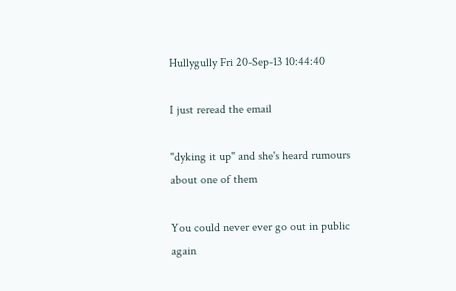Hullygully Fri 20-Sep-13 10:44:40

I just reread the email

"dyking it up" and she's heard rumours about one of them

You could never ever go out in public again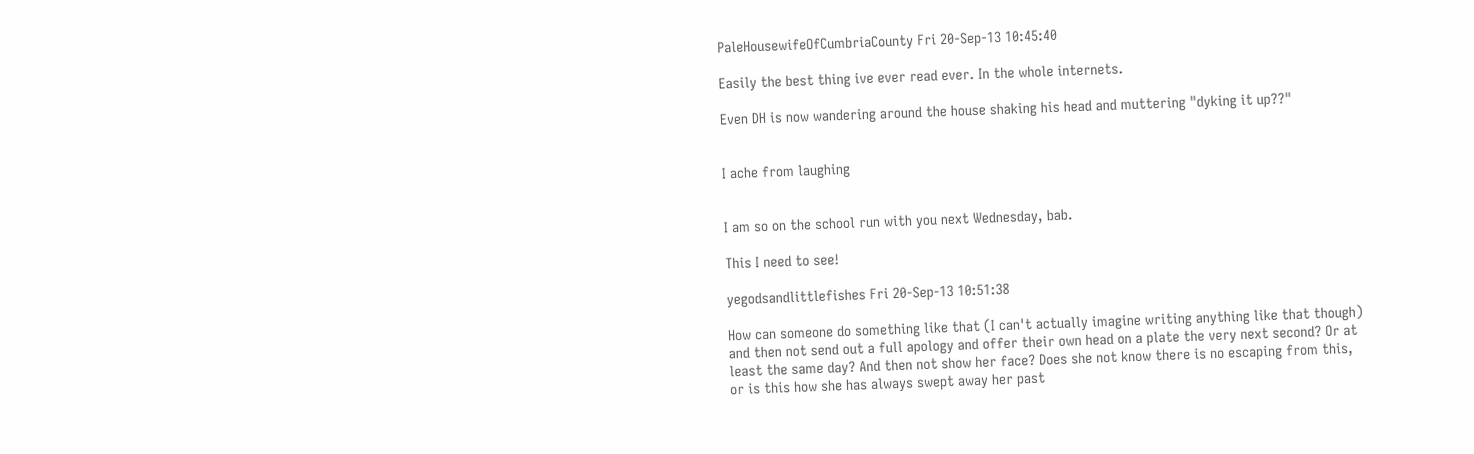PaleHousewifeOfCumbriaCounty Fri 20-Sep-13 10:45:40

Easily the best thing ive ever read ever. In the whole internets.

Even DH is now wandering around the house shaking his head and muttering "dyking it up??"


I ache from laughing


I am so on the school run with you next Wednesday, bab.

This I need to see!

yegodsandlittlefishes Fri 20-Sep-13 10:51:38

How can someone do something like that (I can't actually imagine writing anything like that though) and then not send out a full apology and offer their own head on a plate the very next second? Or at least the same day? And then not show her face? Does she not know there is no escaping from this, or is this how she has always swept away her past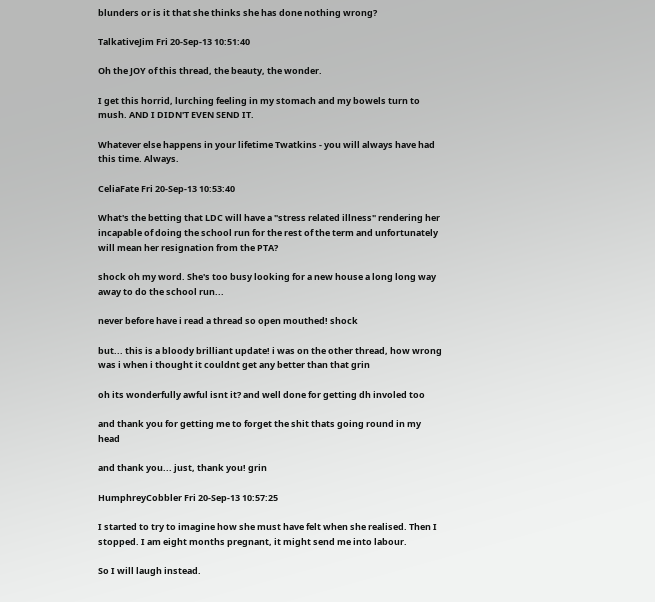blunders or is it that she thinks she has done nothing wrong?

TalkativeJim Fri 20-Sep-13 10:51:40

Oh the JOY of this thread, the beauty, the wonder.

I get this horrid, lurching feeling in my stomach and my bowels turn to mush. AND I DIDN'T EVEN SEND IT.

Whatever else happens in your lifetime Twatkins - you will always have had this time. Always.

CeliaFate Fri 20-Sep-13 10:53:40

What's the betting that LDC will have a "stress related illness" rendering her incapable of doing the school run for the rest of the term and unfortunately will mean her resignation from the PTA?

shock oh my word. She's too busy looking for a new house a long long way away to do the school run...

never before have i read a thread so open mouthed! shock

but... this is a bloody brilliant update! i was on the other thread, how wrong was i when i thought it couldnt get any better than that grin

oh its wonderfully awful isnt it? and well done for getting dh involed too

and thank you for getting me to forget the shit thats going round in my head

and thank you... just, thank you! grin

HumphreyCobbler Fri 20-Sep-13 10:57:25

I started to try to imagine how she must have felt when she realised. Then I stopped. I am eight months pregnant, it might send me into labour.

So I will laugh instead.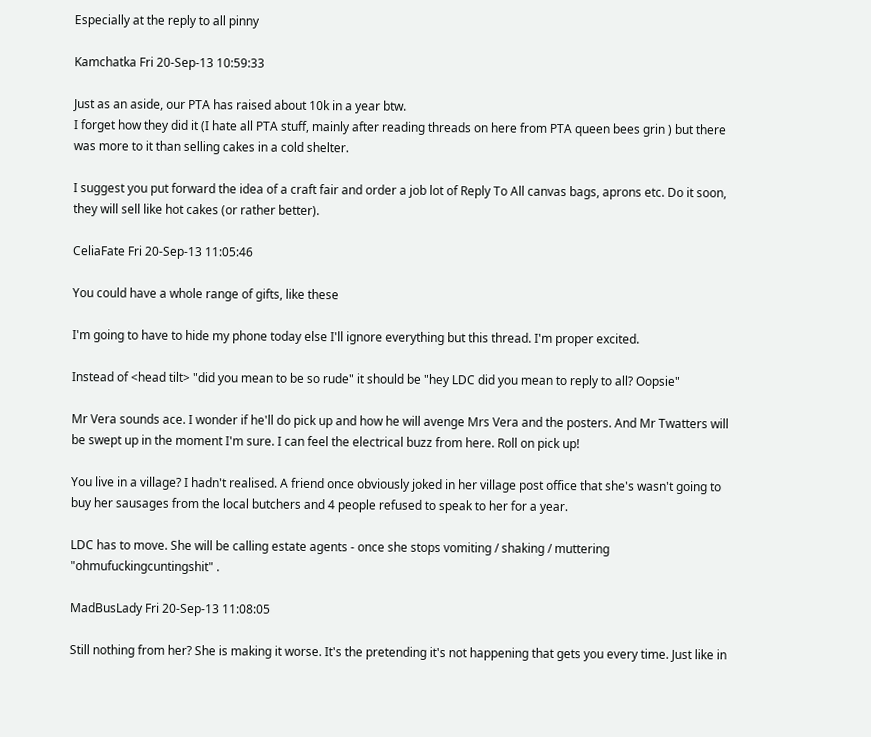Especially at the reply to all pinny

Kamchatka Fri 20-Sep-13 10:59:33

Just as an aside, our PTA has raised about 10k in a year btw.
I forget how they did it (I hate all PTA stuff, mainly after reading threads on here from PTA queen bees grin ) but there was more to it than selling cakes in a cold shelter.

I suggest you put forward the idea of a craft fair and order a job lot of Reply To All canvas bags, aprons etc. Do it soon, they will sell like hot cakes (or rather better).

CeliaFate Fri 20-Sep-13 11:05:46

You could have a whole range of gifts, like these

I'm going to have to hide my phone today else I'll ignore everything but this thread. I'm proper excited.

Instead of <head tilt> "did you mean to be so rude" it should be "hey LDC did you mean to reply to all? Oopsie"

Mr Vera sounds ace. I wonder if he'll do pick up and how he will avenge Mrs Vera and the posters. And Mr Twatters will be swept up in the moment I'm sure. I can feel the electrical buzz from here. Roll on pick up!

You live in a village? I hadn't realised. A friend once obviously joked in her village post office that she's wasn't going to buy her sausages from the local butchers and 4 people refused to speak to her for a year.

LDC has to move. She will be calling estate agents - once she stops vomiting / shaking / muttering "ohmufuckingcuntingshit" .

MadBusLady Fri 20-Sep-13 11:08:05

Still nothing from her? She is making it worse. It's the pretending it's not happening that gets you every time. Just like in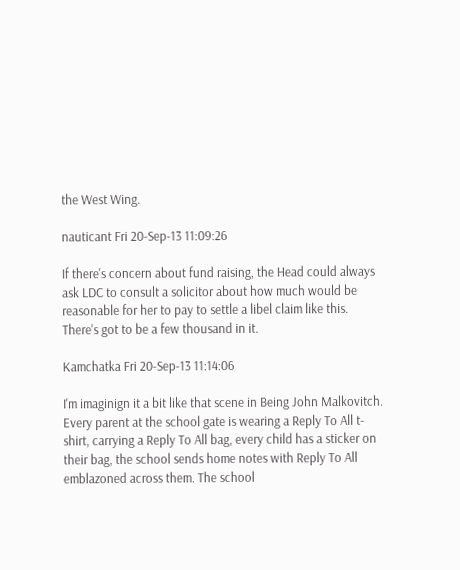the West Wing.

nauticant Fri 20-Sep-13 11:09:26

If there's concern about fund raising, the Head could always ask LDC to consult a solicitor about how much would be reasonable for her to pay to settle a libel claim like this. There's got to be a few thousand in it.

Kamchatka Fri 20-Sep-13 11:14:06

I'm imaginign it a bit like that scene in Being John Malkovitch.
Every parent at the school gate is wearing a Reply To All t-shirt, carrying a Reply To All bag, every child has a sticker on their bag, the school sends home notes with Reply To All emblazoned across them. The school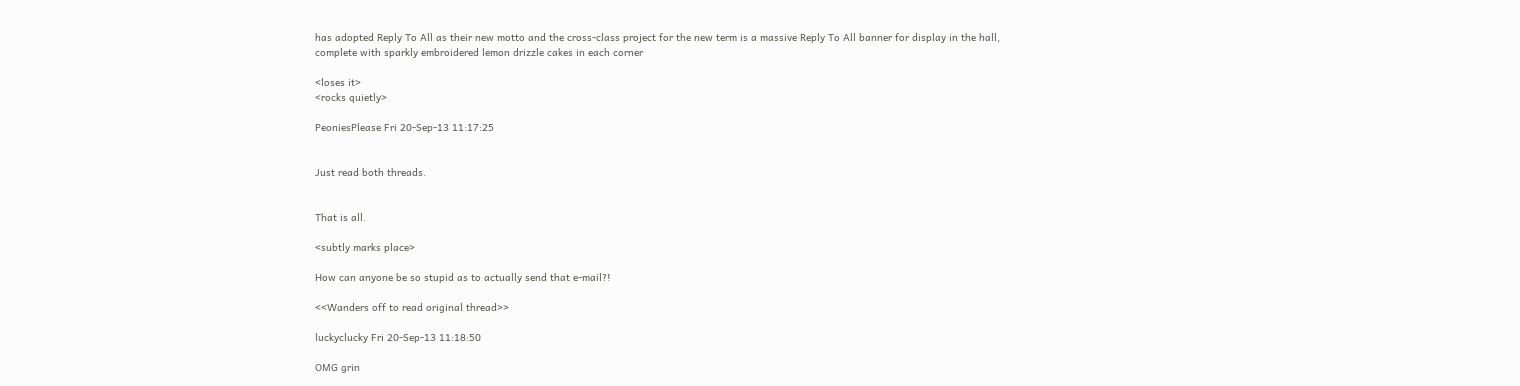has adopted Reply To All as their new motto and the cross-class project for the new term is a massive Reply To All banner for display in the hall, complete with sparkly embroidered lemon drizzle cakes in each corner

<loses it>
<rocks quietly>

PeoniesPlease Fri 20-Sep-13 11:17:25


Just read both threads.


That is all.

<subtly marks place>

How can anyone be so stupid as to actually send that e-mail?!

<<Wanders off to read original thread>>

luckyclucky Fri 20-Sep-13 11:18:50

OMG grin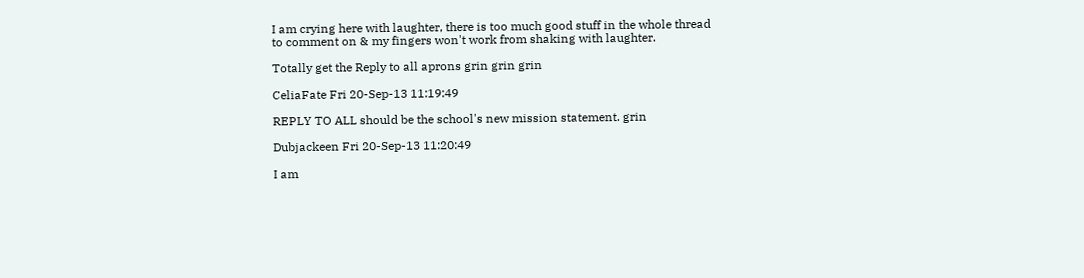I am crying here with laughter, there is too much good stuff in the whole thread to comment on & my fingers won't work from shaking with laughter.

Totally get the Reply to all aprons grin grin grin

CeliaFate Fri 20-Sep-13 11:19:49

REPLY TO ALL should be the school's new mission statement. grin

Dubjackeen Fri 20-Sep-13 11:20:49

I am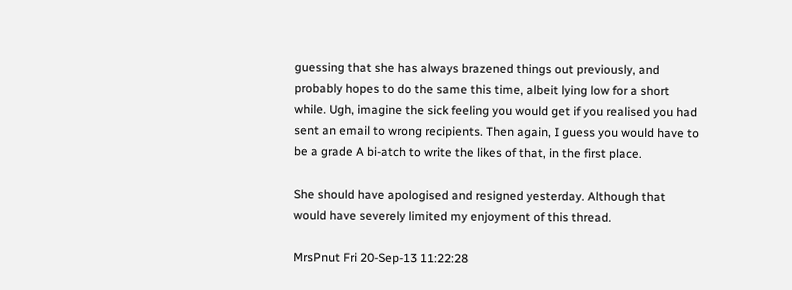guessing that she has always brazened things out previously, and probably hopes to do the same this time, albeit lying low for a short while. Ugh, imagine the sick feeling you would get if you realised you had sent an email to wrong recipients. Then again, I guess you would have to be a grade A bi-atch to write the likes of that, in the first place.

She should have apologised and resigned yesterday. Although that would have severely limited my enjoyment of this thread.

MrsPnut Fri 20-Sep-13 11:22:28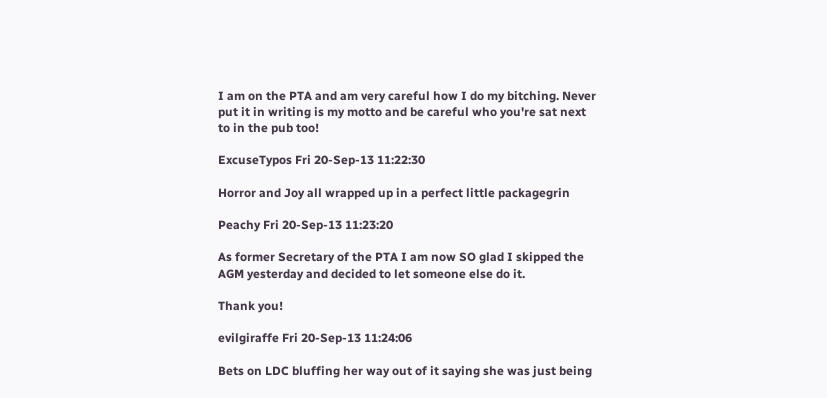I am on the PTA and am very careful how I do my bitching. Never put it in writing is my motto and be careful who you're sat next to in the pub too!

ExcuseTypos Fri 20-Sep-13 11:22:30

Horror and Joy all wrapped up in a perfect little packagegrin

Peachy Fri 20-Sep-13 11:23:20

As former Secretary of the PTA I am now SO glad I skipped the AGM yesterday and decided to let someone else do it.

Thank you!

evilgiraffe Fri 20-Sep-13 11:24:06

Bets on LDC bluffing her way out of it saying she was just being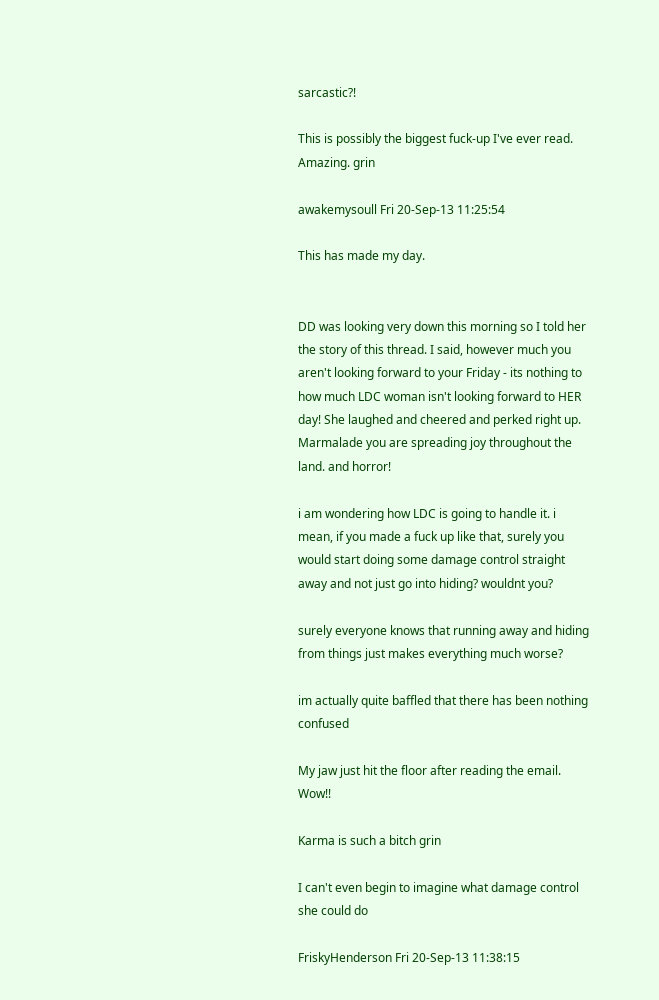sarcastic?!

This is possibly the biggest fuck-up I've ever read. Amazing. grin

awakemysoull Fri 20-Sep-13 11:25:54

This has made my day.


DD was looking very down this morning so I told her the story of this thread. I said, however much you aren't looking forward to your Friday - its nothing to how much LDC woman isn't looking forward to HER day! She laughed and cheered and perked right up. Marmalade you are spreading joy throughout the land. and horror!

i am wondering how LDC is going to handle it. i mean, if you made a fuck up like that, surely you would start doing some damage control straight away and not just go into hiding? wouldnt you?

surely everyone knows that running away and hiding from things just makes everything much worse?

im actually quite baffled that there has been nothing confused

My jaw just hit the floor after reading the email. Wow!!

Karma is such a bitch grin

I can't even begin to imagine what damage control she could do

FriskyHenderson Fri 20-Sep-13 11:38:15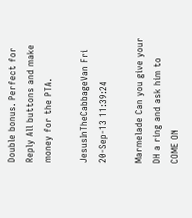Double bonus. Perfect for Reply All buttons and make money for the PTA.

JesusInTheCabbageVan Fri 20-Sep-13 11:39:24

Marmelade Can you give your DH a ring and ask him to COME ON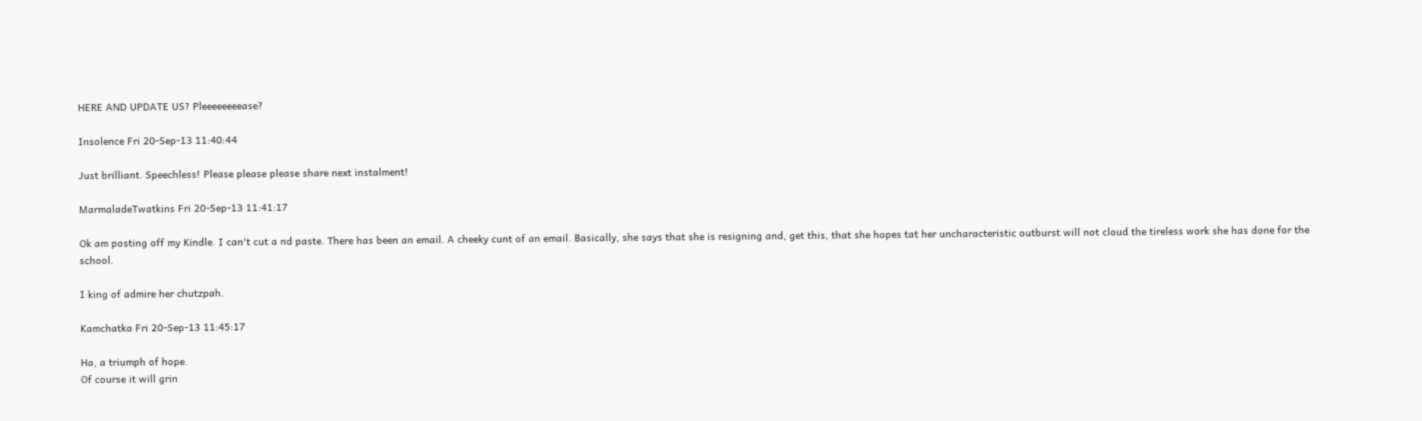HERE AND UPDATE US? Pleeeeeeeease?

Insolence Fri 20-Sep-13 11:40:44

Just brilliant. Speechless! Please please please share next instalment!

MarmaladeTwatkins Fri 20-Sep-13 11:41:17

Ok am posting off my Kindle. I can't cut a nd paste. There has been an email. A cheeky cunt of an email. Basically, she says that she is resigning and, get this, that she hopes tat her uncharacteristic outburst will not cloud the tireless work she has done for the school.

I king of admire her chutzpah.

Kamchatka Fri 20-Sep-13 11:45:17

Ha, a triumph of hope.
Of course it will grin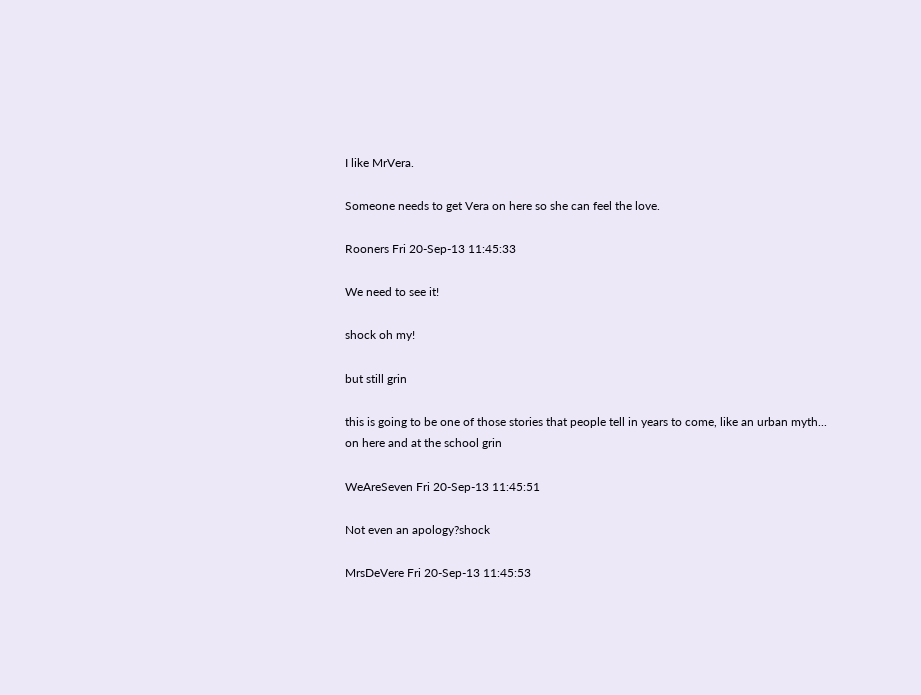I like MrVera.

Someone needs to get Vera on here so she can feel the love.

Rooners Fri 20-Sep-13 11:45:33

We need to see it!

shock oh my!

but still grin

this is going to be one of those stories that people tell in years to come, like an urban myth... on here and at the school grin

WeAreSeven Fri 20-Sep-13 11:45:51

Not even an apology?shock

MrsDeVere Fri 20-Sep-13 11:45:53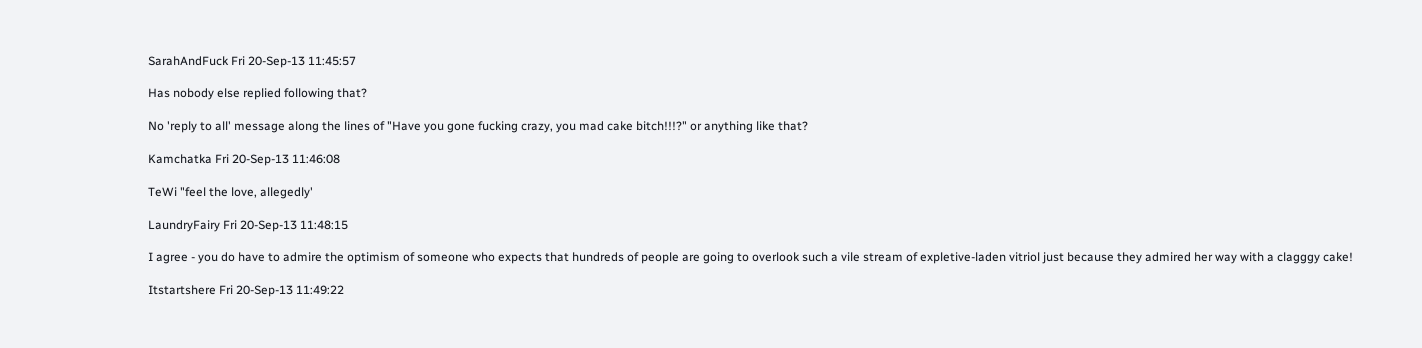SarahAndFuck Fri 20-Sep-13 11:45:57

Has nobody else replied following that?

No 'reply to all' message along the lines of "Have you gone fucking crazy, you mad cake bitch!!!?" or anything like that?

Kamchatka Fri 20-Sep-13 11:46:08

TeWi "feel the love, allegedly'

LaundryFairy Fri 20-Sep-13 11:48:15

I agree - you do have to admire the optimism of someone who expects that hundreds of people are going to overlook such a vile stream of expletive-laden vitriol just because they admired her way with a clagggy cake!

Itstartshere Fri 20-Sep-13 11:49:22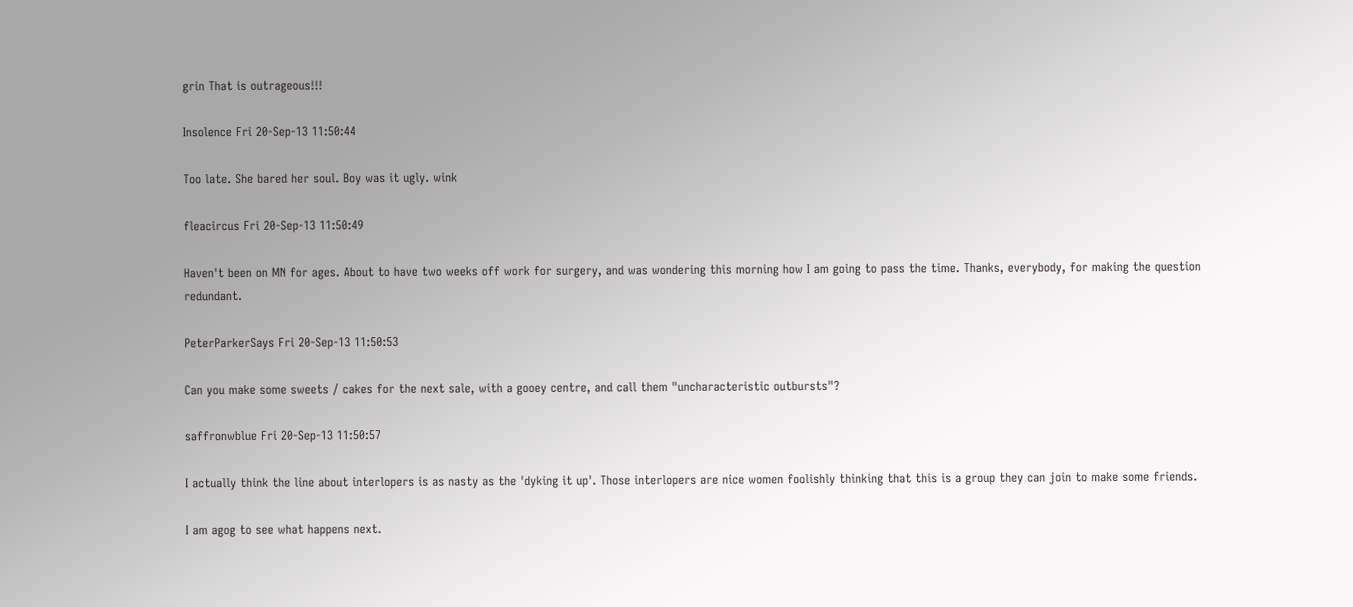grin That is outrageous!!!

Insolence Fri 20-Sep-13 11:50:44

Too late. She bared her soul. Boy was it ugly. wink

fleacircus Fri 20-Sep-13 11:50:49

Haven't been on MN for ages. About to have two weeks off work for surgery, and was wondering this morning how I am going to pass the time. Thanks, everybody, for making the question redundant.

PeterParkerSays Fri 20-Sep-13 11:50:53

Can you make some sweets / cakes for the next sale, with a gooey centre, and call them "uncharacteristic outbursts"?

saffronwblue Fri 20-Sep-13 11:50:57

I actually think the line about interlopers is as nasty as the 'dyking it up'. Those interlopers are nice women foolishly thinking that this is a group they can join to make some friends.

I am agog to see what happens next.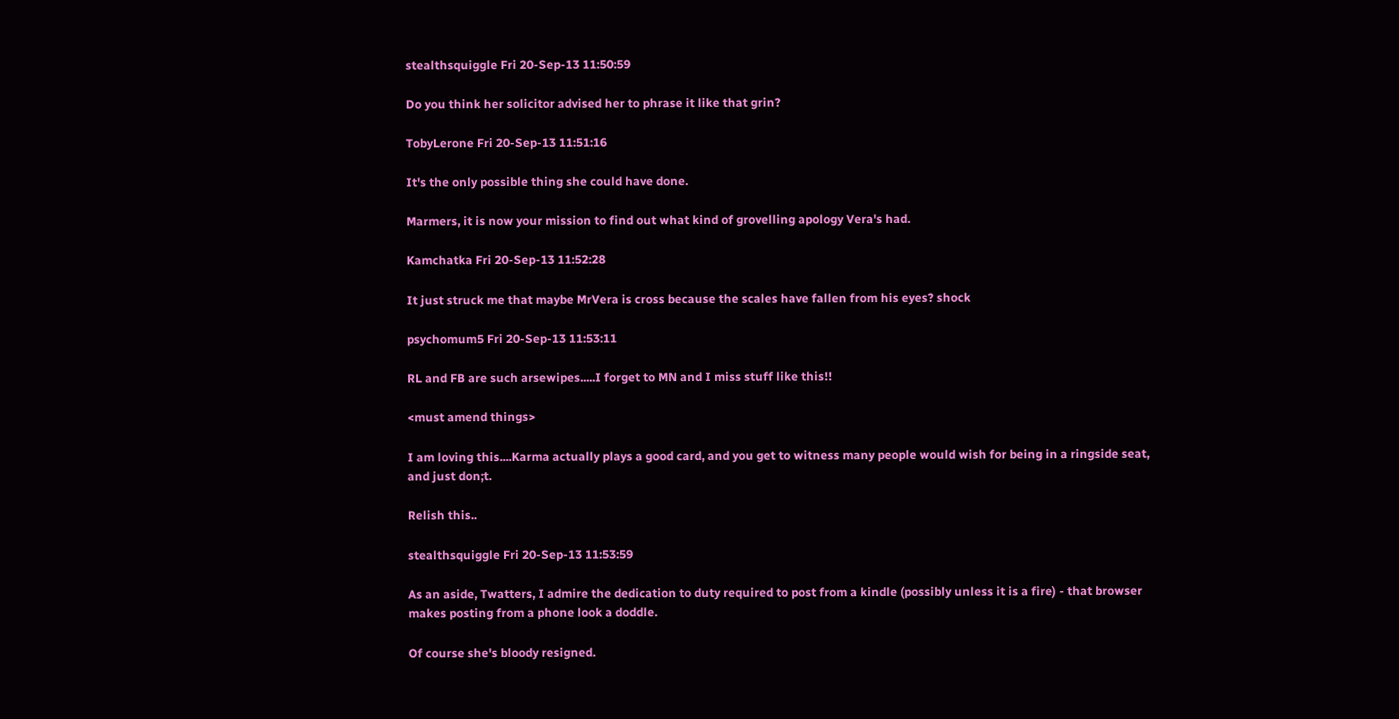stealthsquiggle Fri 20-Sep-13 11:50:59

Do you think her solicitor advised her to phrase it like that grin?

TobyLerone Fri 20-Sep-13 11:51:16

It's the only possible thing she could have done.

Marmers, it is now your mission to find out what kind of grovelling apology Vera's had.

Kamchatka Fri 20-Sep-13 11:52:28

It just struck me that maybe MrVera is cross because the scales have fallen from his eyes? shock

psychomum5 Fri 20-Sep-13 11:53:11

RL and FB are such arsewipes.....I forget to MN and I miss stuff like this!!

<must amend things>

I am loving this....Karma actually plays a good card, and you get to witness many people would wish for being in a ringside seat, and just don;t.

Relish this..

stealthsquiggle Fri 20-Sep-13 11:53:59

As an aside, Twatters, I admire the dedication to duty required to post from a kindle (possibly unless it is a fire) - that browser makes posting from a phone look a doddle.

Of course she's bloody resigned.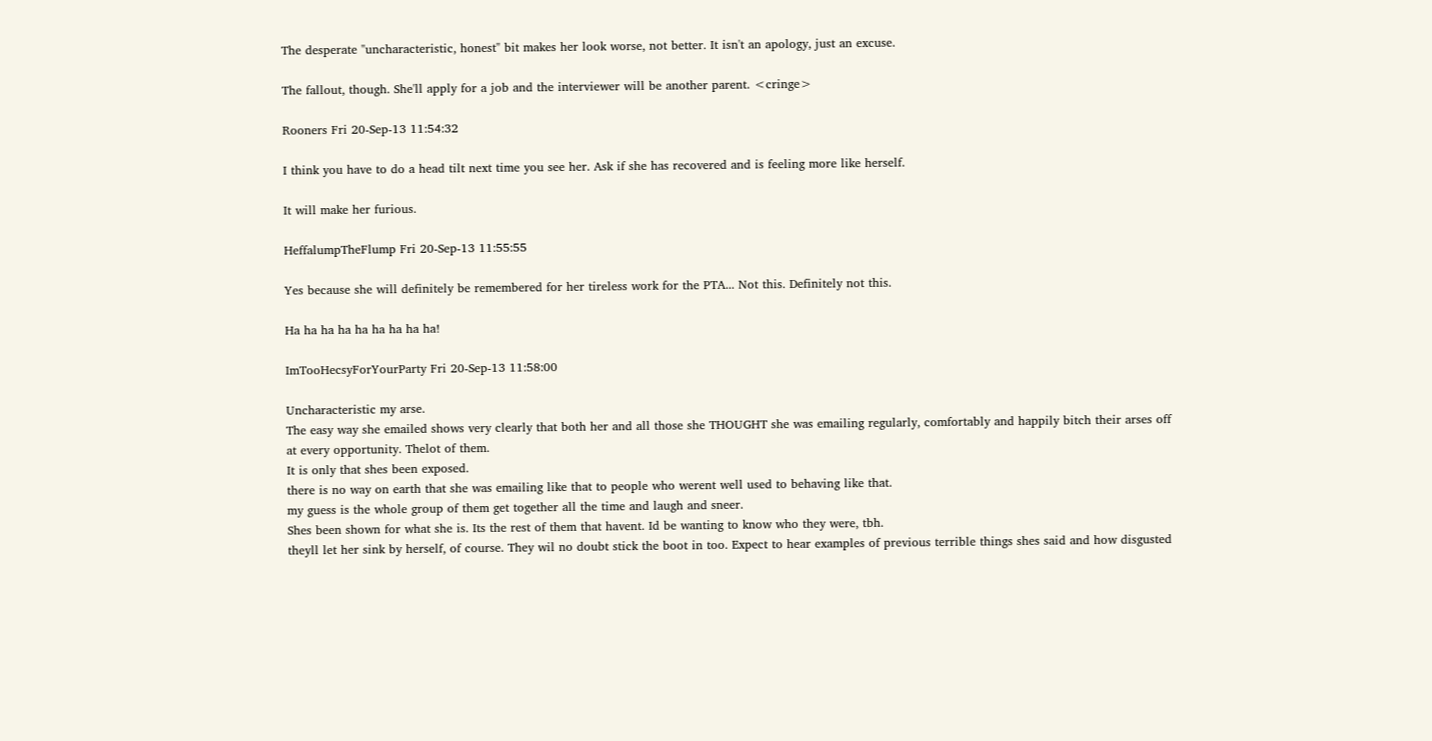The desperate "uncharacteristic, honest" bit makes her look worse, not better. It isn't an apology, just an excuse.

The fallout, though. She'll apply for a job and the interviewer will be another parent. <cringe>

Rooners Fri 20-Sep-13 11:54:32

I think you have to do a head tilt next time you see her. Ask if she has recovered and is feeling more like herself.

It will make her furious.

HeffalumpTheFlump Fri 20-Sep-13 11:55:55

Yes because she will definitely be remembered for her tireless work for the PTA... Not this. Definitely not this.

Ha ha ha ha ha ha ha ha ha!

ImTooHecsyForYourParty Fri 20-Sep-13 11:58:00

Uncharacteristic my arse.
The easy way she emailed shows very clearly that both her and all those she THOUGHT she was emailing regularly, comfortably and happily bitch their arses off at every opportunity. Thelot of them.
It is only that shes been exposed.
there is no way on earth that she was emailing like that to people who werent well used to behaving like that.
my guess is the whole group of them get together all the time and laugh and sneer.
Shes been shown for what she is. Its the rest of them that havent. Id be wanting to know who they were, tbh.
theyll let her sink by herself, of course. They wil no doubt stick the boot in too. Expect to hear examples of previous terrible things shes said and how disgusted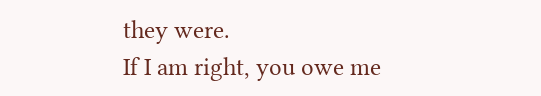they were.
If I am right, you owe me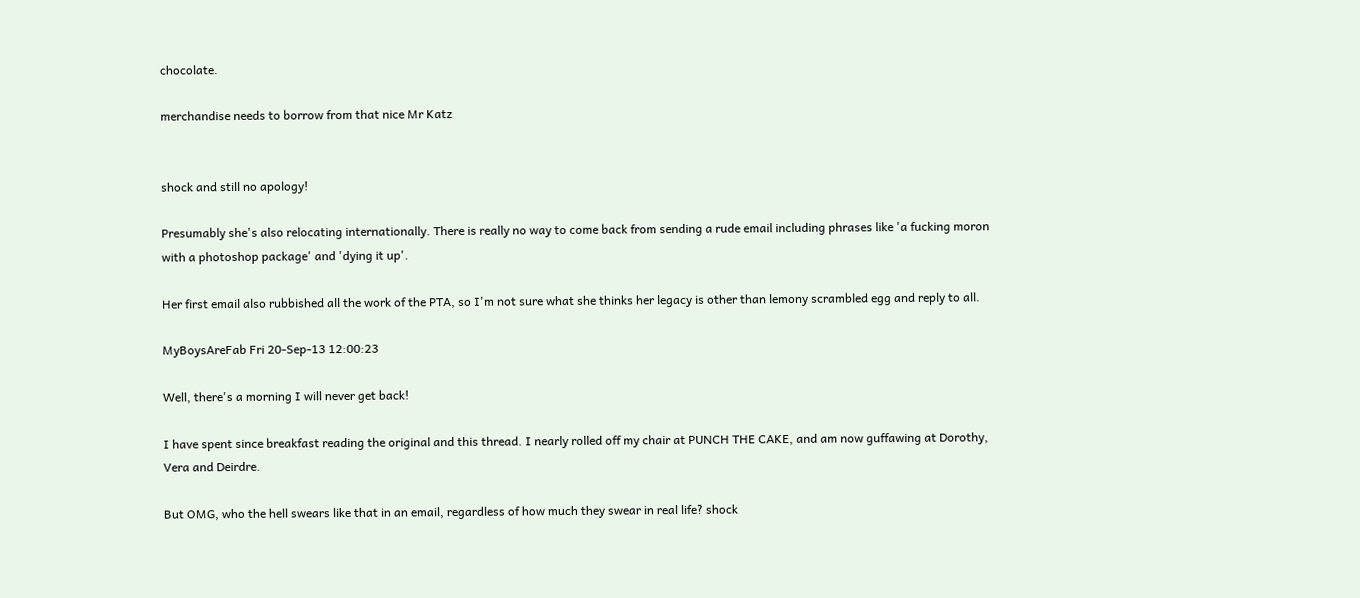chocolate.

merchandise needs to borrow from that nice Mr Katz


shock and still no apology!

Presumably she's also relocating internationally. There is really no way to come back from sending a rude email including phrases like 'a fucking moron with a photoshop package' and 'dying it up'.

Her first email also rubbished all the work of the PTA, so I'm not sure what she thinks her legacy is other than lemony scrambled egg and reply to all.

MyBoysAreFab Fri 20-Sep-13 12:00:23

Well, there's a morning I will never get back!

I have spent since breakfast reading the original and this thread. I nearly rolled off my chair at PUNCH THE CAKE, and am now guffawing at Dorothy, Vera and Deirdre.

But OMG, who the hell swears like that in an email, regardless of how much they swear in real life? shock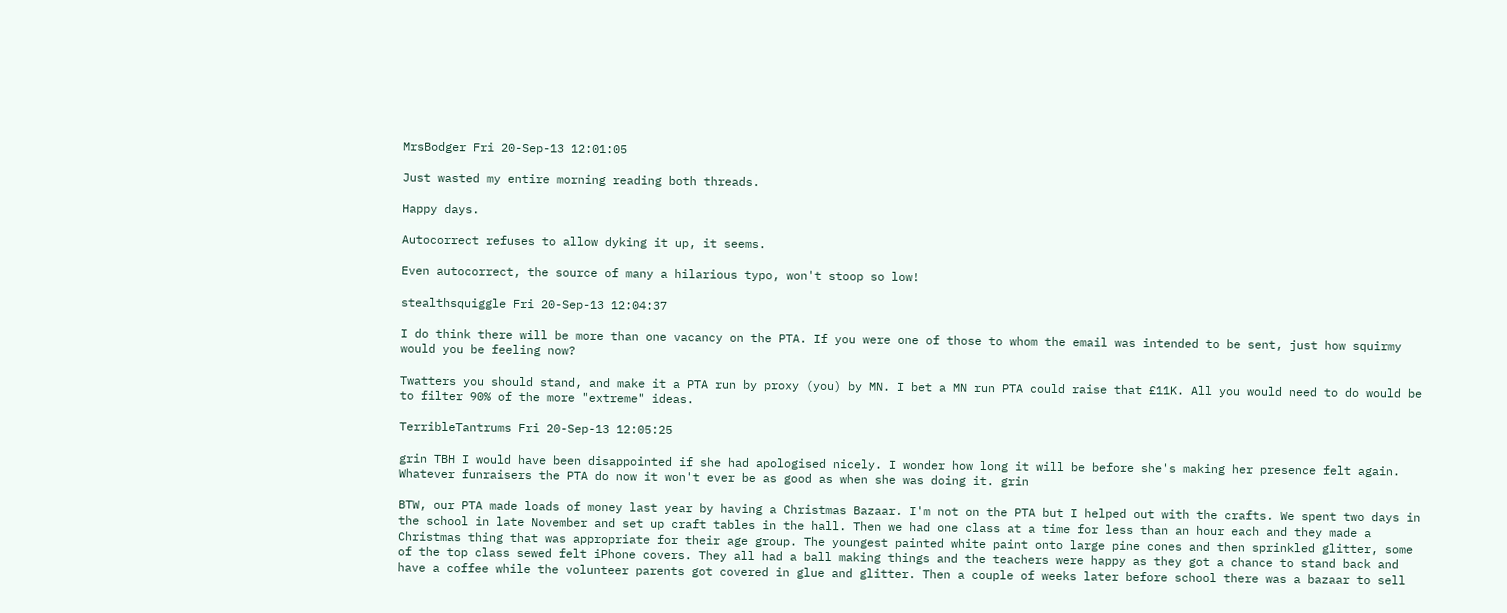MrsBodger Fri 20-Sep-13 12:01:05

Just wasted my entire morning reading both threads.

Happy days.

Autocorrect refuses to allow dyking it up, it seems.

Even autocorrect, the source of many a hilarious typo, won't stoop so low!

stealthsquiggle Fri 20-Sep-13 12:04:37

I do think there will be more than one vacancy on the PTA. If you were one of those to whom the email was intended to be sent, just how squirmy would you be feeling now?

Twatters you should stand, and make it a PTA run by proxy (you) by MN. I bet a MN run PTA could raise that £11K. All you would need to do would be to filter 90% of the more "extreme" ideas.

TerribleTantrums Fri 20-Sep-13 12:05:25

grin TBH I would have been disappointed if she had apologised nicely. I wonder how long it will be before she's making her presence felt again. Whatever funraisers the PTA do now it won't ever be as good as when she was doing it. grin

BTW, our PTA made loads of money last year by having a Christmas Bazaar. I'm not on the PTA but I helped out with the crafts. We spent two days in the school in late November and set up craft tables in the hall. Then we had one class at a time for less than an hour each and they made a Christmas thing that was appropriate for their age group. The youngest painted white paint onto large pine cones and then sprinkled glitter, some of the top class sewed felt iPhone covers. They all had a ball making things and the teachers were happy as they got a chance to stand back and have a coffee while the volunteer parents got covered in glue and glitter. Then a couple of weeks later before school there was a bazaar to sell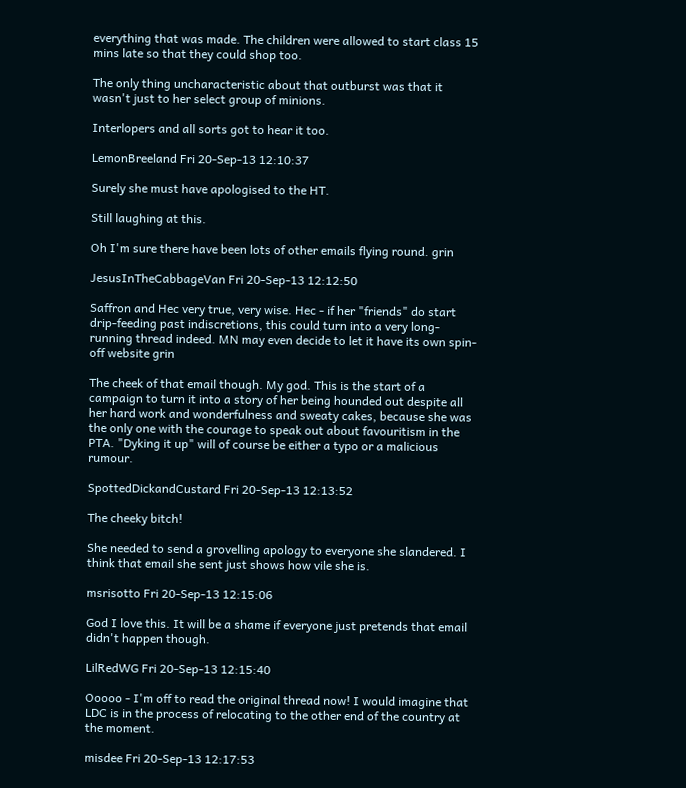everything that was made. The children were allowed to start class 15 mins late so that they could shop too.

The only thing uncharacteristic about that outburst was that it wasn't just to her select group of minions.

Interlopers and all sorts got to hear it too.

LemonBreeland Fri 20-Sep-13 12:10:37

Surely she must have apologised to the HT.

Still laughing at this.

Oh I'm sure there have been lots of other emails flying round. grin

JesusInTheCabbageVan Fri 20-Sep-13 12:12:50

Saffron and Hec very true, very wise. Hec - if her "friends" do start drip-feeding past indiscretions, this could turn into a very long-running thread indeed. MN may even decide to let it have its own spin-off website grin

The cheek of that email though. My god. This is the start of a campaign to turn it into a story of her being hounded out despite all her hard work and wonderfulness and sweaty cakes, because she was the only one with the courage to speak out about favouritism in the PTA. "Dyking it up" will of course be either a typo or a malicious rumour.

SpottedDickandCustard Fri 20-Sep-13 12:13:52

The cheeky bitch!

She needed to send a grovelling apology to everyone she slandered. I think that email she sent just shows how vile she is.

msrisotto Fri 20-Sep-13 12:15:06

God I love this. It will be a shame if everyone just pretends that email didn't happen though.

LilRedWG Fri 20-Sep-13 12:15:40

Ooooo - I'm off to read the original thread now! I would imagine that LDC is in the process of relocating to the other end of the country at the moment.

misdee Fri 20-Sep-13 12:17:53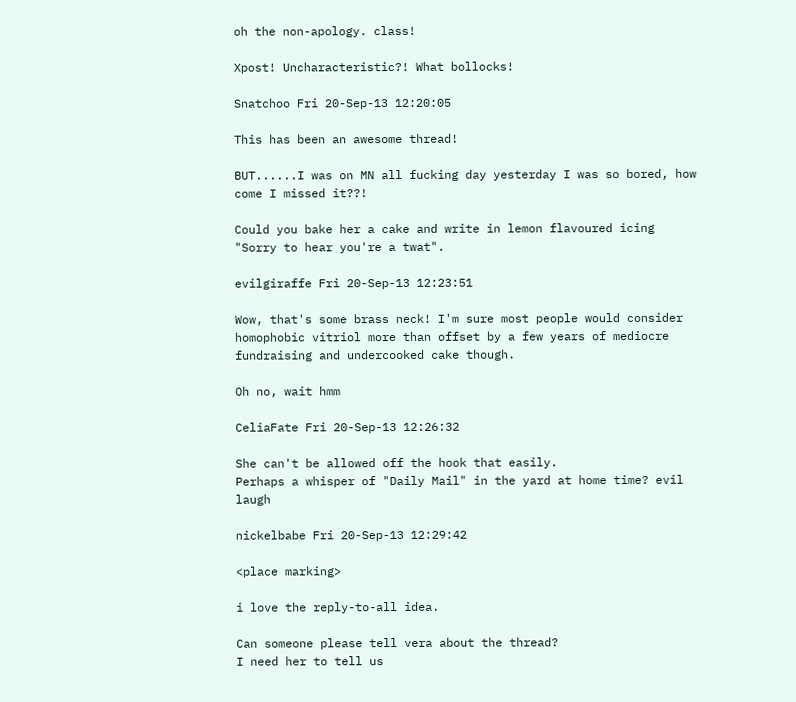oh the non-apology. class!

Xpost! Uncharacteristic?! What bollocks!

Snatchoo Fri 20-Sep-13 12:20:05

This has been an awesome thread!

BUT......I was on MN all fucking day yesterday I was so bored, how come I missed it??!

Could you bake her a cake and write in lemon flavoured icing "Sorry to hear you're a twat".

evilgiraffe Fri 20-Sep-13 12:23:51

Wow, that's some brass neck! I'm sure most people would consider homophobic vitriol more than offset by a few years of mediocre fundraising and undercooked cake though.

Oh no, wait hmm

CeliaFate Fri 20-Sep-13 12:26:32

She can't be allowed off the hook that easily.
Perhaps a whisper of "Daily Mail" in the yard at home time? evil laugh

nickelbabe Fri 20-Sep-13 12:29:42

<place marking>

i love the reply-to-all idea.

Can someone please tell vera about the thread?
I need her to tell us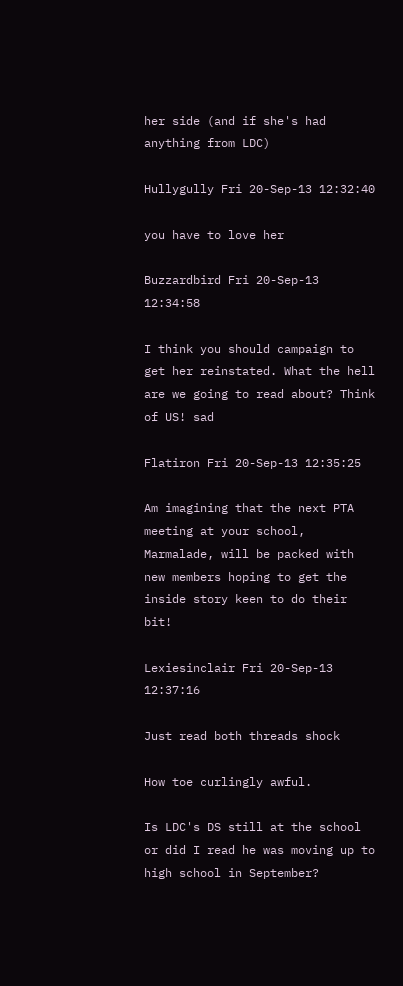her side (and if she's had anything from LDC)

Hullygully Fri 20-Sep-13 12:32:40

you have to love her

Buzzardbird Fri 20-Sep-13 12:34:58

I think you should campaign to get her reinstated. What the hell are we going to read about? Think of US! sad

Flatiron Fri 20-Sep-13 12:35:25

Am imagining that the next PTA meeting at your school, Marmalade, will be packed with new members hoping to get the inside story keen to do their bit!

Lexiesinclair Fri 20-Sep-13 12:37:16

Just read both threads shock

How toe curlingly awful.

Is LDC's DS still at the school or did I read he was moving up to high school in September?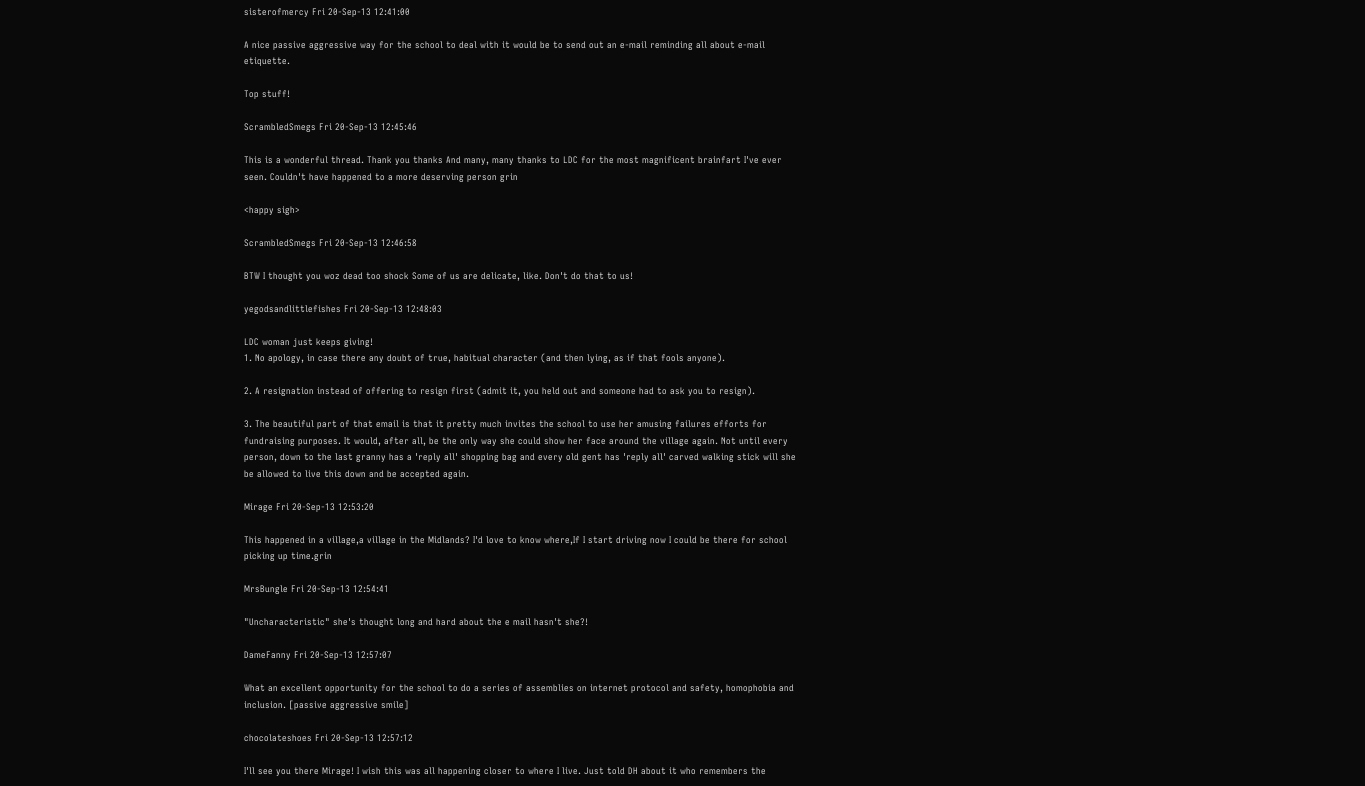sisterofmercy Fri 20-Sep-13 12:41:00

A nice passive aggressive way for the school to deal with it would be to send out an e-mail reminding all about e-mail etiquette.

Top stuff!

ScrambledSmegs Fri 20-Sep-13 12:45:46

This is a wonderful thread. Thank you thanks And many, many thanks to LDC for the most magnificent brainfart I've ever seen. Couldn't have happened to a more deserving person grin

<happy sigh>

ScrambledSmegs Fri 20-Sep-13 12:46:58

BTW I thought you woz dead too shock Some of us are delicate, like. Don't do that to us!

yegodsandlittlefishes Fri 20-Sep-13 12:48:03

LDC woman just keeps giving!
1. No apology, in case there any doubt of true, habitual character (and then lying, as if that fools anyone).

2. A resignation instead of offering to resign first (admit it, you held out and someone had to ask you to resign).

3. The beautiful part of that email is that it pretty much invites the school to use her amusing failures efforts for fundraising purposes. It would, after all, be the only way she could show her face around the village again. Not until every person, down to the last granny has a 'reply all' shopping bag and every old gent has 'reply all' carved walking stick will she be allowed to live this down and be accepted again.

Mirage Fri 20-Sep-13 12:53:20

This happened in a village,a village in the Midlands? I'd love to know where,If I start driving now I could be there for school picking up time.grin

MrsBungle Fri 20-Sep-13 12:54:41

"Uncharacteristic" she's thought long and hard about the e mail hasn't she?!

DameFanny Fri 20-Sep-13 12:57:07

What an excellent opportunity for the school to do a series of assemblies on internet protocol and safety, homophobia and inclusion. [passive aggressive smile]

chocolateshoes Fri 20-Sep-13 12:57:12

I'll see you there Mirage! I wish this was all happening closer to where I live. Just told DH about it who remembers the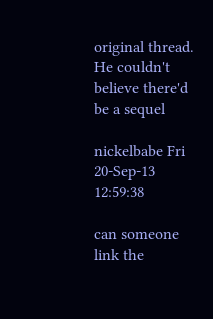original thread. He couldn't believe there'd be a sequel

nickelbabe Fri 20-Sep-13 12:59:38

can someone link the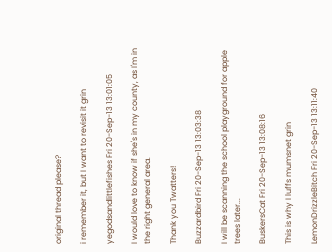original thread please?

i remember it, but I want to revisit it grin

yegodsandlittlefishes Fri 20-Sep-13 13:01:05

I would love to know if she's in my county, as I'm in the right general area.

Thank you Twatters!

Buzzardbird Fri 20-Sep-13 13:03:38

I will be scanning the school playground for apple trees later...

BuskersCat Fri 20-Sep-13 13:08:16

This is why I luffs mumsnet grin

LemonDrizzleBitch Fri 20-Sep-13 13:11:40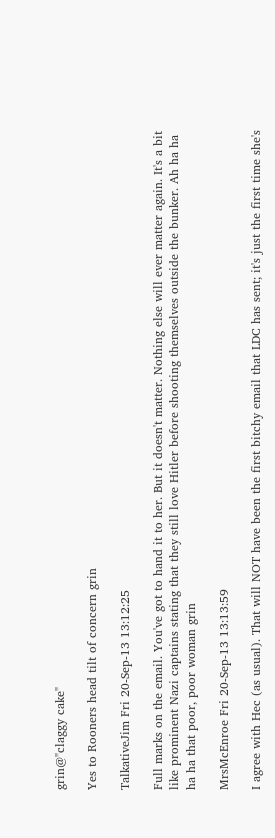grin@"claggy cake"

Yes to Rooners head tilt of concern grin

TalkativeJim Fri 20-Sep-13 13:12:25

Full marks on the email. You've got to hand it to her. But it doesn't matter. Nothing else will ever matter again. It's a bit like prominent Nazi captains stating that they still love Hitler before shooting themselves outside the bunker. Ah ha ha ha ha that poor, poor woman grin

MrsMcEnroe Fri 20-Sep-13 13:13:59

I agree with Hec (as usual). That will NOT have been the first bitchy email that LDC has sent; it's just the first time she's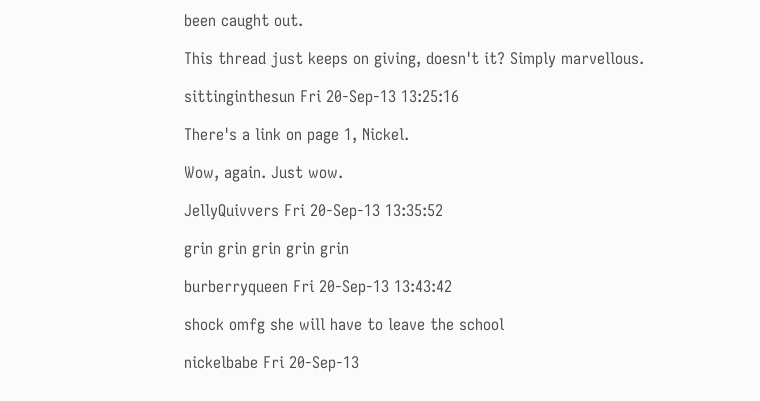been caught out.

This thread just keeps on giving, doesn't it? Simply marvellous.

sittinginthesun Fri 20-Sep-13 13:25:16

There's a link on page 1, Nickel.

Wow, again. Just wow.

JellyQuivvers Fri 20-Sep-13 13:35:52

grin grin grin grin grin

burberryqueen Fri 20-Sep-13 13:43:42

shock omfg she will have to leave the school

nickelbabe Fri 20-Sep-13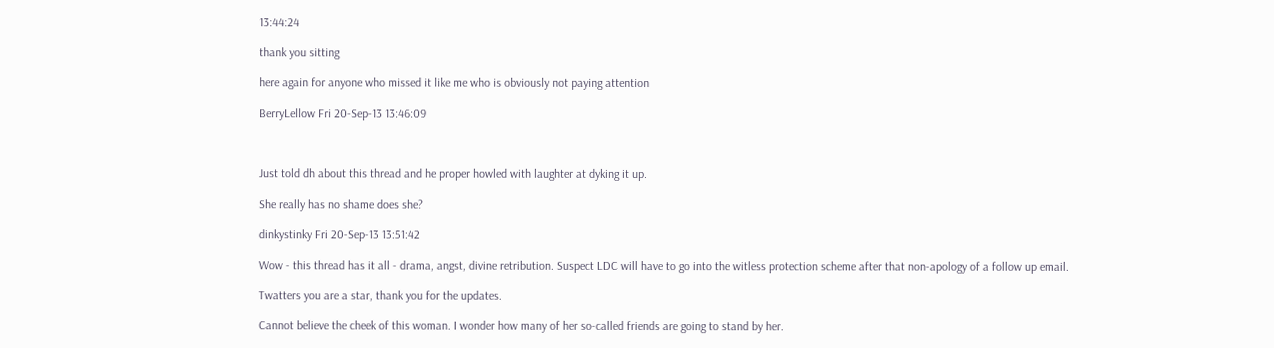13:44:24

thank you sitting

here again for anyone who missed it like me who is obviously not paying attention

BerryLellow Fri 20-Sep-13 13:46:09



Just told dh about this thread and he proper howled with laughter at dyking it up.

She really has no shame does she?

dinkystinky Fri 20-Sep-13 13:51:42

Wow - this thread has it all - drama, angst, divine retribution. Suspect LDC will have to go into the witless protection scheme after that non-apology of a follow up email.

Twatters you are a star, thank you for the updates.

Cannot believe the cheek of this woman. I wonder how many of her so-called friends are going to stand by her.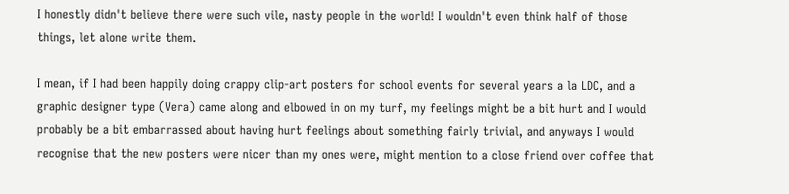I honestly didn't believe there were such vile, nasty people in the world! I wouldn't even think half of those things, let alone write them.

I mean, if I had been happily doing crappy clip-art posters for school events for several years a la LDC, and a graphic designer type (Vera) came along and elbowed in on my turf, my feelings might be a bit hurt and I would probably be a bit embarrassed about having hurt feelings about something fairly trivial, and anyways I would recognise that the new posters were nicer than my ones were, might mention to a close friend over coffee that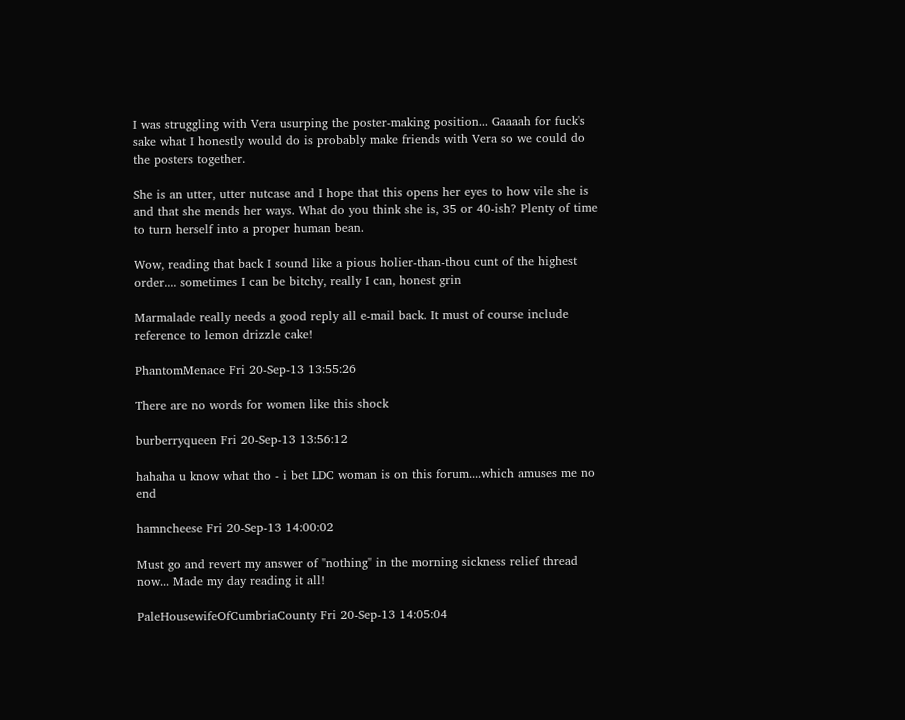I was struggling with Vera usurping the poster-making position... Gaaaah for fuck's sake what I honestly would do is probably make friends with Vera so we could do the posters together.

She is an utter, utter nutcase and I hope that this opens her eyes to how vile she is and that she mends her ways. What do you think she is, 35 or 40-ish? Plenty of time to turn herself into a proper human bean.

Wow, reading that back I sound like a pious holier-than-thou cunt of the highest order.... sometimes I can be bitchy, really I can, honest grin

Marmalade really needs a good reply all e-mail back. It must of course include reference to lemon drizzle cake!

PhantomMenace Fri 20-Sep-13 13:55:26

There are no words for women like this shock

burberryqueen Fri 20-Sep-13 13:56:12

hahaha u know what tho - i bet LDC woman is on this forum....which amuses me no end

hamncheese Fri 20-Sep-13 14:00:02

Must go and revert my answer of "nothing" in the morning sickness relief thread now... Made my day reading it all!

PaleHousewifeOfCumbriaCounty Fri 20-Sep-13 14:05:04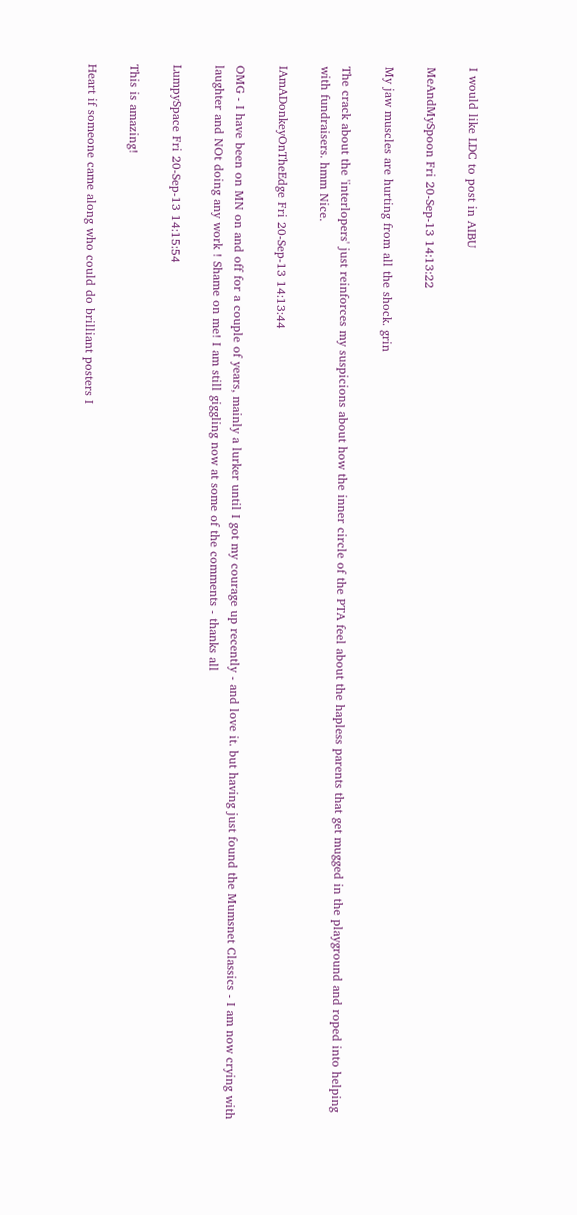I would like LDC to post in AIBU

MeAndMySpoon Fri 20-Sep-13 14:13:22

My jaw muscles are hurting from all the shock. grin

The crack about the 'interlopers' just reinforces my suspicions about how the inner circle of the PTA feel about the hapless parents that get mugged in the playground and roped into helping with fundraisers. hmm Nice.

IAmADonkeyOnTheEdge Fri 20-Sep-13 14:13:44

OMG - I have been on MN on and off for a couple of years, mainly a lurker until I got my courage up recently - and love it. but having just found the Mumsnet Classics - I am now crying with laughter and NOt doing any work ! Shame on me! I am still giggling now at some of the comments - thanks all

LumpySpace Fri 20-Sep-13 14:15:54

This is amazing!

Heart if someone came along who could do brilliant posters I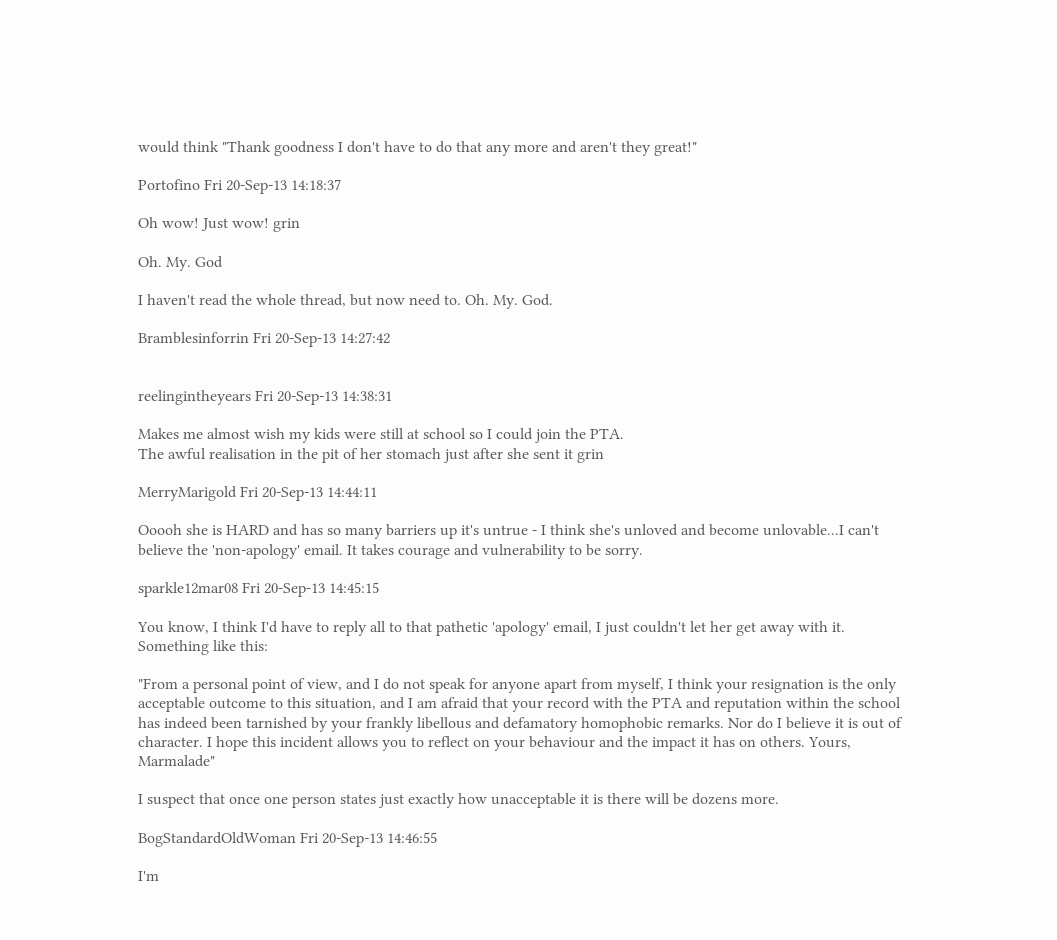would think "Thank goodness I don't have to do that any more and aren't they great!"

Portofino Fri 20-Sep-13 14:18:37

Oh wow! Just wow! grin

Oh. My. God

I haven't read the whole thread, but now need to. Oh. My. God.

Bramblesinforrin Fri 20-Sep-13 14:27:42


reelingintheyears Fri 20-Sep-13 14:38:31

Makes me almost wish my kids were still at school so I could join the PTA.
The awful realisation in the pit of her stomach just after she sent it grin

MerryMarigold Fri 20-Sep-13 14:44:11

Ooooh she is HARD and has so many barriers up it's untrue - I think she's unloved and become unlovable...I can't believe the 'non-apology' email. It takes courage and vulnerability to be sorry.

sparkle12mar08 Fri 20-Sep-13 14:45:15

You know, I think I'd have to reply all to that pathetic 'apology' email, I just couldn't let her get away with it. Something like this:

"From a personal point of view, and I do not speak for anyone apart from myself, I think your resignation is the only acceptable outcome to this situation, and I am afraid that your record with the PTA and reputation within the school has indeed been tarnished by your frankly libellous and defamatory homophobic remarks. Nor do I believe it is out of character. I hope this incident allows you to reflect on your behaviour and the impact it has on others. Yours, Marmalade"

I suspect that once one person states just exactly how unacceptable it is there will be dozens more.

BogStandardOldWoman Fri 20-Sep-13 14:46:55

I'm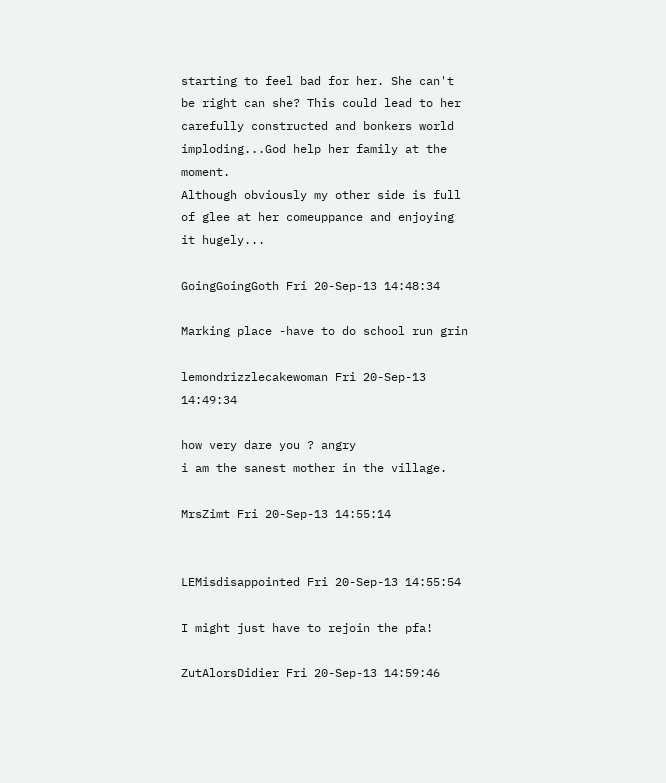starting to feel bad for her. She can't be right can she? This could lead to her carefully constructed and bonkers world imploding...God help her family at the moment.
Although obviously my other side is full of glee at her comeuppance and enjoying it hugely...

GoingGoingGoth Fri 20-Sep-13 14:48:34

Marking place -have to do school run grin

lemondrizzlecakewoman Fri 20-Sep-13 14:49:34

how very dare you ? angry
i am the sanest mother in the village.

MrsZimt Fri 20-Sep-13 14:55:14


LEMisdisappointed Fri 20-Sep-13 14:55:54

I might just have to rejoin the pfa!

ZutAlorsDidier Fri 20-Sep-13 14:59:46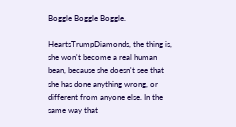Boggle Boggle Boggle.

HeartsTrumpDiamonds, the thing is, she won't become a real human bean, because she doesn't see that she has done anything wrong, or different from anyone else. In the same way that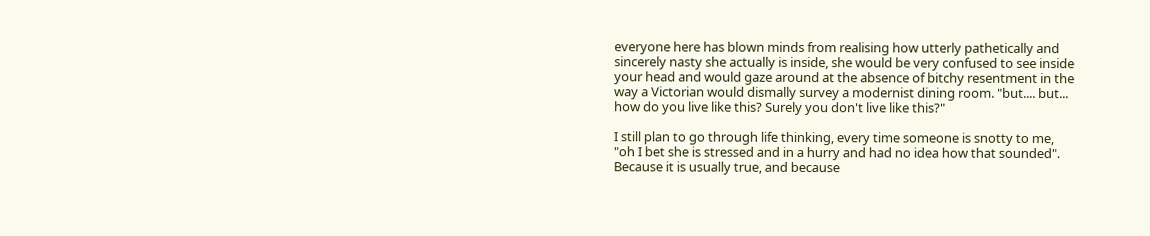everyone here has blown minds from realising how utterly pathetically and sincerely nasty she actually is inside, she would be very confused to see inside your head and would gaze around at the absence of bitchy resentment in the way a Victorian would dismally survey a modernist dining room. "but.... but... how do you live like this? Surely you don't live like this?"

I still plan to go through life thinking, every time someone is snotty to me, "oh I bet she is stressed and in a hurry and had no idea how that sounded". Because it is usually true, and because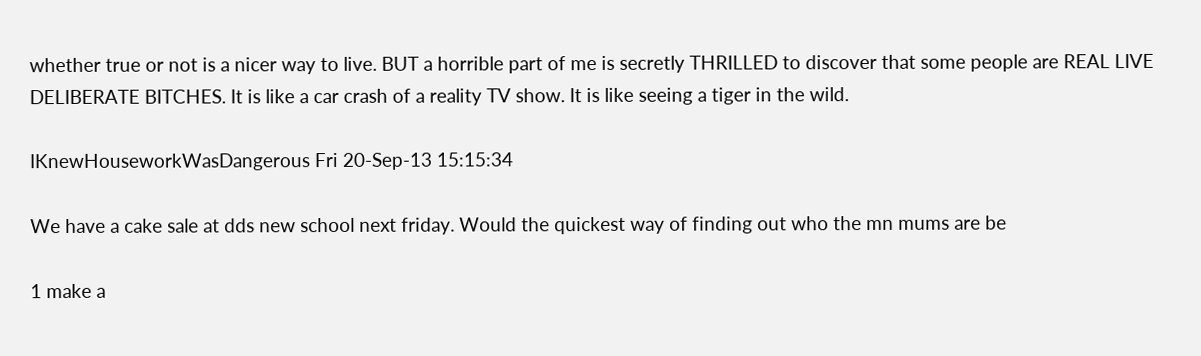whether true or not is a nicer way to live. BUT a horrible part of me is secretly THRILLED to discover that some people are REAL LIVE DELIBERATE BITCHES. It is like a car crash of a reality TV show. It is like seeing a tiger in the wild.

IKnewHouseworkWasDangerous Fri 20-Sep-13 15:15:34

We have a cake sale at dds new school next friday. Would the quickest way of finding out who the mn mums are be

1 make a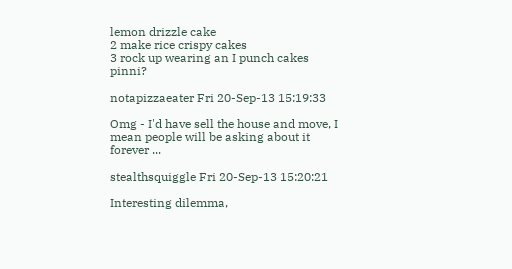lemon drizzle cake
2 make rice crispy cakes
3 rock up wearing an I punch cakes pinni?

notapizzaeater Fri 20-Sep-13 15:19:33

Omg - I'd have sell the house and move, I mean people will be asking about it forever ...

stealthsquiggle Fri 20-Sep-13 15:20:21

Interesting dilemma,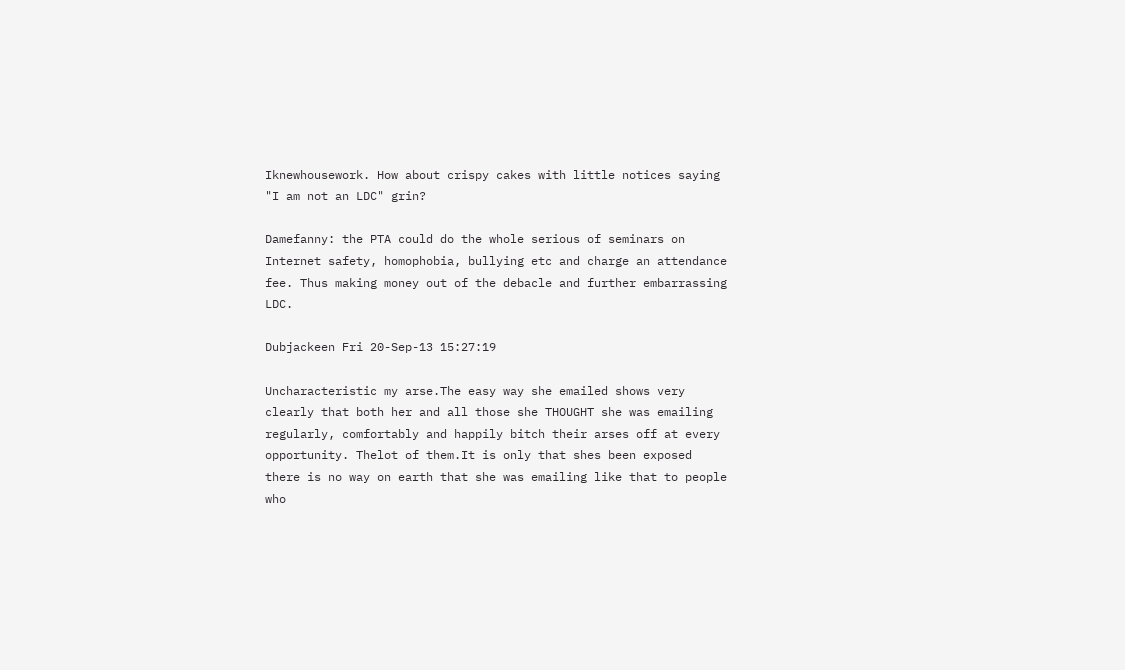Iknewhousework. How about crispy cakes with little notices saying "I am not an LDC" grin?

Damefanny: the PTA could do the whole serious of seminars on Internet safety, homophobia, bullying etc and charge an attendance fee. Thus making money out of the debacle and further embarrassing LDC.

Dubjackeen Fri 20-Sep-13 15:27:19

Uncharacteristic my arse.The easy way she emailed shows very clearly that both her and all those she THOUGHT she was emailing regularly, comfortably and happily bitch their arses off at every opportunity. Thelot of them.It is only that shes been exposed
there is no way on earth that she was emailing like that to people who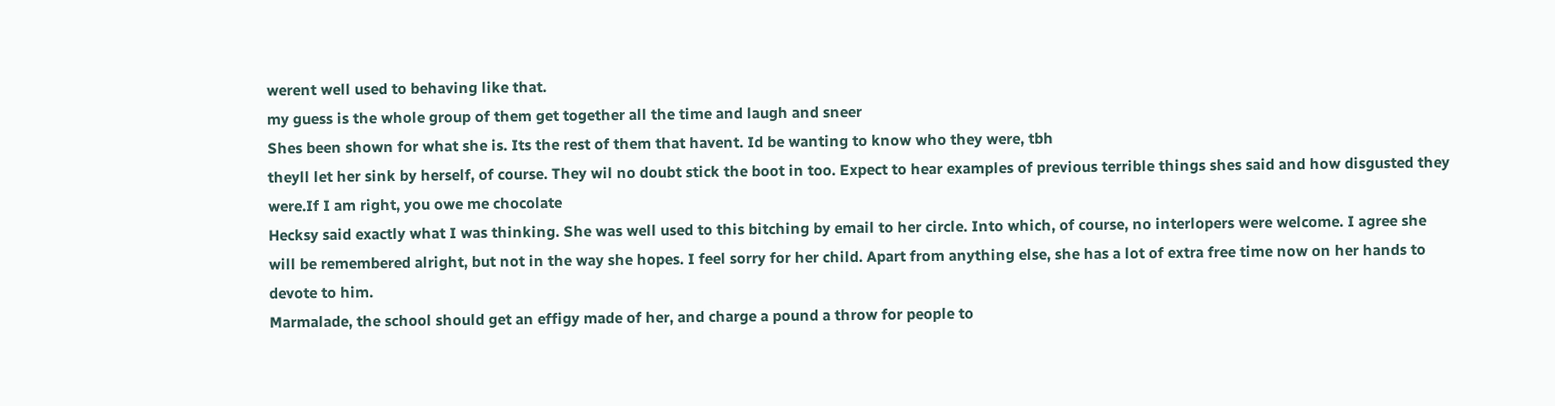werent well used to behaving like that.
my guess is the whole group of them get together all the time and laugh and sneer
Shes been shown for what she is. Its the rest of them that havent. Id be wanting to know who they were, tbh
theyll let her sink by herself, of course. They wil no doubt stick the boot in too. Expect to hear examples of previous terrible things shes said and how disgusted they were.If I am right, you owe me chocolate
Hecksy said exactly what I was thinking. She was well used to this bitching by email to her circle. Into which, of course, no interlopers were welcome. I agree she will be remembered alright, but not in the way she hopes. I feel sorry for her child. Apart from anything else, she has a lot of extra free time now on her hands to devote to him.
Marmalade, the school should get an effigy made of her, and charge a pound a throw for people to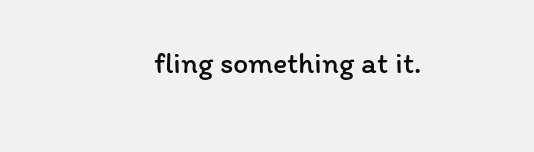fling something at it.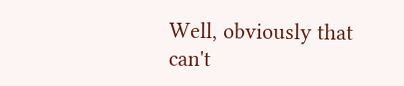Well, obviously that can't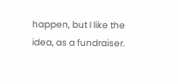happen, but I like the idea, as a fundraiser.